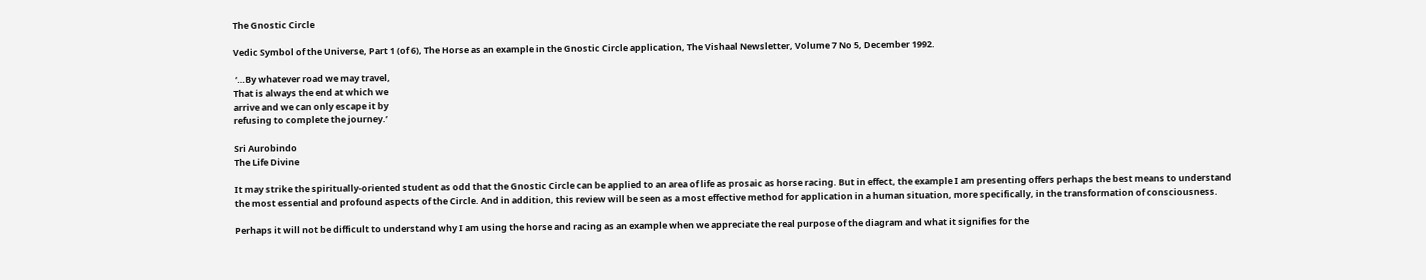The Gnostic Circle

Vedic Symbol of the Universe, Part 1 (of 6), The Horse as an example in the Gnostic Circle application, The Vishaal Newsletter, Volume 7 No 5, December 1992.

 ‘…By whatever road we may travel,
That is always the end at which we
arrive and we can only escape it by
refusing to complete the journey.’

Sri Aurobindo
The Life Divine

It may strike the spiritually-oriented student as odd that the Gnostic Circle can be applied to an area of life as prosaic as horse racing. But in effect, the example I am presenting offers perhaps the best means to understand the most essential and profound aspects of the Circle. And in addition, this review will be seen as a most effective method for application in a human situation, more specifically, in the transformation of consciousness.

Perhaps it will not be difficult to understand why I am using the horse and racing as an example when we appreciate the real purpose of the diagram and what it signifies for the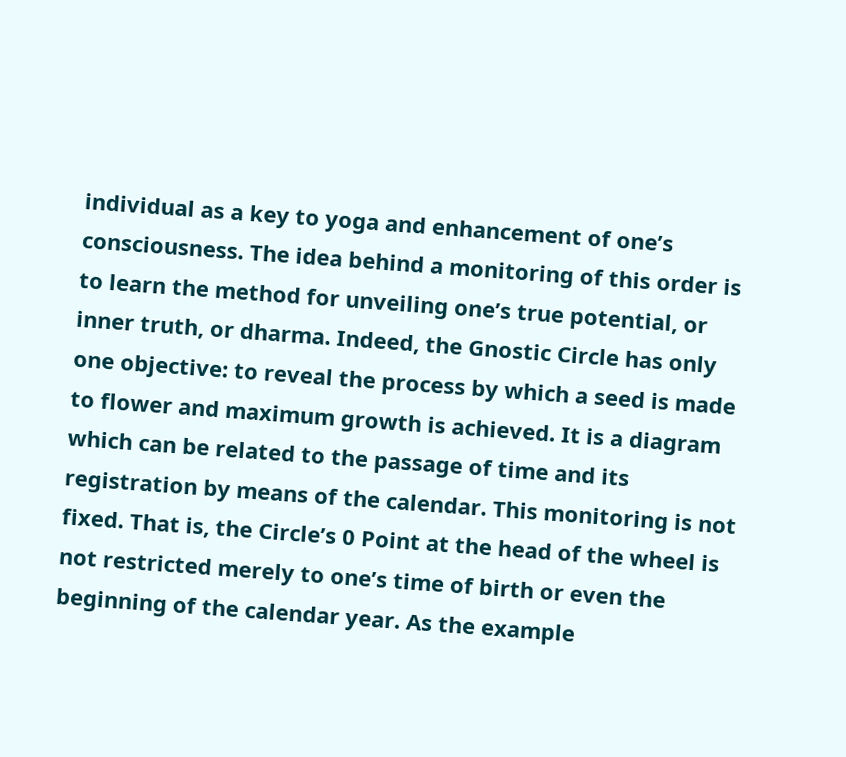individual as a key to yoga and enhancement of one’s consciousness. The idea behind a monitoring of this order is to learn the method for unveiling one’s true potential, or inner truth, or dharma. Indeed, the Gnostic Circle has only one objective: to reveal the process by which a seed is made to flower and maximum growth is achieved. It is a diagram which can be related to the passage of time and its registration by means of the calendar. This monitoring is not fixed. That is, the Circle’s 0 Point at the head of the wheel is not restricted merely to one’s time of birth or even the beginning of the calendar year. As the example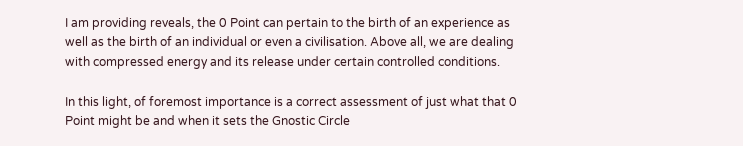I am providing reveals, the 0 Point can pertain to the birth of an experience as well as the birth of an individual or even a civilisation. Above all, we are dealing with compressed energy and its release under certain controlled conditions.

In this light, of foremost importance is a correct assessment of just what that 0 Point might be and when it sets the Gnostic Circle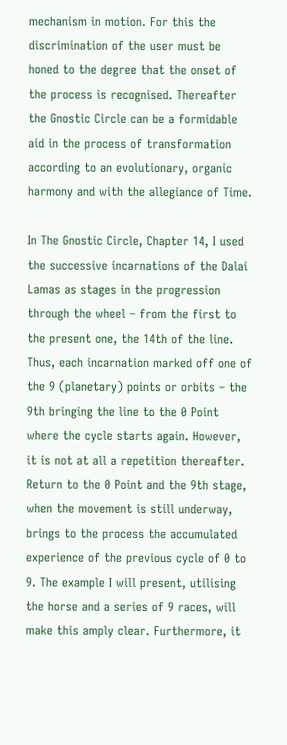mechanism in motion. For this the discrimination of the user must be honed to the degree that the onset of the process is recognised. Thereafter the Gnostic Circle can be a formidable aid in the process of transformation according to an evolutionary, organic harmony and with the allegiance of Time.

In The Gnostic Circle, Chapter 14, I used the successive incarnations of the Dalai Lamas as stages in the progression through the wheel – from the first to the present one, the 14th of the line. Thus, each incarnation marked off one of the 9 (planetary) points or orbits – the 9th bringing the line to the 0 Point where the cycle starts again. However, it is not at all a repetition thereafter. Return to the 0 Point and the 9th stage, when the movement is still underway, brings to the process the accumulated experience of the previous cycle of 0 to 9. The example I will present, utilising the horse and a series of 9 races, will make this amply clear. Furthermore, it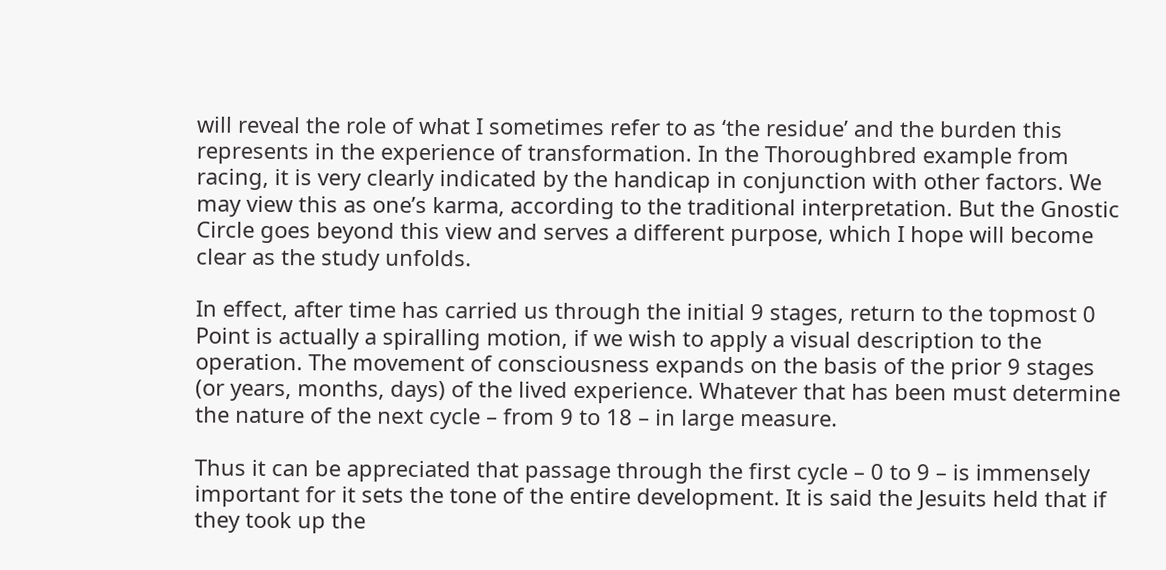will reveal the role of what I sometimes refer to as ‘the residue’ and the burden this represents in the experience of transformation. In the Thoroughbred example from racing, it is very clearly indicated by the handicap in conjunction with other factors. We may view this as one’s karma, according to the traditional interpretation. But the Gnostic Circle goes beyond this view and serves a different purpose, which I hope will become clear as the study unfolds.

In effect, after time has carried us through the initial 9 stages, return to the topmost 0 Point is actually a spiralling motion, if we wish to apply a visual description to the operation. The movement of consciousness expands on the basis of the prior 9 stages (or years, months, days) of the lived experience. Whatever that has been must determine the nature of the next cycle – from 9 to 18 – in large measure.

Thus it can be appreciated that passage through the first cycle – 0 to 9 – is immensely important for it sets the tone of the entire development. It is said the Jesuits held that if they took up the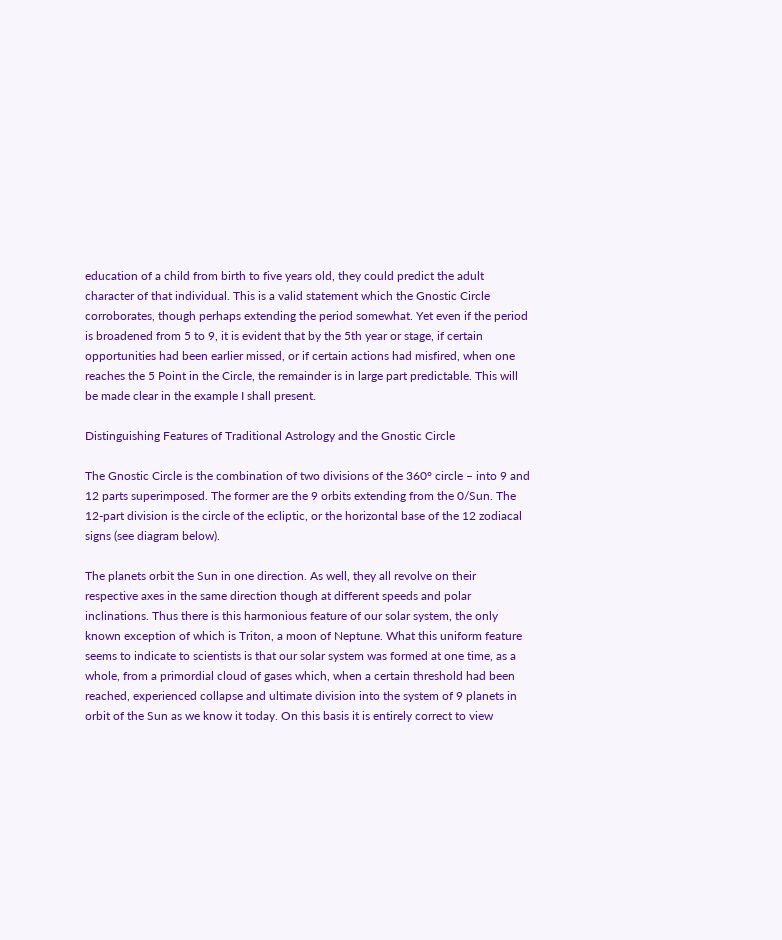education of a child from birth to five years old, they could predict the adult character of that individual. This is a valid statement which the Gnostic Circle corroborates, though perhaps extending the period somewhat. Yet even if the period is broadened from 5 to 9, it is evident that by the 5th year or stage, if certain opportunities had been earlier missed, or if certain actions had misfired, when one reaches the 5 Point in the Circle, the remainder is in large part predictable. This will be made clear in the example I shall present.

Distinguishing Features of Traditional Astrology and the Gnostic Circle

The Gnostic Circle is the combination of two divisions of the 360° circle – into 9 and 12 parts superimposed. The former are the 9 orbits extending from the 0/Sun. The 12-part division is the circle of the ecliptic, or the horizontal base of the 12 zodiacal signs (see diagram below).

The planets orbit the Sun in one direction. As well, they all revolve on their respective axes in the same direction though at different speeds and polar inclinations. Thus there is this harmonious feature of our solar system, the only known exception of which is Triton, a moon of Neptune. What this uniform feature seems to indicate to scientists is that our solar system was formed at one time, as a whole, from a primordial cloud of gases which, when a certain threshold had been reached, experienced collapse and ultimate division into the system of 9 planets in orbit of the Sun as we know it today. On this basis it is entirely correct to view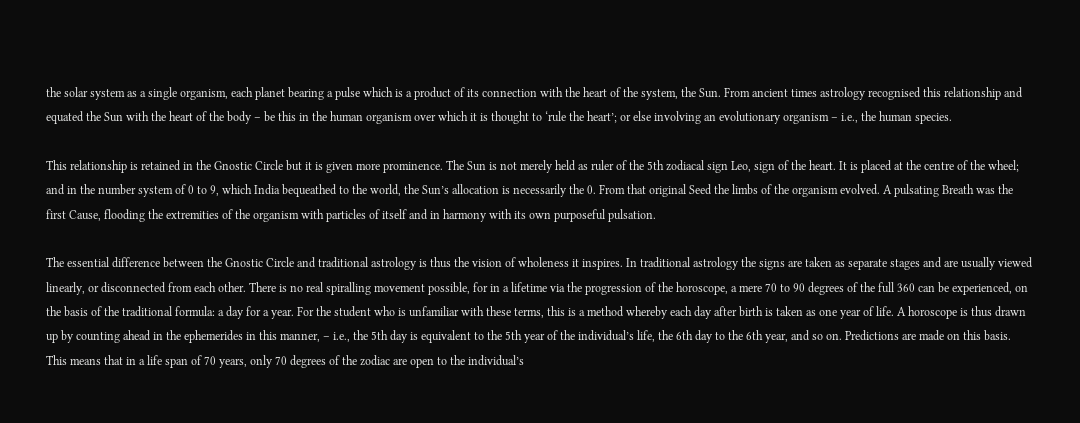the solar system as a single organism, each planet bearing a pulse which is a product of its connection with the heart of the system, the Sun. From ancient times astrology recognised this relationship and equated the Sun with the heart of the body – be this in the human organism over which it is thought to ‘rule the heart’; or else involving an evolutionary organism – i.e., the human species.

This relationship is retained in the Gnostic Circle but it is given more prominence. The Sun is not merely held as ruler of the 5th zodiacal sign Leo, sign of the heart. It is placed at the centre of the wheel; and in the number system of 0 to 9, which India bequeathed to the world, the Sun’s allocation is necessarily the 0. From that original Seed the limbs of the organism evolved. A pulsating Breath was the first Cause, flooding the extremities of the organism with particles of itself and in harmony with its own purposeful pulsation.

The essential difference between the Gnostic Circle and traditional astrology is thus the vision of wholeness it inspires. In traditional astrology the signs are taken as separate stages and are usually viewed linearly, or disconnected from each other. There is no real spiralling movement possible, for in a lifetime via the progression of the horoscope, a mere 70 to 90 degrees of the full 360 can be experienced, on the basis of the traditional formula: a day for a year. For the student who is unfamiliar with these terms, this is a method whereby each day after birth is taken as one year of life. A horoscope is thus drawn up by counting ahead in the ephemerides in this manner, – i.e., the 5th day is equivalent to the 5th year of the individual’s life, the 6th day to the 6th year, and so on. Predictions are made on this basis. This means that in a life span of 70 years, only 70 degrees of the zodiac are open to the individual’s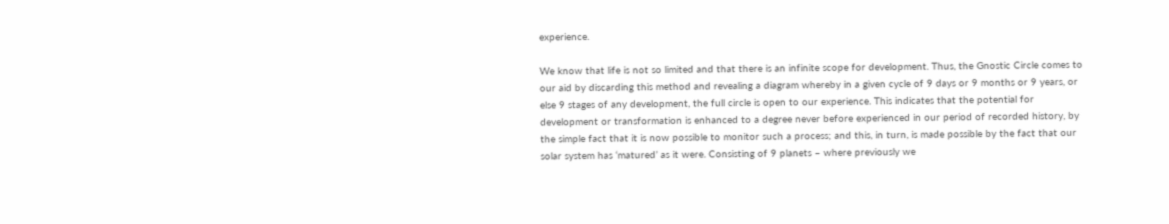experience.

We know that life is not so limited and that there is an infinite scope for development. Thus, the Gnostic Circle comes to our aid by discarding this method and revealing a diagram whereby in a given cycle of 9 days or 9 months or 9 years, or else 9 stages of any development, the full circle is open to our experience. This indicates that the potential for development or transformation is enhanced to a degree never before experienced in our period of recorded history, by the simple fact that it is now possible to monitor such a process; and this, in turn, is made possible by the fact that our solar system has ‘matured’ as it were. Consisting of 9 planets – where previously we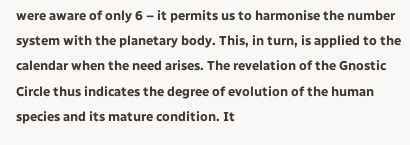were aware of only 6 – it permits us to harmonise the number system with the planetary body. This, in turn, is applied to the calendar when the need arises. The revelation of the Gnostic Circle thus indicates the degree of evolution of the human species and its mature condition. It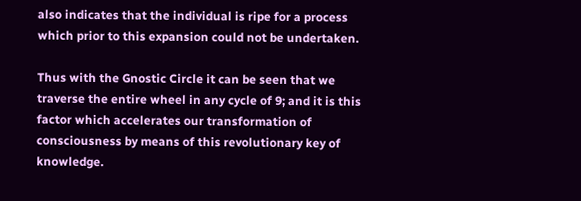also indicates that the individual is ripe for a process which prior to this expansion could not be undertaken.

Thus with the Gnostic Circle it can be seen that we traverse the entire wheel in any cycle of 9; and it is this factor which accelerates our transformation of consciousness by means of this revolutionary key of knowledge.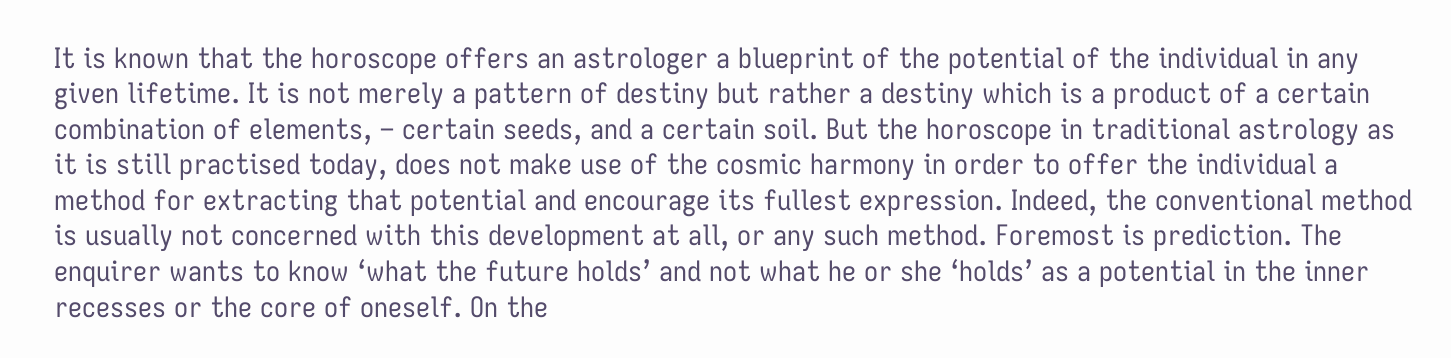It is known that the horoscope offers an astrologer a blueprint of the potential of the individual in any given lifetime. It is not merely a pattern of destiny but rather a destiny which is a product of a certain combination of elements, – certain seeds, and a certain soil. But the horoscope in traditional astrology as it is still practised today, does not make use of the cosmic harmony in order to offer the individual a method for extracting that potential and encourage its fullest expression. Indeed, the conventional method is usually not concerned with this development at all, or any such method. Foremost is prediction. The enquirer wants to know ‘what the future holds’ and not what he or she ‘holds’ as a potential in the inner recesses or the core of oneself. On the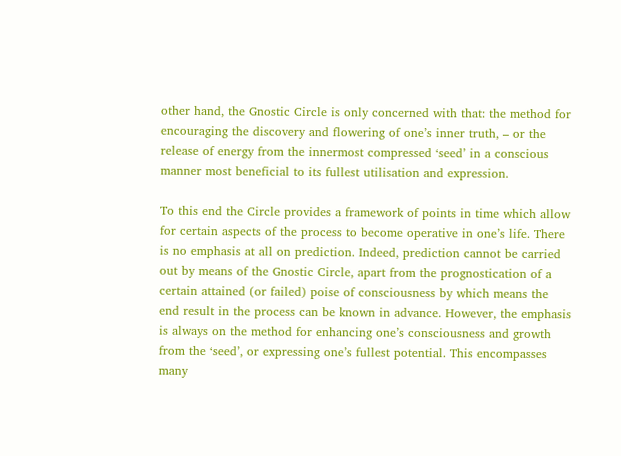other hand, the Gnostic Circle is only concerned with that: the method for encouraging the discovery and flowering of one’s inner truth, – or the release of energy from the innermost compressed ‘seed’ in a conscious manner most beneficial to its fullest utilisation and expression.

To this end the Circle provides a framework of points in time which allow for certain aspects of the process to become operative in one’s life. There is no emphasis at all on prediction. Indeed, prediction cannot be carried out by means of the Gnostic Circle, apart from the prognostication of a certain attained (or failed) poise of consciousness by which means the end result in the process can be known in advance. However, the emphasis is always on the method for enhancing one’s consciousness and growth from the ‘seed’, or expressing one’s fullest potential. This encompasses many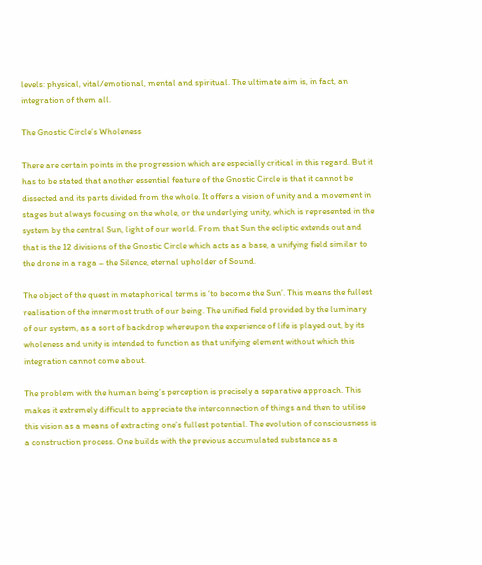levels: physical, vital/emotional, mental and spiritual. The ultimate aim is, in fact, an integration of them all.

The Gnostic Circle’s Wholeness

There are certain points in the progression which are especially critical in this regard. But it has to be stated that another essential feature of the Gnostic Circle is that it cannot be dissected and its parts divided from the whole. It offers a vision of unity and a movement in stages but always focusing on the whole, or the underlying unity, which is represented in the system by the central Sun, light of our world. From that Sun the ecliptic extends out and that is the 12 divisions of the Gnostic Circle which acts as a base, a unifying field similar to the drone in a raga – the Silence, eternal upholder of Sound.

The object of the quest in metaphorical terms is ‘to become the Sun’. This means the fullest realisation of the innermost truth of our being. The unified field provided by the luminary of our system, as a sort of backdrop whereupon the experience of life is played out, by its wholeness and unity is intended to function as that unifying element without which this integration cannot come about.

The problem with the human being’s perception is precisely a separative approach. This makes it extremely difficult to appreciate the interconnection of things and then to utilise this vision as a means of extracting one’s fullest potential. The evolution of consciousness is a construction process. One builds with the previous accumulated substance as a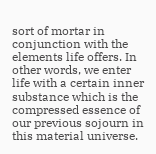sort of mortar in conjunction with the elements life offers. In other words, we enter life with a certain inner substance which is the compressed essence of our previous sojourn in this material universe.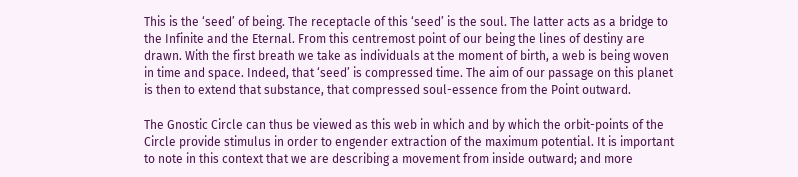This is the ‘seed’ of being. The receptacle of this ‘seed’ is the soul. The latter acts as a bridge to the Infinite and the Eternal. From this centremost point of our being the lines of destiny are drawn. With the first breath we take as individuals at the moment of birth, a web is being woven in time and space. Indeed, that ‘seed’ is compressed time. The aim of our passage on this planet is then to extend that substance, that compressed soul-essence from the Point outward.

The Gnostic Circle can thus be viewed as this web in which and by which the orbit-points of the Circle provide stimulus in order to engender extraction of the maximum potential. It is important to note in this context that we are describing a movement from inside outward; and more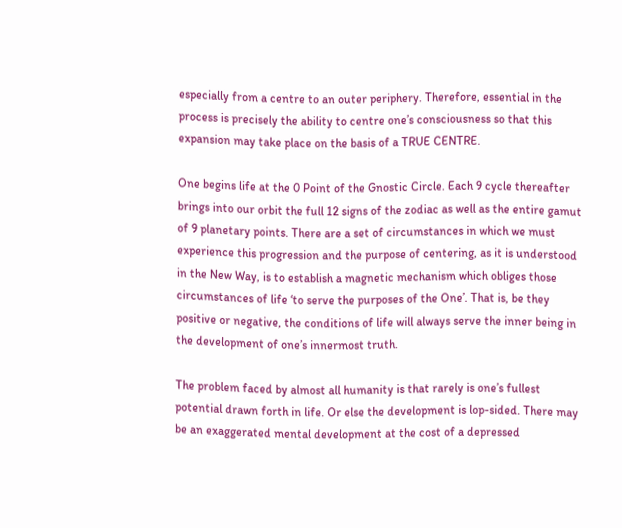especially from a centre to an outer periphery. Therefore, essential in the process is precisely the ability to centre one’s consciousness so that this expansion may take place on the basis of a TRUE CENTRE.

One begins life at the 0 Point of the Gnostic Circle. Each 9 cycle thereafter brings into our orbit the full 12 signs of the zodiac as well as the entire gamut of 9 planetary points. There are a set of circumstances in which we must experience this progression and the purpose of centering, as it is understood in the New Way, is to establish a magnetic mechanism which obliges those circumstances of life ‘to serve the purposes of the One’. That is, be they positive or negative, the conditions of life will always serve the inner being in the development of one’s innermost truth.

The problem faced by almost all humanity is that rarely is one’s fullest potential drawn forth in life. Or else the development is lop-sided. There may be an exaggerated mental development at the cost of a depressed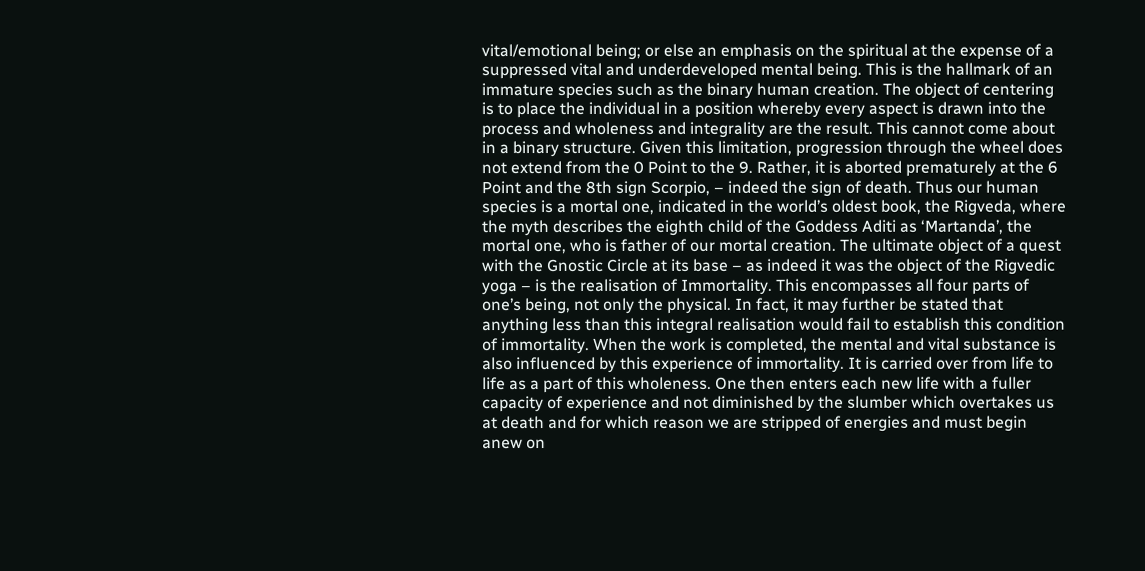vital/emotional being; or else an emphasis on the spiritual at the expense of a suppressed vital and underdeveloped mental being. This is the hallmark of an immature species such as the binary human creation. The object of centering is to place the individual in a position whereby every aspect is drawn into the process and wholeness and integrality are the result. This cannot come about in a binary structure. Given this limitation, progression through the wheel does not extend from the 0 Point to the 9. Rather, it is aborted prematurely at the 6 Point and the 8th sign Scorpio, – indeed the sign of death. Thus our human species is a mortal one, indicated in the world’s oldest book, the Rigveda, where the myth describes the eighth child of the Goddess Aditi as ‘Martanda’, the mortal one, who is father of our mortal creation. The ultimate object of a quest with the Gnostic Circle at its base – as indeed it was the object of the Rigvedic yoga – is the realisation of Immortality. This encompasses all four parts of one’s being, not only the physical. In fact, it may further be stated that anything less than this integral realisation would fail to establish this condition of immortality. When the work is completed, the mental and vital substance is also influenced by this experience of immortality. It is carried over from life to life as a part of this wholeness. One then enters each new life with a fuller capacity of experience and not diminished by the slumber which overtakes us at death and for which reason we are stripped of energies and must begin anew on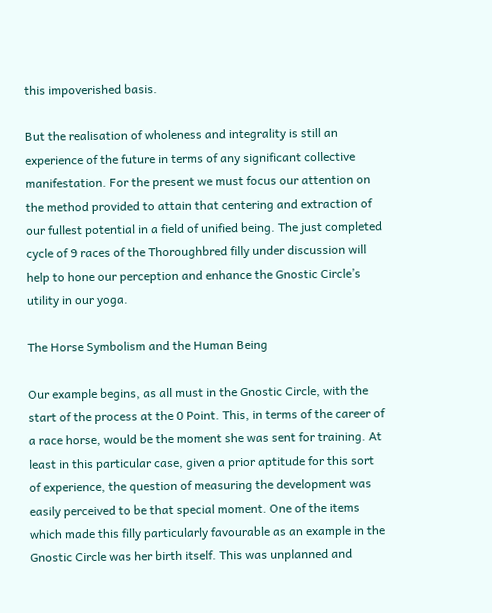this impoverished basis.

But the realisation of wholeness and integrality is still an experience of the future in terms of any significant collective manifestation. For the present we must focus our attention on the method provided to attain that centering and extraction of our fullest potential in a field of unified being. The just completed cycle of 9 races of the Thoroughbred filly under discussion will help to hone our perception and enhance the Gnostic Circle’s utility in our yoga.

The Horse Symbolism and the Human Being

Our example begins, as all must in the Gnostic Circle, with the start of the process at the 0 Point. This, in terms of the career of a race horse, would be the moment she was sent for training. At least in this particular case, given a prior aptitude for this sort of experience, the question of measuring the development was easily perceived to be that special moment. One of the items which made this filly particularly favourable as an example in the Gnostic Circle was her birth itself. This was unplanned and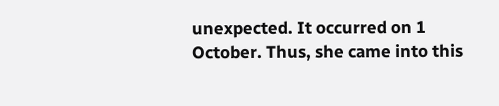unexpected. It occurred on 1 October. Thus, she came into this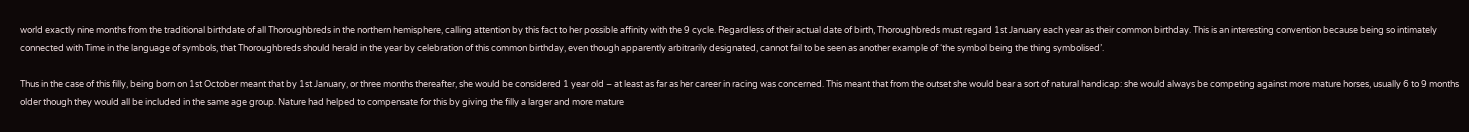world exactly nine months from the traditional birthdate of all Thoroughbreds in the northern hemisphere, calling attention by this fact to her possible affinity with the 9 cycle. Regardless of their actual date of birth, Thoroughbreds must regard 1st January each year as their common birthday. This is an interesting convention because being so intimately connected with Time in the language of symbols, that Thoroughbreds should herald in the year by celebration of this common birthday, even though apparently arbitrarily designated, cannot fail to be seen as another example of ‘the symbol being the thing symbolised’.

Thus in the case of this filly, being born on 1st October meant that by 1st January, or three months thereafter, she would be considered 1 year old – at least as far as her career in racing was concerned. This meant that from the outset she would bear a sort of natural handicap: she would always be competing against more mature horses, usually 6 to 9 months older though they would all be included in the same age group. Nature had helped to compensate for this by giving the filly a larger and more mature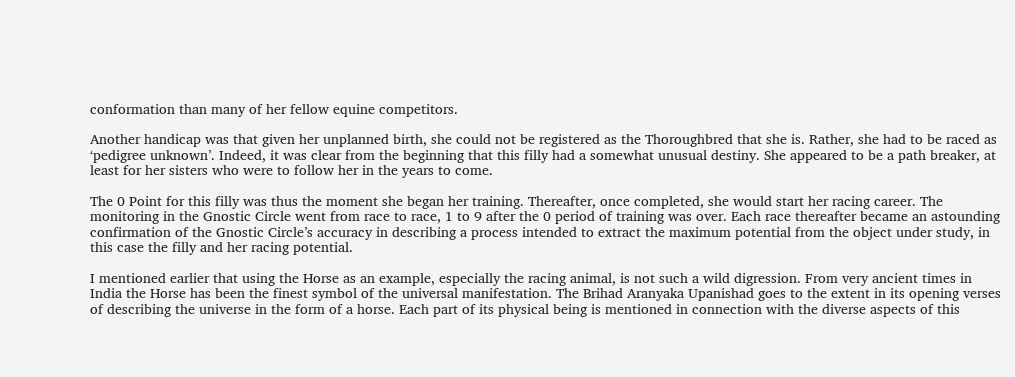conformation than many of her fellow equine competitors.

Another handicap was that given her unplanned birth, she could not be registered as the Thoroughbred that she is. Rather, she had to be raced as ‘pedigree unknown’. Indeed, it was clear from the beginning that this filly had a somewhat unusual destiny. She appeared to be a path breaker, at least for her sisters who were to follow her in the years to come.

The 0 Point for this filly was thus the moment she began her training. Thereafter, once completed, she would start her racing career. The monitoring in the Gnostic Circle went from race to race, 1 to 9 after the 0 period of training was over. Each race thereafter became an astounding confirmation of the Gnostic Circle’s accuracy in describing a process intended to extract the maximum potential from the object under study, in this case the filly and her racing potential.

I mentioned earlier that using the Horse as an example, especially the racing animal, is not such a wild digression. From very ancient times in India the Horse has been the finest symbol of the universal manifestation. The Brihad Aranyaka Upanishad goes to the extent in its opening verses of describing the universe in the form of a horse. Each part of its physical being is mentioned in connection with the diverse aspects of this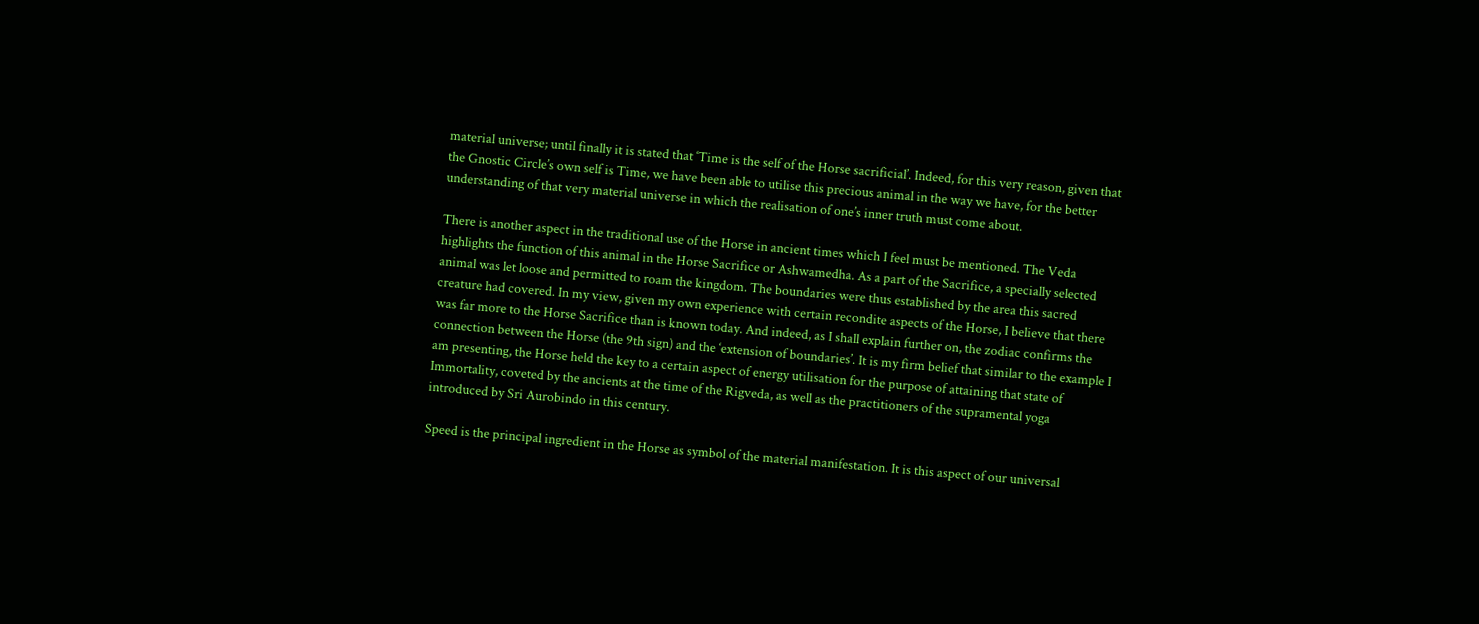material universe; until finally it is stated that ‘Time is the self of the Horse sacrificial’. Indeed, for this very reason, given that the Gnostic Circle’s own self is Time, we have been able to utilise this precious animal in the way we have, for the better understanding of that very material universe in which the realisation of one’s inner truth must come about.

There is another aspect in the traditional use of the Horse in ancient times which I feel must be mentioned. The Veda highlights the function of this animal in the Horse Sacrifice or Ashwamedha. As a part of the Sacrifice, a specially selected animal was let loose and permitted to roam the kingdom. The boundaries were thus established by the area this sacred creature had covered. In my view, given my own experience with certain recondite aspects of the Horse, I believe that there was far more to the Horse Sacrifice than is known today. And indeed, as I shall explain further on, the zodiac confirms the connection between the Horse (the 9th sign) and the ‘extension of boundaries’. It is my firm belief that similar to the example I am presenting, the Horse held the key to a certain aspect of energy utilisation for the purpose of attaining that state of Immortality, coveted by the ancients at the time of the Rigveda, as well as the practitioners of the supramental yoga introduced by Sri Aurobindo in this century.

Speed is the principal ingredient in the Horse as symbol of the material manifestation. It is this aspect of our universal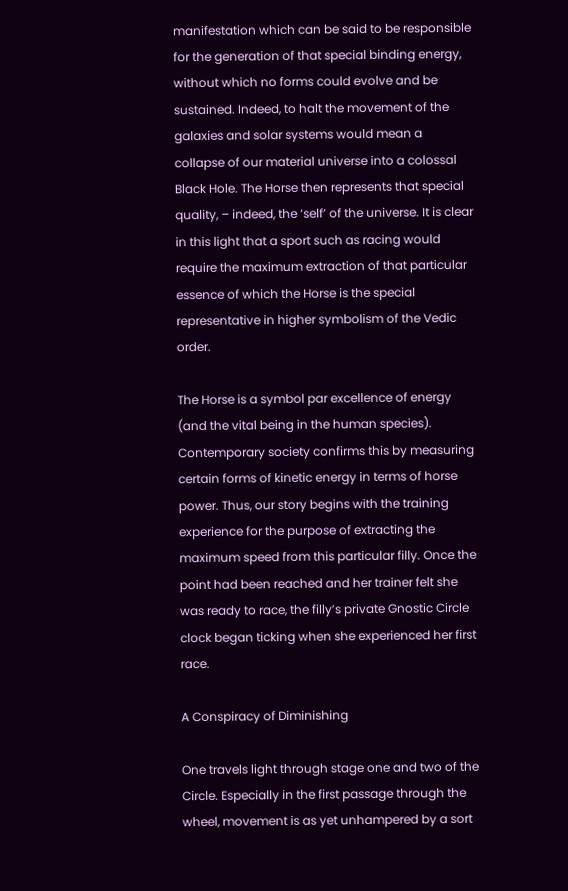manifestation which can be said to be responsible for the generation of that special binding energy, without which no forms could evolve and be sustained. Indeed, to halt the movement of the galaxies and solar systems would mean a collapse of our material universe into a colossal Black Hole. The Horse then represents that special quality, – indeed, the ‘self’ of the universe. It is clear in this light that a sport such as racing would require the maximum extraction of that particular essence of which the Horse is the special representative in higher symbolism of the Vedic order.

The Horse is a symbol par excellence of energy (and the vital being in the human species). Contemporary society confirms this by measuring certain forms of kinetic energy in terms of horse power. Thus, our story begins with the training experience for the purpose of extracting the maximum speed from this particular filly. Once the point had been reached and her trainer felt she was ready to race, the filly’s private Gnostic Circle clock began ticking when she experienced her first race.

A Conspiracy of Diminishing

One travels light through stage one and two of the Circle. Especially in the first passage through the wheel, movement is as yet unhampered by a sort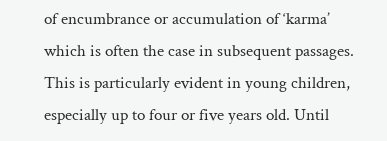of encumbrance or accumulation of ‘karma’ which is often the case in subsequent passages. This is particularly evident in young children, especially up to four or five years old. Until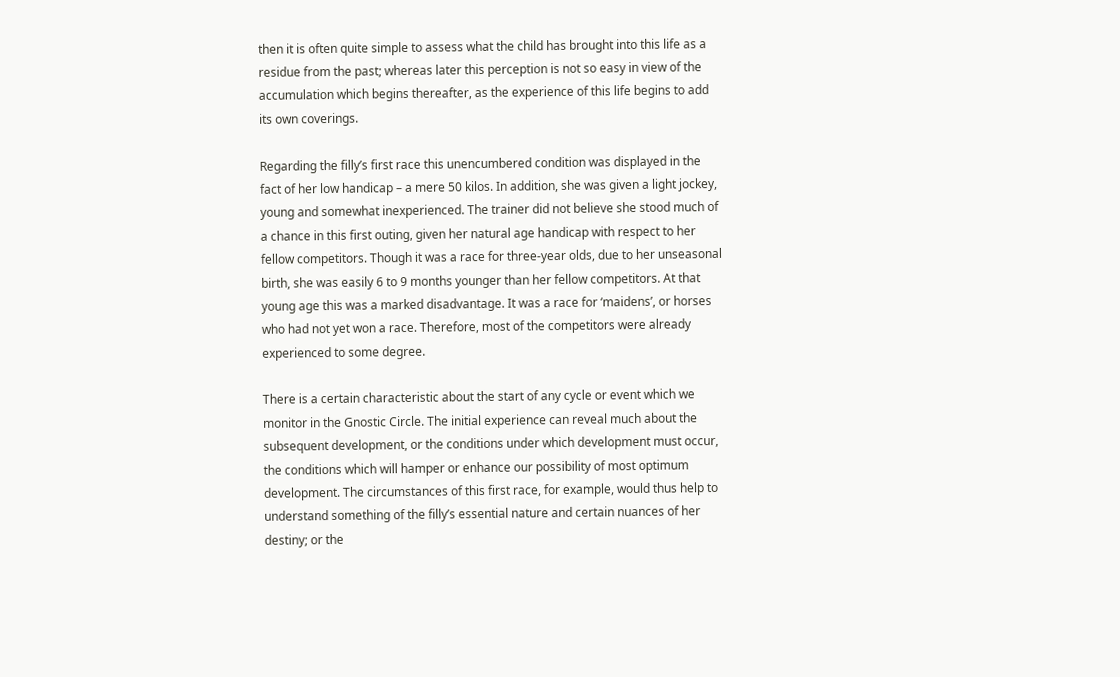then it is often quite simple to assess what the child has brought into this life as a residue from the past; whereas later this perception is not so easy in view of the accumulation which begins thereafter, as the experience of this life begins to add its own coverings.

Regarding the filly’s first race this unencumbered condition was displayed in the fact of her low handicap – a mere 50 kilos. In addition, she was given a light jockey, young and somewhat inexperienced. The trainer did not believe she stood much of a chance in this first outing, given her natural age handicap with respect to her fellow competitors. Though it was a race for three-year olds, due to her unseasonal birth, she was easily 6 to 9 months younger than her fellow competitors. At that young age this was a marked disadvantage. It was a race for ‘maidens’, or horses who had not yet won a race. Therefore, most of the competitors were already experienced to some degree.

There is a certain characteristic about the start of any cycle or event which we monitor in the Gnostic Circle. The initial experience can reveal much about the subsequent development, or the conditions under which development must occur, the conditions which will hamper or enhance our possibility of most optimum development. The circumstances of this first race, for example, would thus help to understand something of the filly’s essential nature and certain nuances of her destiny; or the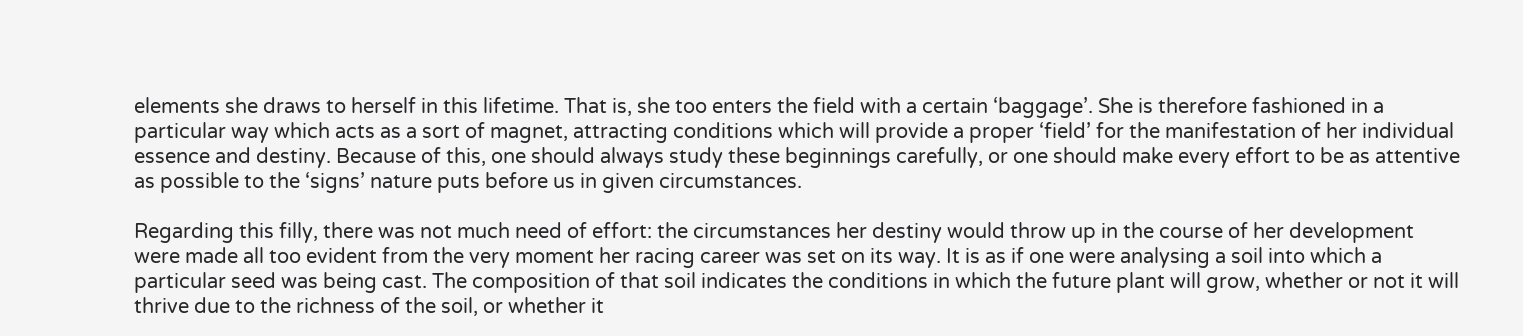elements she draws to herself in this lifetime. That is, she too enters the field with a certain ‘baggage’. She is therefore fashioned in a particular way which acts as a sort of magnet, attracting conditions which will provide a proper ‘field’ for the manifestation of her individual essence and destiny. Because of this, one should always study these beginnings carefully, or one should make every effort to be as attentive as possible to the ‘signs’ nature puts before us in given circumstances.

Regarding this filly, there was not much need of effort: the circumstances her destiny would throw up in the course of her development were made all too evident from the very moment her racing career was set on its way. It is as if one were analysing a soil into which a particular seed was being cast. The composition of that soil indicates the conditions in which the future plant will grow, whether or not it will thrive due to the richness of the soil, or whether it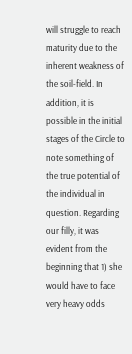will struggle to reach maturity due to the inherent weakness of the soil-field. In addition, it is possible in the initial stages of the Circle to note something of the true potential of the individual in question. Regarding our filly, it was evident from the beginning that 1) she would have to face very heavy odds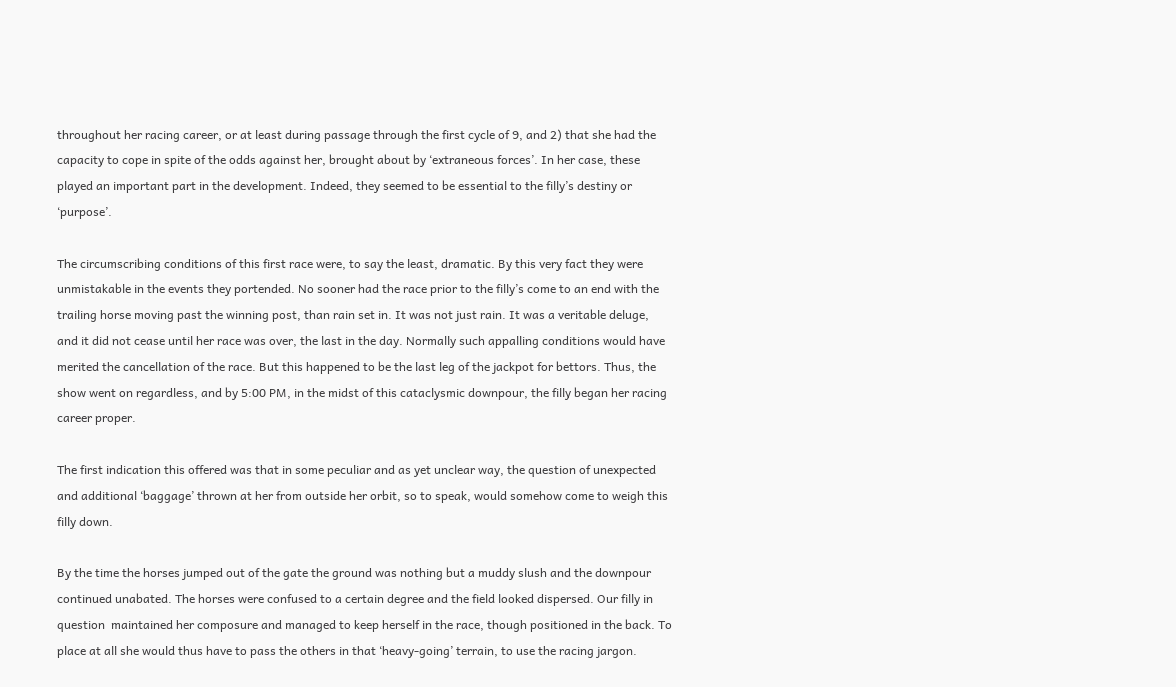throughout her racing career, or at least during passage through the first cycle of 9, and 2) that she had the capacity to cope in spite of the odds against her, brought about by ‘extraneous forces’. In her case, these played an important part in the development. Indeed, they seemed to be essential to the filly’s destiny or ‘purpose’.

The circumscribing conditions of this first race were, to say the least, dramatic. By this very fact they were unmistakable in the events they portended. No sooner had the race prior to the filly’s come to an end with the trailing horse moving past the winning post, than rain set in. It was not just rain. It was a veritable deluge, and it did not cease until her race was over, the last in the day. Normally such appalling conditions would have merited the cancellation of the race. But this happened to be the last leg of the jackpot for bettors. Thus, the show went on regardless, and by 5:00 PM, in the midst of this cataclysmic downpour, the filly began her racing career proper.

The first indication this offered was that in some peculiar and as yet unclear way, the question of unexpected and additional ‘baggage’ thrown at her from outside her orbit, so to speak, would somehow come to weigh this filly down.

By the time the horses jumped out of the gate the ground was nothing but a muddy slush and the downpour continued unabated. The horses were confused to a certain degree and the field looked dispersed. Our filly in question  maintained her composure and managed to keep herself in the race, though positioned in the back. To place at all she would thus have to pass the others in that ‘heavy-going’ terrain, to use the racing jargon.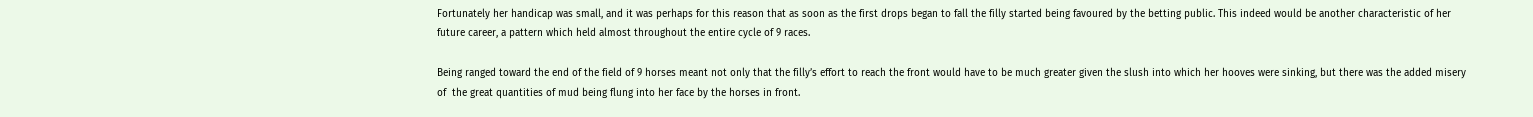Fortunately her handicap was small, and it was perhaps for this reason that as soon as the first drops began to fall the filly started being favoured by the betting public. This indeed would be another characteristic of her future career, a pattern which held almost throughout the entire cycle of 9 races.

Being ranged toward the end of the field of 9 horses meant not only that the filly’s effort to reach the front would have to be much greater given the slush into which her hooves were sinking, but there was the added misery of  the great quantities of mud being flung into her face by the horses in front.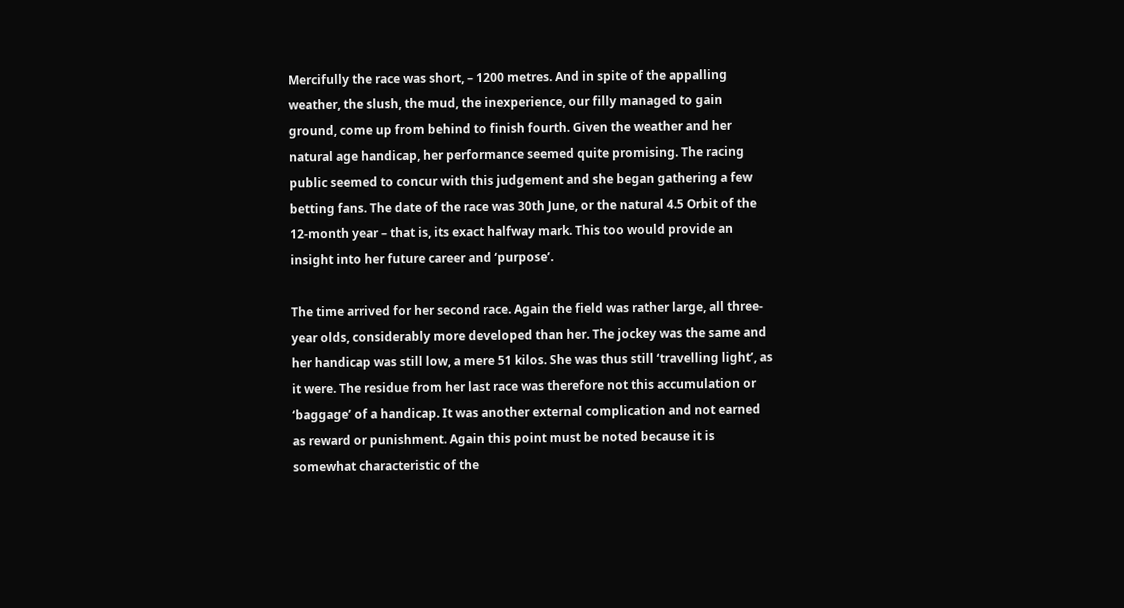Mercifully the race was short, – 1200 metres. And in spite of the appalling weather, the slush, the mud, the inexperience, our filly managed to gain ground, come up from behind to finish fourth. Given the weather and her natural age handicap, her performance seemed quite promising. The racing public seemed to concur with this judgement and she began gathering a few betting fans. The date of the race was 30th June, or the natural 4.5 Orbit of the 12-month year – that is, its exact halfway mark. This too would provide an insight into her future career and ‘purpose’.

The time arrived for her second race. Again the field was rather large, all three-year olds, considerably more developed than her. The jockey was the same and her handicap was still low, a mere 51 kilos. She was thus still ‘travelling light’, as it were. The residue from her last race was therefore not this accumulation or ‘baggage’ of a handicap. It was another external complication and not earned as reward or punishment. Again this point must be noted because it is somewhat characteristic of the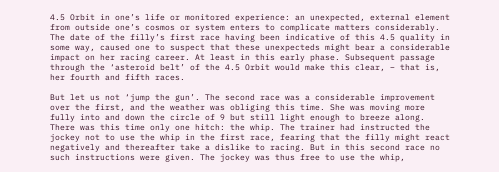4.5 Orbit in one’s life or monitored experience: an unexpected, external element from outside one’s cosmos or system enters to complicate matters considerably. The date of the filly’s first race having been indicative of this 4.5 quality in some way, caused one to suspect that these unexpecteds might bear a considerable impact on her racing career. At least in this early phase. Subsequent passage through the ‘asteroid belt’ of the 4.5 Orbit would make this clear, – that is, her fourth and fifth races.

But let us not ‘jump the gun’. The second race was a considerable improvement over the first, and the weather was obliging this time. She was moving more fully into and down the circle of 9 but still light enough to breeze along. There was this time only one hitch: the whip. The trainer had instructed the jockey not to use the whip in the first race, fearing that the filly might react negatively and thereafter take a dislike to racing. But in this second race no such instructions were given. The jockey was thus free to use the whip,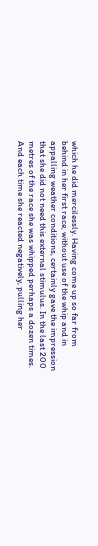which he did mercilessly. Having come up so far from behind in her first race, without use of the whip and in appalling weather conditions, certainly gave the impression that she did not need this external stimulus. In the last 200 metres of the race she was whipped perhaps a dozen times. And each time she reacted negatively, pulling her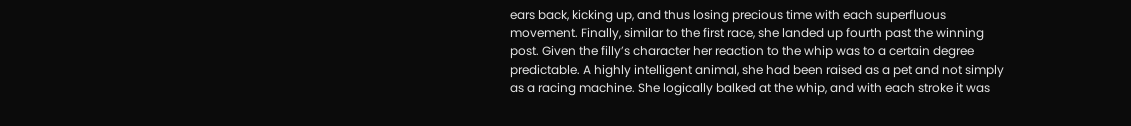ears back, kicking up, and thus losing precious time with each superfluous movement. Finally, similar to the first race, she landed up fourth past the winning post. Given the filly’s character her reaction to the whip was to a certain degree predictable. A highly intelligent animal, she had been raised as a pet and not simply as a racing machine. She logically balked at the whip, and with each stroke it was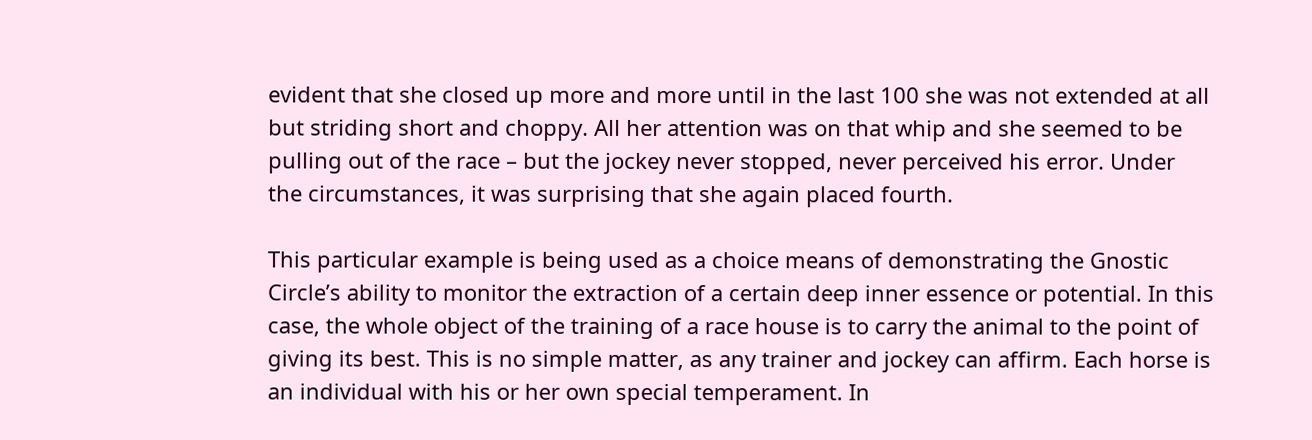evident that she closed up more and more until in the last 100 she was not extended at all but striding short and choppy. All her attention was on that whip and she seemed to be pulling out of the race – but the jockey never stopped, never perceived his error. Under the circumstances, it was surprising that she again placed fourth.

This particular example is being used as a choice means of demonstrating the Gnostic Circle’s ability to monitor the extraction of a certain deep inner essence or potential. In this case, the whole object of the training of a race house is to carry the animal to the point of giving its best. This is no simple matter, as any trainer and jockey can affirm. Each horse is an individual with his or her own special temperament. In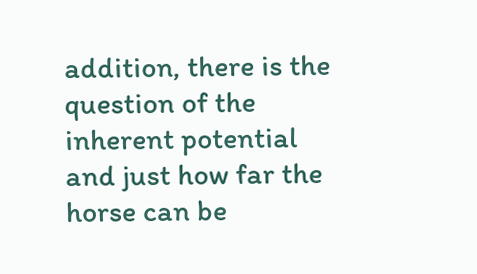addition, there is the question of the inherent potential and just how far the horse can be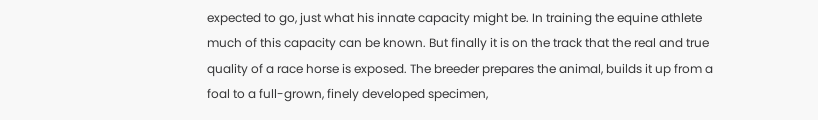expected to go, just what his innate capacity might be. In training the equine athlete much of this capacity can be known. But finally it is on the track that the real and true quality of a race horse is exposed. The breeder prepares the animal, builds it up from a foal to a full-grown, finely developed specimen,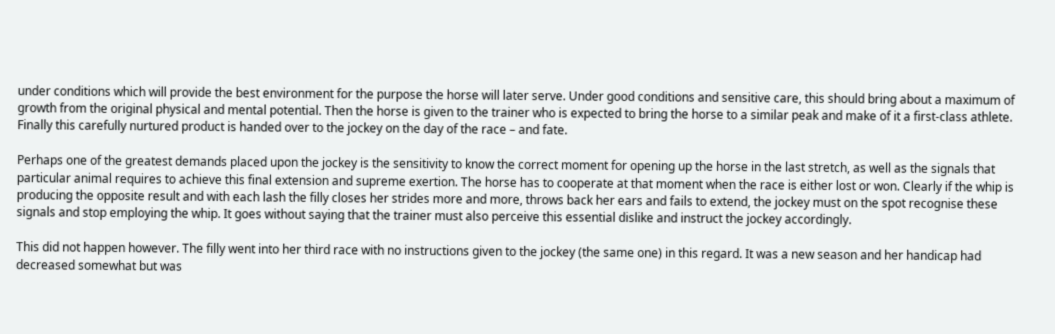under conditions which will provide the best environment for the purpose the horse will later serve. Under good conditions and sensitive care, this should bring about a maximum of growth from the original physical and mental potential. Then the horse is given to the trainer who is expected to bring the horse to a similar peak and make of it a first-class athlete. Finally this carefully nurtured product is handed over to the jockey on the day of the race – and fate.

Perhaps one of the greatest demands placed upon the jockey is the sensitivity to know the correct moment for opening up the horse in the last stretch, as well as the signals that particular animal requires to achieve this final extension and supreme exertion. The horse has to cooperate at that moment when the race is either lost or won. Clearly if the whip is producing the opposite result and with each lash the filly closes her strides more and more, throws back her ears and fails to extend, the jockey must on the spot recognise these signals and stop employing the whip. It goes without saying that the trainer must also perceive this essential dislike and instruct the jockey accordingly.

This did not happen however. The filly went into her third race with no instructions given to the jockey (the same one) in this regard. It was a new season and her handicap had decreased somewhat but was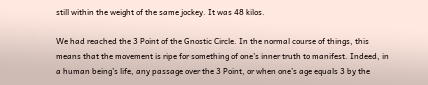still within the weight of the same jockey. It was 48 kilos.

We had reached the 3 Point of the Gnostic Circle. In the normal course of things, this means that the movement is ripe for something of one’s inner truth to manifest. Indeed, in a human being’s life, any passage over the 3 Point, or when one’s age equals 3 by the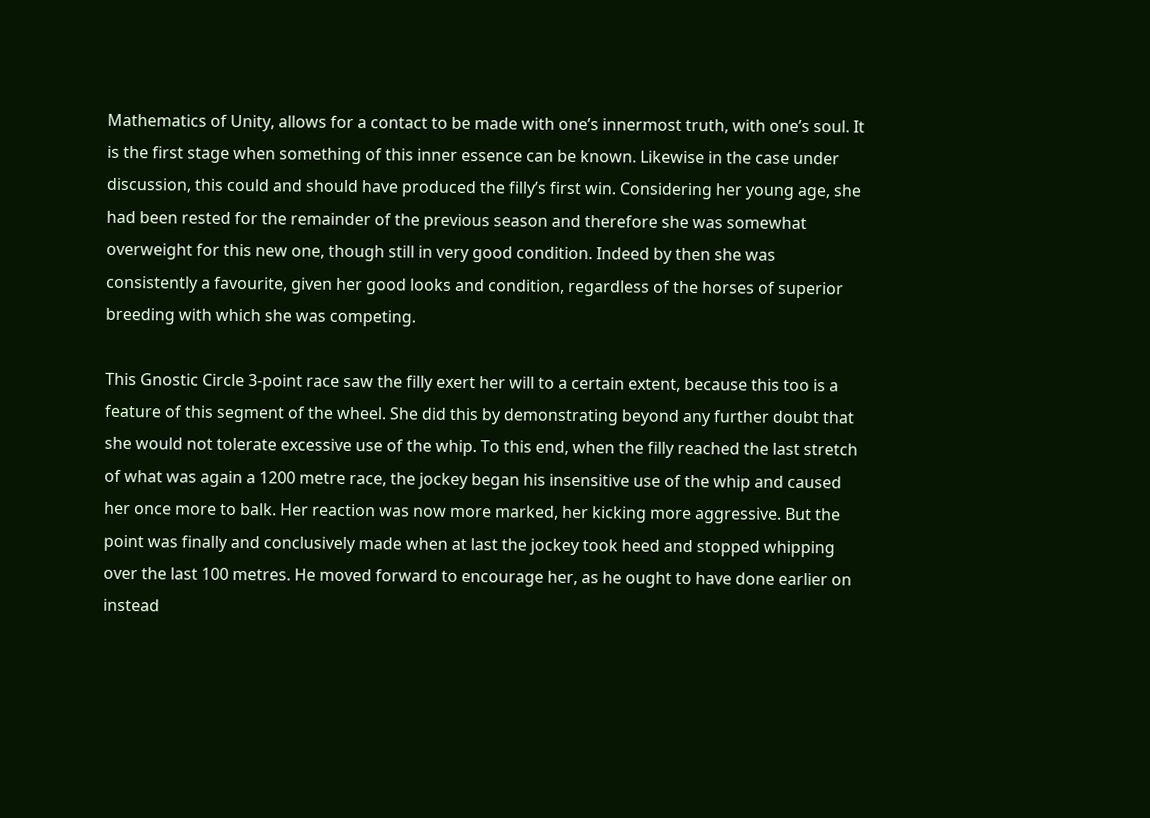Mathematics of Unity, allows for a contact to be made with one’s innermost truth, with one’s soul. It is the first stage when something of this inner essence can be known. Likewise in the case under discussion, this could and should have produced the filly’s first win. Considering her young age, she had been rested for the remainder of the previous season and therefore she was somewhat overweight for this new one, though still in very good condition. Indeed by then she was consistently a favourite, given her good looks and condition, regardless of the horses of superior breeding with which she was competing.

This Gnostic Circle 3-point race saw the filly exert her will to a certain extent, because this too is a feature of this segment of the wheel. She did this by demonstrating beyond any further doubt that she would not tolerate excessive use of the whip. To this end, when the filly reached the last stretch of what was again a 1200 metre race, the jockey began his insensitive use of the whip and caused her once more to balk. Her reaction was now more marked, her kicking more aggressive. But the point was finally and conclusively made when at last the jockey took heed and stopped whipping over the last 100 metres. He moved forward to encourage her, as he ought to have done earlier on instead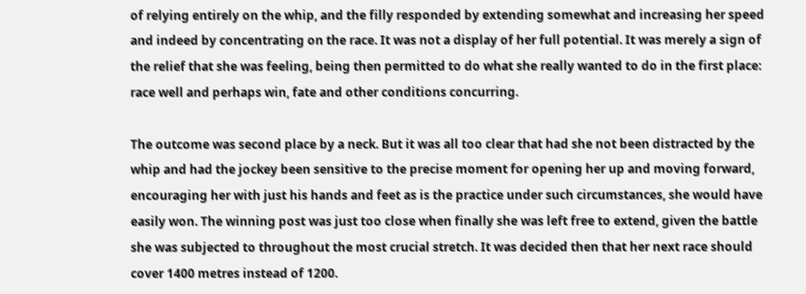of relying entirely on the whip, and the filly responded by extending somewhat and increasing her speed and indeed by concentrating on the race. It was not a display of her full potential. It was merely a sign of the relief that she was feeling, being then permitted to do what she really wanted to do in the first place: race well and perhaps win, fate and other conditions concurring.

The outcome was second place by a neck. But it was all too clear that had she not been distracted by the whip and had the jockey been sensitive to the precise moment for opening her up and moving forward, encouraging her with just his hands and feet as is the practice under such circumstances, she would have easily won. The winning post was just too close when finally she was left free to extend, given the battle she was subjected to throughout the most crucial stretch. It was decided then that her next race should cover 1400 metres instead of 1200.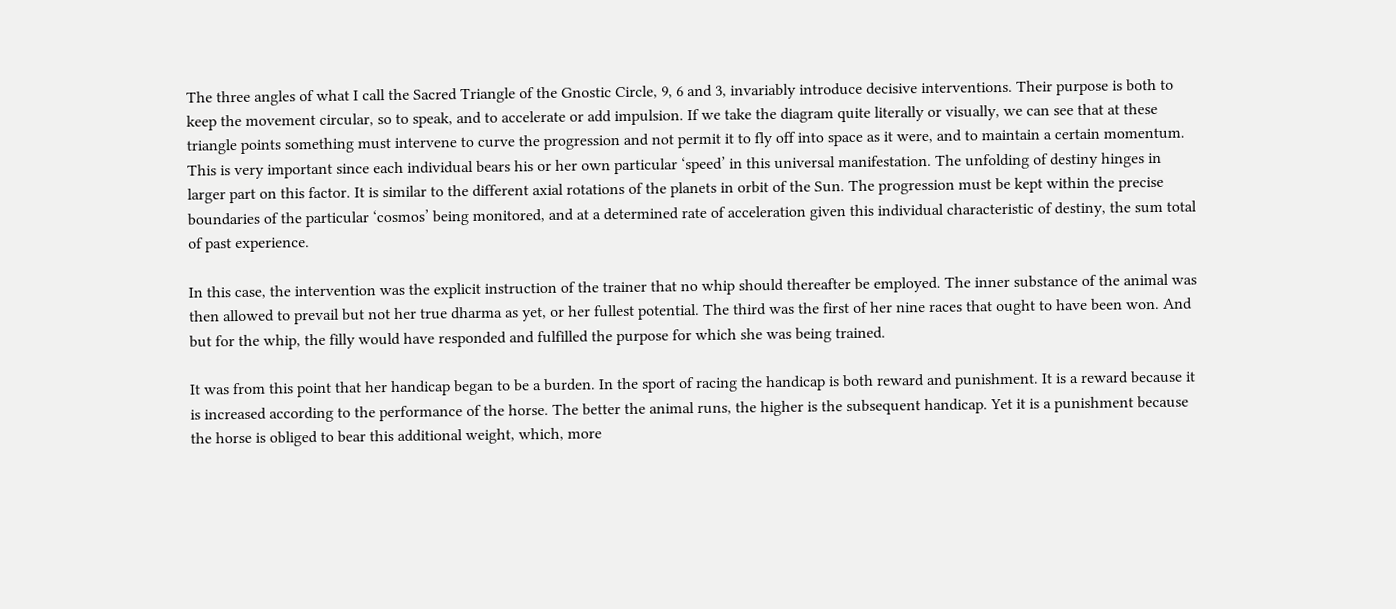The three angles of what I call the Sacred Triangle of the Gnostic Circle, 9, 6 and 3, invariably introduce decisive interventions. Their purpose is both to keep the movement circular, so to speak, and to accelerate or add impulsion. If we take the diagram quite literally or visually, we can see that at these triangle points something must intervene to curve the progression and not permit it to fly off into space as it were, and to maintain a certain momentum. This is very important since each individual bears his or her own particular ‘speed’ in this universal manifestation. The unfolding of destiny hinges in larger part on this factor. It is similar to the different axial rotations of the planets in orbit of the Sun. The progression must be kept within the precise boundaries of the particular ‘cosmos’ being monitored, and at a determined rate of acceleration given this individual characteristic of destiny, the sum total of past experience.

In this case, the intervention was the explicit instruction of the trainer that no whip should thereafter be employed. The inner substance of the animal was then allowed to prevail but not her true dharma as yet, or her fullest potential. The third was the first of her nine races that ought to have been won. And but for the whip, the filly would have responded and fulfilled the purpose for which she was being trained.

It was from this point that her handicap began to be a burden. In the sport of racing the handicap is both reward and punishment. It is a reward because it is increased according to the performance of the horse. The better the animal runs, the higher is the subsequent handicap. Yet it is a punishment because the horse is obliged to bear this additional weight, which, more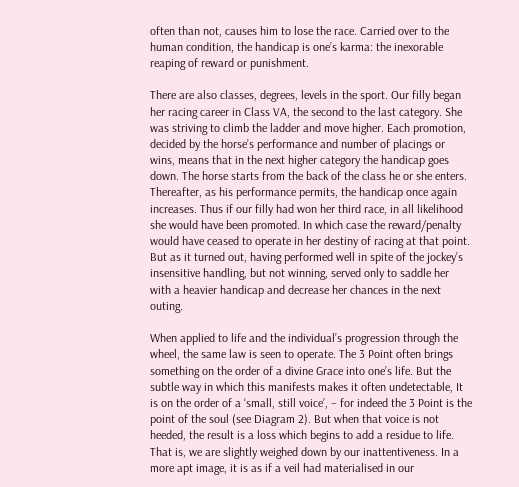often than not, causes him to lose the race. Carried over to the human condition, the handicap is one’s karma: the inexorable reaping of reward or punishment.

There are also classes, degrees, levels in the sport. Our filly began her racing career in Class VA, the second to the last category. She was striving to climb the ladder and move higher. Each promotion, decided by the horse’s performance and number of placings or wins, means that in the next higher category the handicap goes down. The horse starts from the back of the class he or she enters. Thereafter, as his performance permits, the handicap once again increases. Thus if our filly had won her third race, in all likelihood she would have been promoted. In which case the reward/penalty would have ceased to operate in her destiny of racing at that point. But as it turned out, having performed well in spite of the jockey’s insensitive handling, but not winning, served only to saddle her with a heavier handicap and decrease her chances in the next outing.

When applied to life and the individual’s progression through the wheel, the same law is seen to operate. The 3 Point often brings something on the order of a divine Grace into one’s life. But the subtle way in which this manifests makes it often undetectable, It is on the order of a ‘small, still voice’, – for indeed the 3 Point is the point of the soul (see Diagram 2). But when that voice is not heeded, the result is a loss which begins to add a residue to life. That is, we are slightly weighed down by our inattentiveness. In a more apt image, it is as if a veil had materialised in our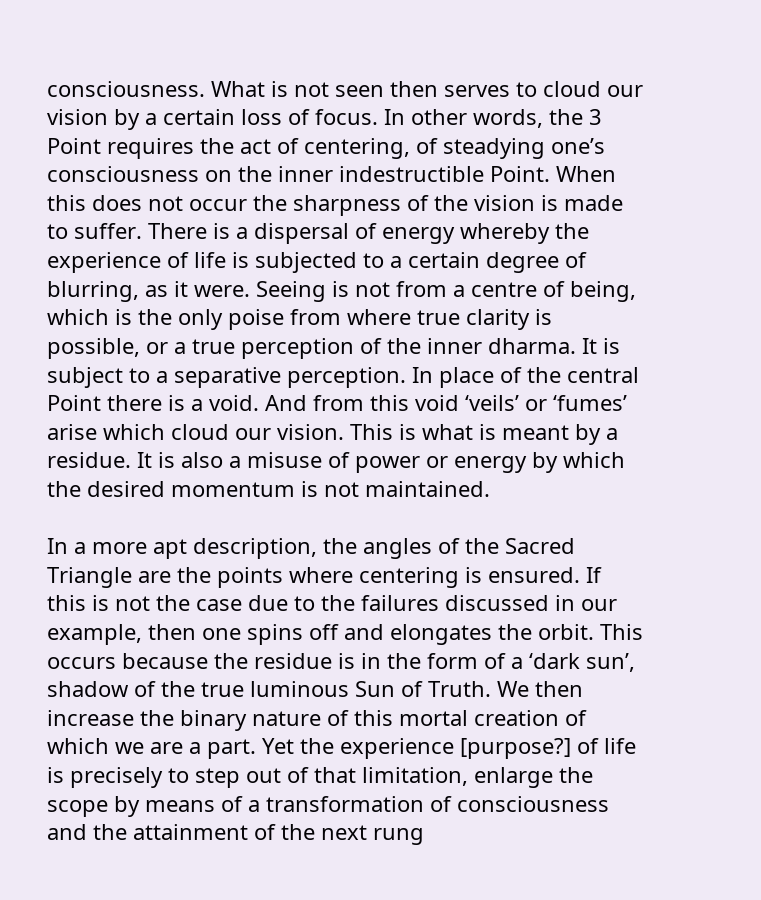consciousness. What is not seen then serves to cloud our vision by a certain loss of focus. In other words, the 3 Point requires the act of centering, of steadying one’s consciousness on the inner indestructible Point. When this does not occur the sharpness of the vision is made to suffer. There is a dispersal of energy whereby the experience of life is subjected to a certain degree of blurring, as it were. Seeing is not from a centre of being, which is the only poise from where true clarity is possible, or a true perception of the inner dharma. It is subject to a separative perception. In place of the central Point there is a void. And from this void ‘veils’ or ‘fumes’ arise which cloud our vision. This is what is meant by a residue. It is also a misuse of power or energy by which the desired momentum is not maintained.

In a more apt description, the angles of the Sacred Triangle are the points where centering is ensured. If this is not the case due to the failures discussed in our example, then one spins off and elongates the orbit. This occurs because the residue is in the form of a ‘dark sun’, shadow of the true luminous Sun of Truth. We then increase the binary nature of this mortal creation of which we are a part. Yet the experience [purpose?] of life is precisely to step out of that limitation, enlarge the scope by means of a transformation of consciousness and the attainment of the next rung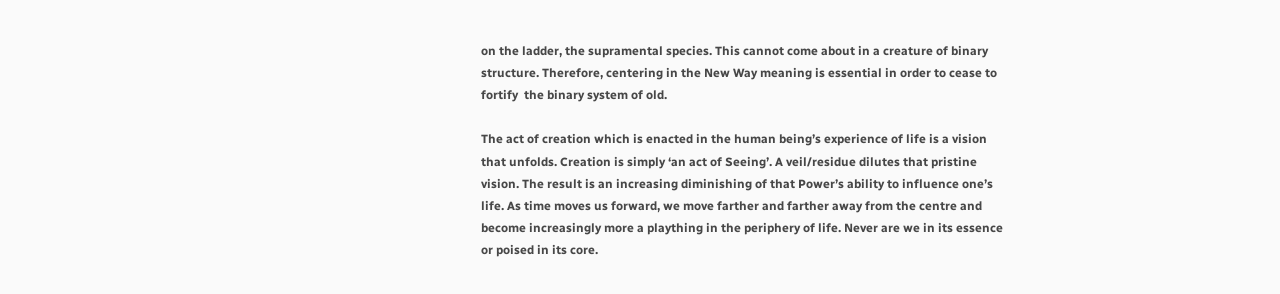on the ladder, the supramental species. This cannot come about in a creature of binary structure. Therefore, centering in the New Way meaning is essential in order to cease to fortify  the binary system of old.

The act of creation which is enacted in the human being’s experience of life is a vision that unfolds. Creation is simply ‘an act of Seeing’. A veil/residue dilutes that pristine vision. The result is an increasing diminishing of that Power’s ability to influence one’s life. As time moves us forward, we move farther and farther away from the centre and become increasingly more a plaything in the periphery of life. Never are we in its essence or poised in its core.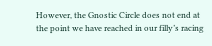However, the Gnostic Circle does not end at the point we have reached in our filly’s racing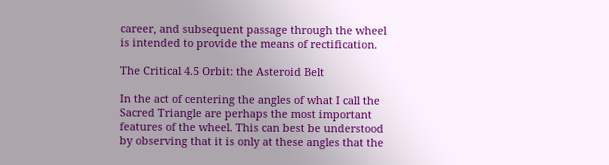career, and subsequent passage through the wheel is intended to provide the means of rectification.

The Critical 4.5 Orbit: the Asteroid Belt

In the act of centering the angles of what I call the Sacred Triangle are perhaps the most important features of the wheel. This can best be understood by observing that it is only at these angles that the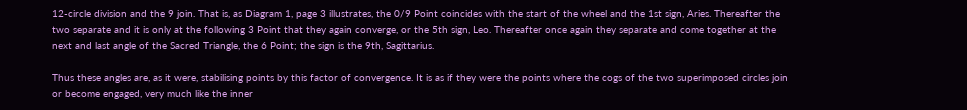12-circle division and the 9 join. That is, as Diagram 1, page 3 illustrates, the 0/9 Point coincides with the start of the wheel and the 1st sign, Aries. Thereafter the two separate and it is only at the following 3 Point that they again converge, or the 5th sign, Leo. Thereafter once again they separate and come together at the next and last angle of the Sacred Triangle, the 6 Point; the sign is the 9th, Sagittarius.

Thus these angles are, as it were, stabilising points by this factor of convergence. It is as if they were the points where the cogs of the two superimposed circles join or become engaged, very much like the inner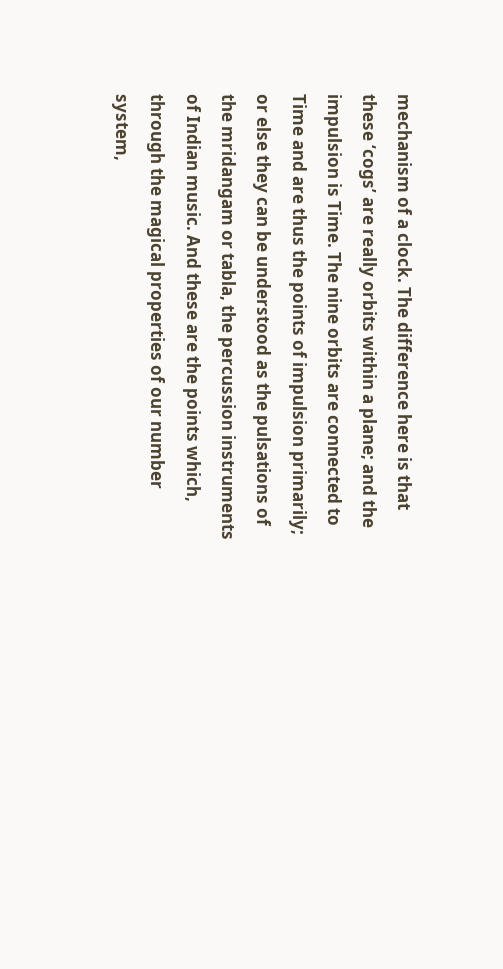mechanism of a clock. The difference here is that these ‘cogs’ are really orbits within a plane; and the impulsion is Time. The nine orbits are connected to Time and are thus the points of impulsion primarily; or else they can be understood as the pulsations of the mridangam or tabla, the percussion instruments of Indian music. And these are the points which, through the magical properties of our number system,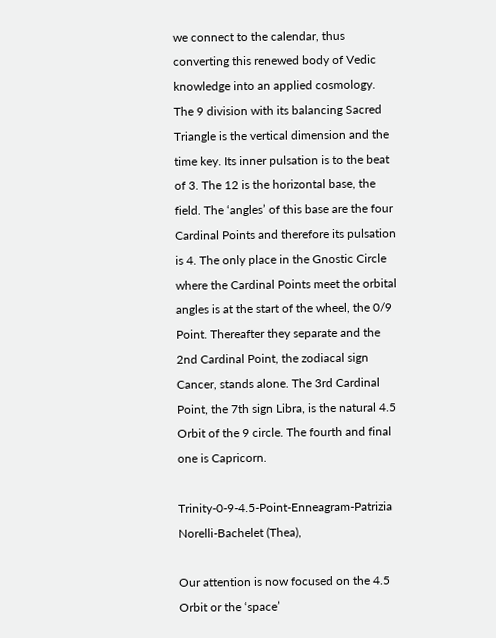we connect to the calendar, thus converting this renewed body of Vedic knowledge into an applied cosmology. The 9 division with its balancing Sacred Triangle is the vertical dimension and the time key. Its inner pulsation is to the beat of 3. The 12 is the horizontal base, the field. The ‘angles’ of this base are the four Cardinal Points and therefore its pulsation is 4. The only place in the Gnostic Circle where the Cardinal Points meet the orbital angles is at the start of the wheel, the 0/9 Point. Thereafter they separate and the 2nd Cardinal Point, the zodiacal sign Cancer, stands alone. The 3rd Cardinal Point, the 7th sign Libra, is the natural 4.5 Orbit of the 9 circle. The fourth and final one is Capricorn.

Trinity-0-9-4.5-Point-Enneagram-Patrizia Norelli-Bachelet (Thea),

Our attention is now focused on the 4.5 Orbit or the ‘space’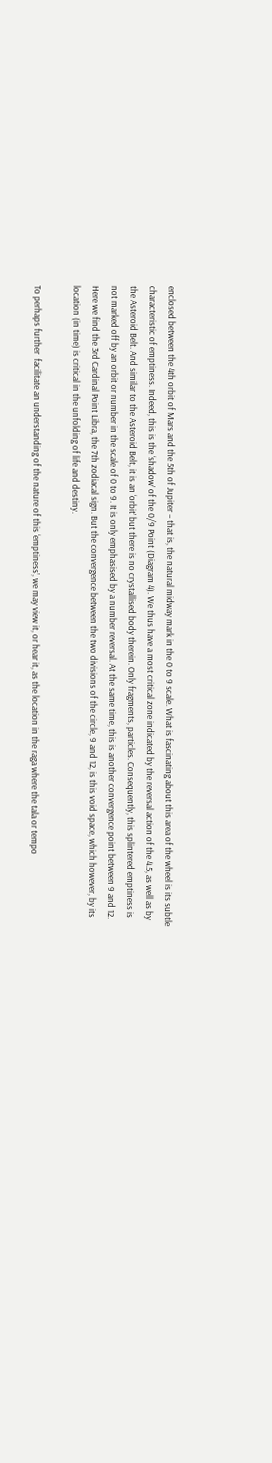enclosed between the 4th orbit of Mars and the 5th of Jupiter – that is, the natural midway mark in the 0 to 9 scale. What is fascinating about this area of the wheel is its subtle characteristic of emptiness. Indeed, this is the ‘shadow’ of the 0/9 Point (Diagram 4). We thus have a most critical zone indicated by the reversal action of the 4.5, as well as by the Asteroid Belt. And similar to the Asteroid Belt, it is an ‘orbit’ but there is no crystallised body therein. Only fragments, particles. Consequently, this splintered emptiness is not marked off by an orbit or number in the scale of 0 to 9. It is only emphasised by a number reversal. At the same time, this is another convergence point between 9 and 12. Here we find the 3rd Cardinal Point Libra, the 7th zodiacal sign. But the convergence between the two divisions of the circle, 9 and 12, is this void space, which however, by its location (in time) is critical in the unfolding of life and destiny.

To perhaps further  facilitate an understanding of the nature of this ‘emptiness’, we may view it, or hear it, as the location in the raga where the tala or tempo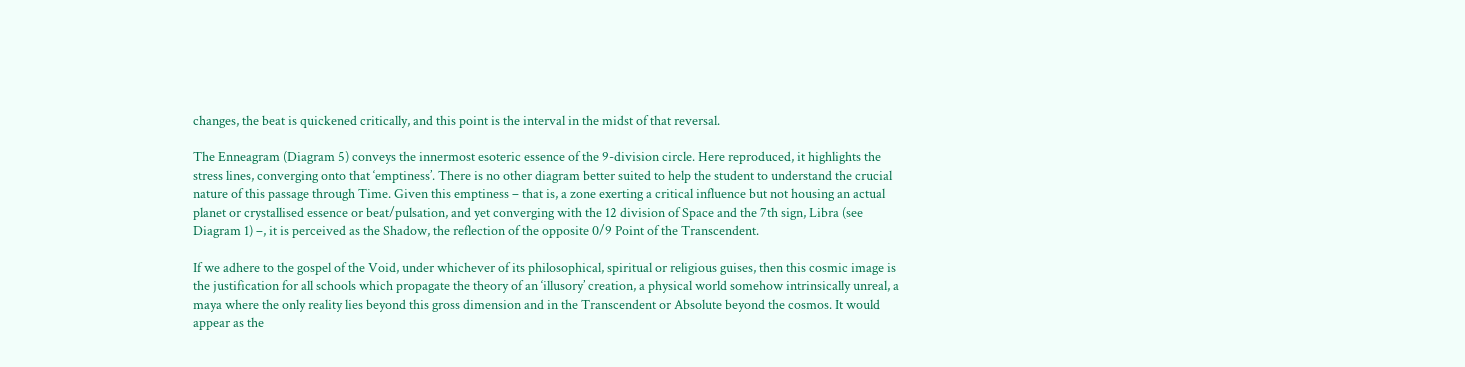changes, the beat is quickened critically, and this point is the interval in the midst of that reversal.

The Enneagram (Diagram 5) conveys the innermost esoteric essence of the 9-division circle. Here reproduced, it highlights the stress lines, converging onto that ‘emptiness’. There is no other diagram better suited to help the student to understand the crucial nature of this passage through Time. Given this emptiness – that is, a zone exerting a critical influence but not housing an actual planet or crystallised essence or beat/pulsation, and yet converging with the 12 division of Space and the 7th sign, Libra (see Diagram 1) –, it is perceived as the Shadow, the reflection of the opposite 0/9 Point of the Transcendent.

If we adhere to the gospel of the Void, under whichever of its philosophical, spiritual or religious guises, then this cosmic image is the justification for all schools which propagate the theory of an ‘illusory’ creation, a physical world somehow intrinsically unreal, a maya where the only reality lies beyond this gross dimension and in the Transcendent or Absolute beyond the cosmos. It would appear as the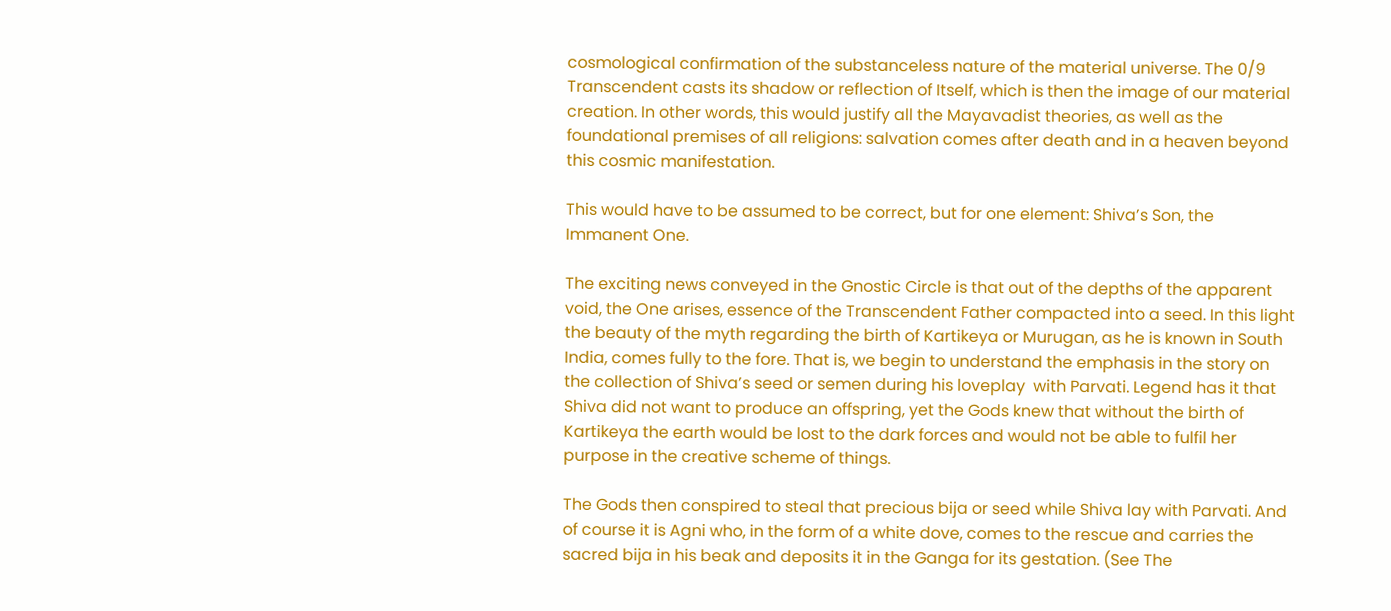cosmological confirmation of the substanceless nature of the material universe. The 0/9 Transcendent casts its shadow or reflection of Itself, which is then the image of our material creation. In other words, this would justify all the Mayavadist theories, as well as the foundational premises of all religions: salvation comes after death and in a heaven beyond this cosmic manifestation.

This would have to be assumed to be correct, but for one element: Shiva’s Son, the Immanent One.

The exciting news conveyed in the Gnostic Circle is that out of the depths of the apparent void, the One arises, essence of the Transcendent Father compacted into a seed. In this light the beauty of the myth regarding the birth of Kartikeya or Murugan, as he is known in South India, comes fully to the fore. That is, we begin to understand the emphasis in the story on the collection of Shiva’s seed or semen during his loveplay  with Parvati. Legend has it that Shiva did not want to produce an offspring, yet the Gods knew that without the birth of Kartikeya the earth would be lost to the dark forces and would not be able to fulfil her purpose in the creative scheme of things.

The Gods then conspired to steal that precious bija or seed while Shiva lay with Parvati. And of course it is Agni who, in the form of a white dove, comes to the rescue and carries the sacred bija in his beak and deposits it in the Ganga for its gestation. (See The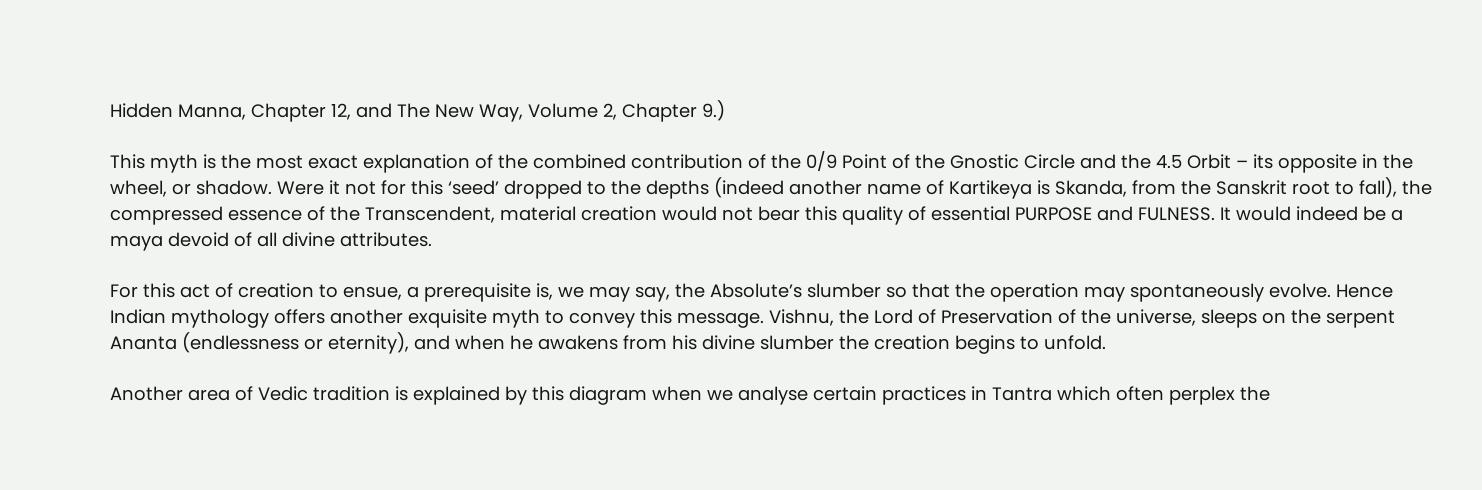Hidden Manna, Chapter 12, and The New Way, Volume 2, Chapter 9.)

This myth is the most exact explanation of the combined contribution of the 0/9 Point of the Gnostic Circle and the 4.5 Orbit – its opposite in the wheel, or shadow. Were it not for this ‘seed’ dropped to the depths (indeed another name of Kartikeya is Skanda, from the Sanskrit root to fall), the compressed essence of the Transcendent, material creation would not bear this quality of essential PURPOSE and FULNESS. It would indeed be a maya devoid of all divine attributes.

For this act of creation to ensue, a prerequisite is, we may say, the Absolute’s slumber so that the operation may spontaneously evolve. Hence Indian mythology offers another exquisite myth to convey this message. Vishnu, the Lord of Preservation of the universe, sleeps on the serpent Ananta (endlessness or eternity), and when he awakens from his divine slumber the creation begins to unfold.

Another area of Vedic tradition is explained by this diagram when we analyse certain practices in Tantra which often perplex the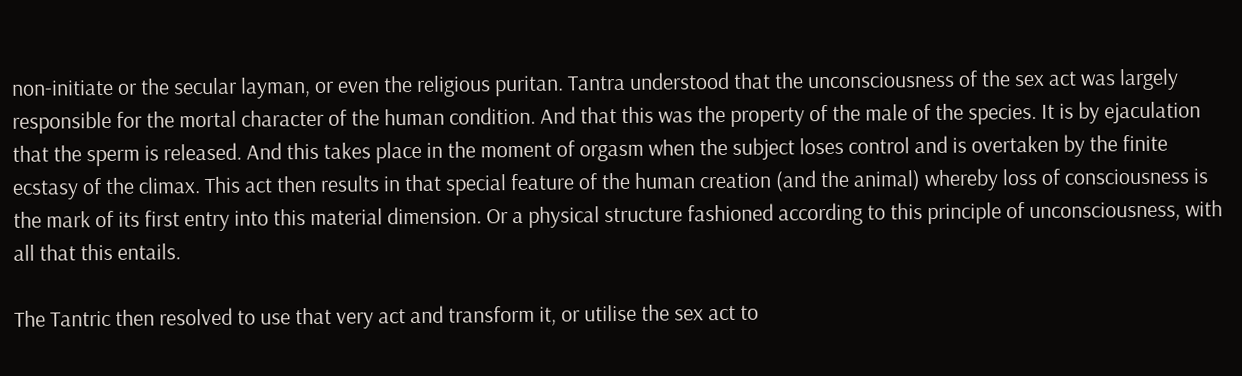non-initiate or the secular layman, or even the religious puritan. Tantra understood that the unconsciousness of the sex act was largely responsible for the mortal character of the human condition. And that this was the property of the male of the species. It is by ejaculation that the sperm is released. And this takes place in the moment of orgasm when the subject loses control and is overtaken by the finite ecstasy of the climax. This act then results in that special feature of the human creation (and the animal) whereby loss of consciousness is the mark of its first entry into this material dimension. Or a physical structure fashioned according to this principle of unconsciousness, with all that this entails.

The Tantric then resolved to use that very act and transform it, or utilise the sex act to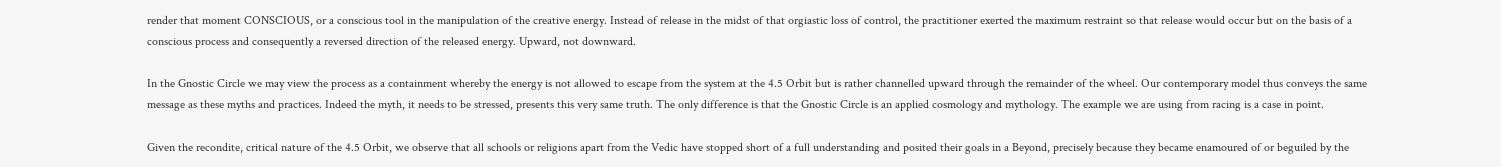render that moment CONSCIOUS, or a conscious tool in the manipulation of the creative energy. Instead of release in the midst of that orgiastic loss of control, the practitioner exerted the maximum restraint so that release would occur but on the basis of a conscious process and consequently a reversed direction of the released energy. Upward, not downward.

In the Gnostic Circle we may view the process as a containment whereby the energy is not allowed to escape from the system at the 4.5 Orbit but is rather channelled upward through the remainder of the wheel. Our contemporary model thus conveys the same message as these myths and practices. Indeed the myth, it needs to be stressed, presents this very same truth. The only difference is that the Gnostic Circle is an applied cosmology and mythology. The example we are using from racing is a case in point.

Given the recondite, critical nature of the 4.5 Orbit, we observe that all schools or religions apart from the Vedic have stopped short of a full understanding and posited their goals in a Beyond, precisely because they became enamoured of or beguiled by the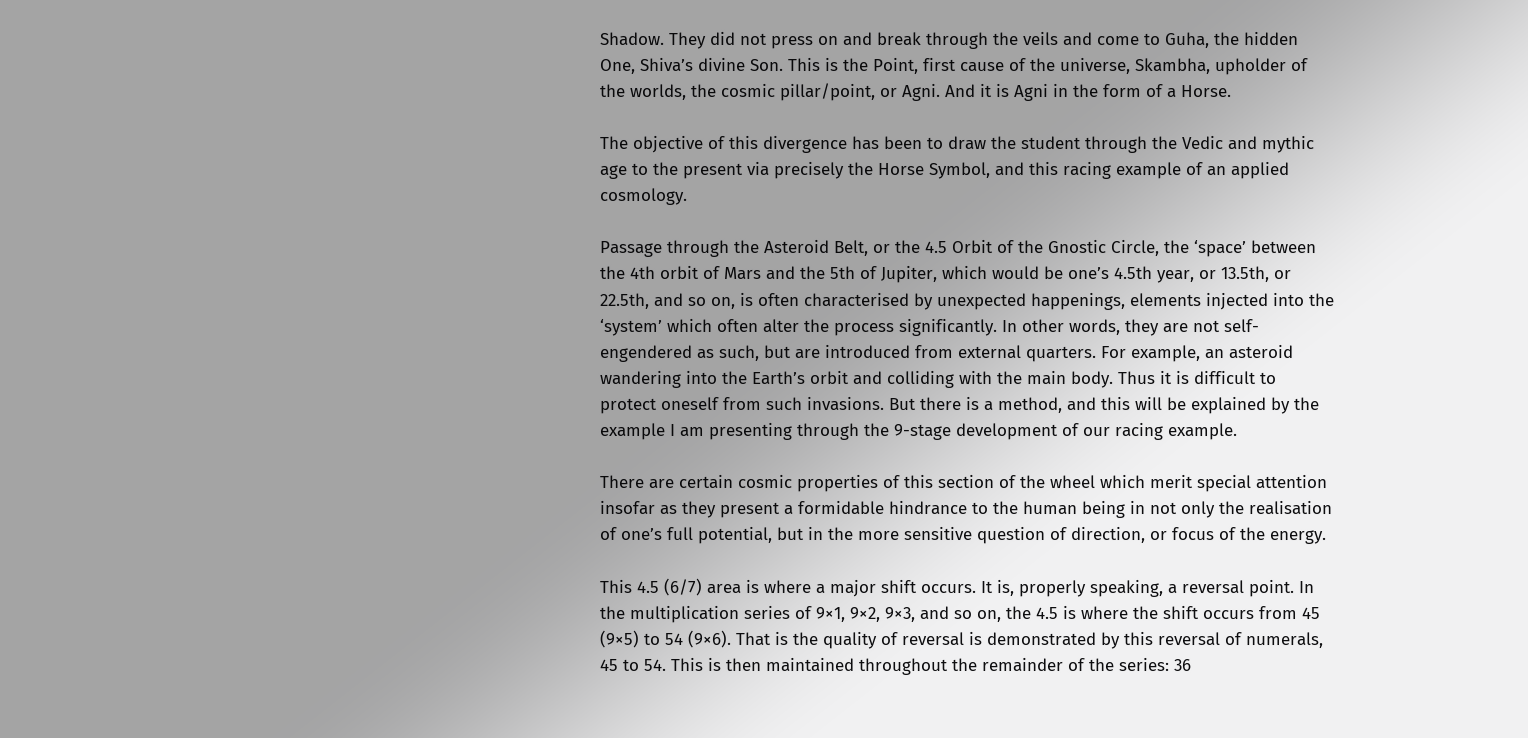Shadow. They did not press on and break through the veils and come to Guha, the hidden One, Shiva’s divine Son. This is the Point, first cause of the universe, Skambha, upholder of the worlds, the cosmic pillar/point, or Agni. And it is Agni in the form of a Horse.

The objective of this divergence has been to draw the student through the Vedic and mythic age to the present via precisely the Horse Symbol, and this racing example of an applied cosmology.

Passage through the Asteroid Belt, or the 4.5 Orbit of the Gnostic Circle, the ‘space’ between the 4th orbit of Mars and the 5th of Jupiter, which would be one’s 4.5th year, or 13.5th, or 22.5th, and so on, is often characterised by unexpected happenings, elements injected into the ‘system’ which often alter the process significantly. In other words, they are not self-engendered as such, but are introduced from external quarters. For example, an asteroid wandering into the Earth’s orbit and colliding with the main body. Thus it is difficult to protect oneself from such invasions. But there is a method, and this will be explained by the example I am presenting through the 9-stage development of our racing example.

There are certain cosmic properties of this section of the wheel which merit special attention insofar as they present a formidable hindrance to the human being in not only the realisation of one’s full potential, but in the more sensitive question of direction, or focus of the energy.

This 4.5 (6/7) area is where a major shift occurs. It is, properly speaking, a reversal point. In the multiplication series of 9×1, 9×2, 9×3, and so on, the 4.5 is where the shift occurs from 45 (9×5) to 54 (9×6). That is the quality of reversal is demonstrated by this reversal of numerals, 45 to 54. This is then maintained throughout the remainder of the series: 36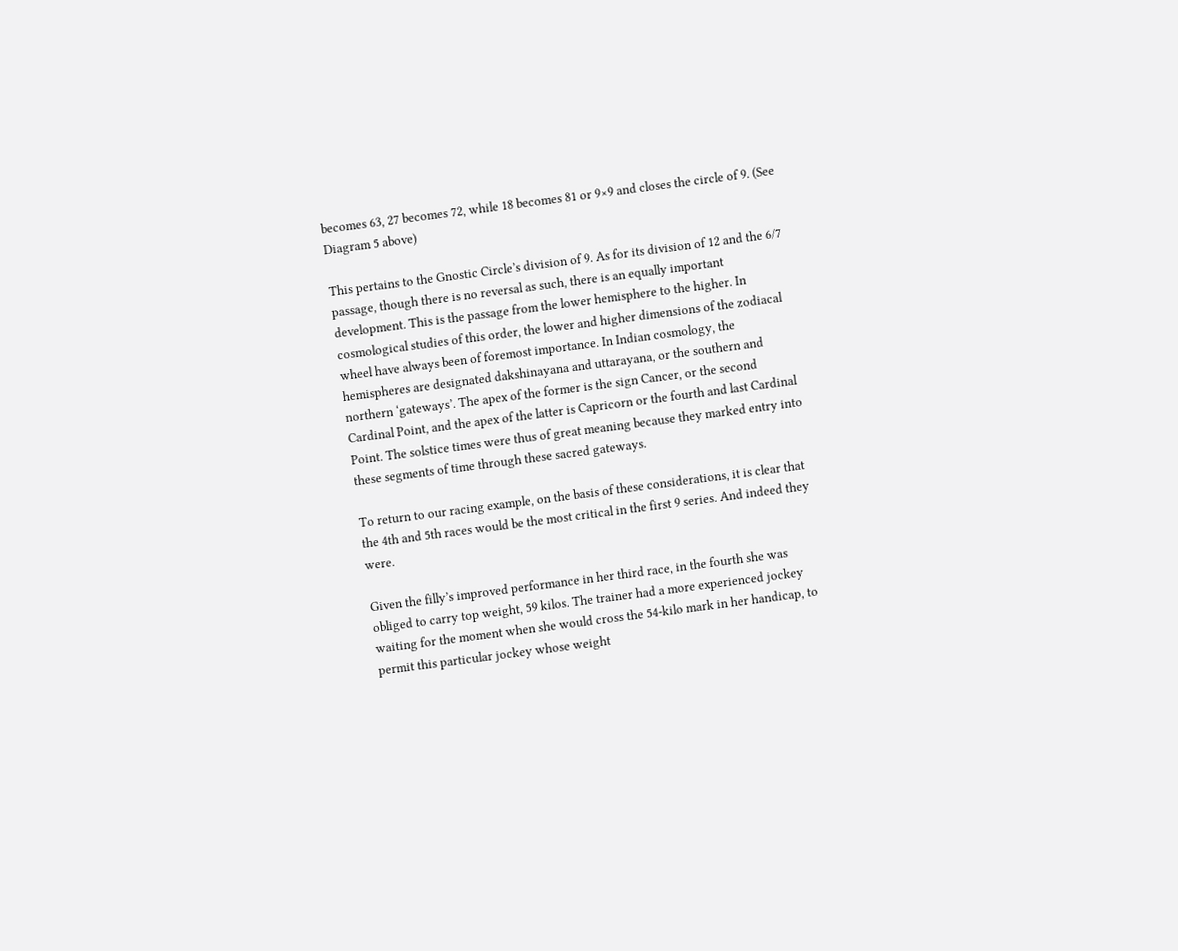becomes 63, 27 becomes 72, while 18 becomes 81 or 9×9 and closes the circle of 9. (See Diagram 5 above)

This pertains to the Gnostic Circle’s division of 9. As for its division of 12 and the 6/7 passage, though there is no reversal as such, there is an equally important development. This is the passage from the lower hemisphere to the higher. In cosmological studies of this order, the lower and higher dimensions of the zodiacal wheel have always been of foremost importance. In Indian cosmology, the hemispheres are designated dakshinayana and uttarayana, or the southern and northern ‘gateways’. The apex of the former is the sign Cancer, or the second Cardinal Point, and the apex of the latter is Capricorn or the fourth and last Cardinal Point. The solstice times were thus of great meaning because they marked entry into these segments of time through these sacred gateways.

To return to our racing example, on the basis of these considerations, it is clear that the 4th and 5th races would be the most critical in the first 9 series. And indeed they were.

Given the filly’s improved performance in her third race, in the fourth she was obliged to carry top weight, 59 kilos. The trainer had a more experienced jockey waiting for the moment when she would cross the 54-kilo mark in her handicap, to permit this particular jockey whose weight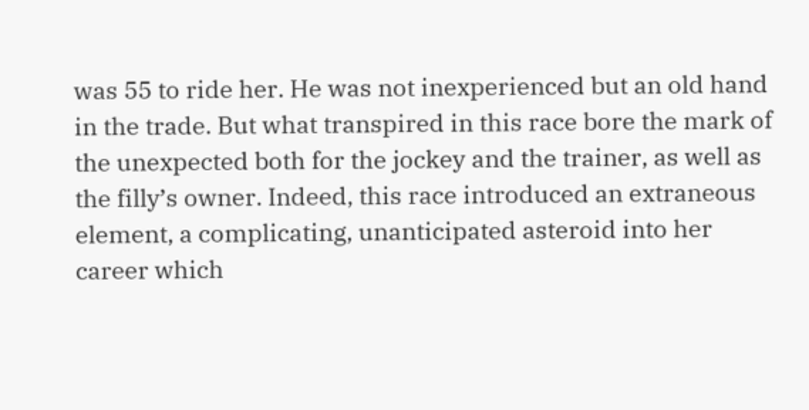was 55 to ride her. He was not inexperienced but an old hand in the trade. But what transpired in this race bore the mark of the unexpected both for the jockey and the trainer, as well as the filly’s owner. Indeed, this race introduced an extraneous element, a complicating, unanticipated asteroid into her career which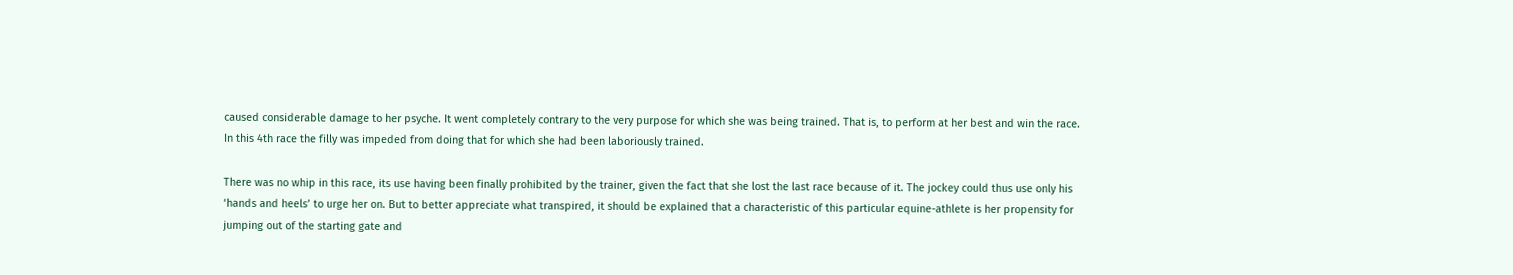caused considerable damage to her psyche. It went completely contrary to the very purpose for which she was being trained. That is, to perform at her best and win the race. In this 4th race the filly was impeded from doing that for which she had been laboriously trained.

There was no whip in this race, its use having been finally prohibited by the trainer, given the fact that she lost the last race because of it. The jockey could thus use only his ‘hands and heels’ to urge her on. But to better appreciate what transpired, it should be explained that a characteristic of this particular equine-athlete is her propensity for jumping out of the starting gate and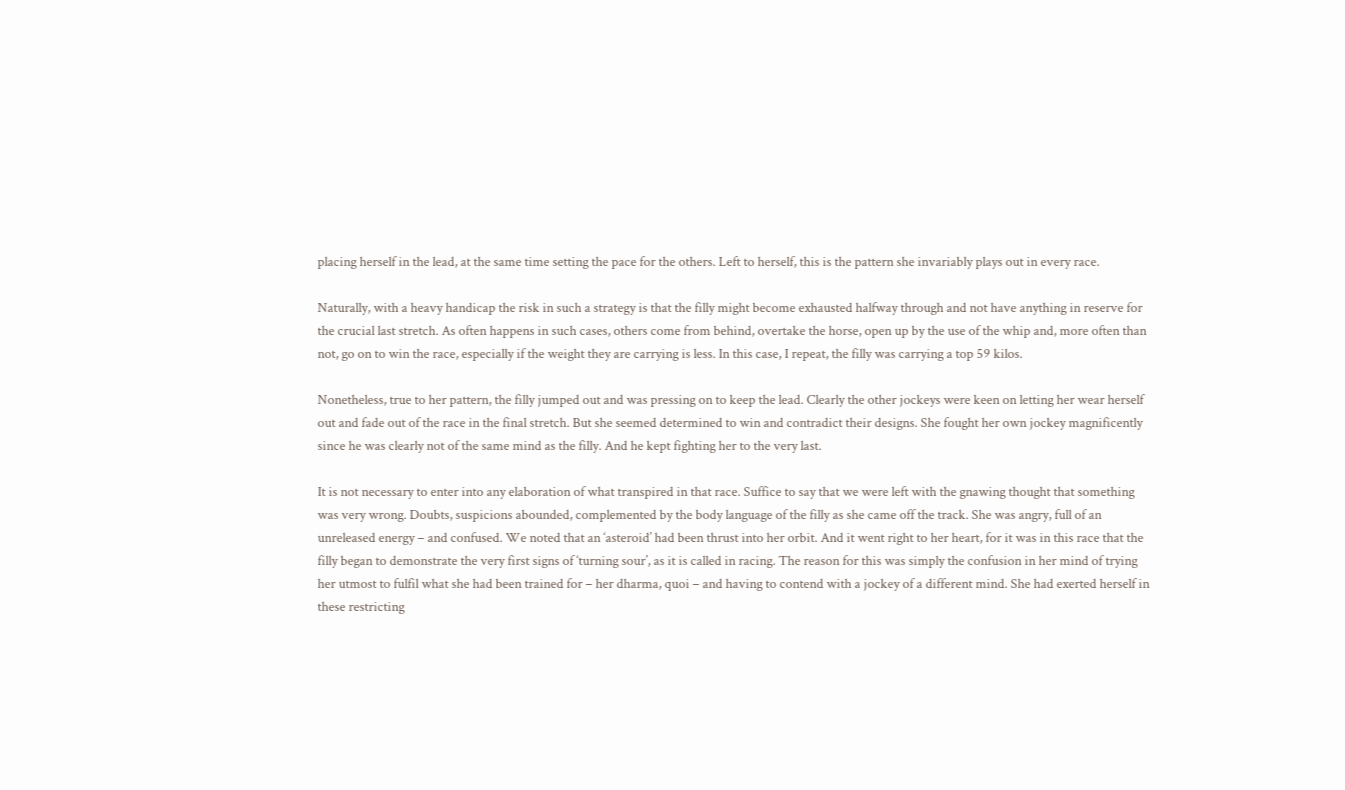placing herself in the lead, at the same time setting the pace for the others. Left to herself, this is the pattern she invariably plays out in every race.

Naturally, with a heavy handicap the risk in such a strategy is that the filly might become exhausted halfway through and not have anything in reserve for the crucial last stretch. As often happens in such cases, others come from behind, overtake the horse, open up by the use of the whip and, more often than not, go on to win the race, especially if the weight they are carrying is less. In this case, I repeat, the filly was carrying a top 59 kilos.

Nonetheless, true to her pattern, the filly jumped out and was pressing on to keep the lead. Clearly the other jockeys were keen on letting her wear herself out and fade out of the race in the final stretch. But she seemed determined to win and contradict their designs. She fought her own jockey magnificently since he was clearly not of the same mind as the filly. And he kept fighting her to the very last.

It is not necessary to enter into any elaboration of what transpired in that race. Suffice to say that we were left with the gnawing thought that something was very wrong. Doubts, suspicions abounded, complemented by the body language of the filly as she came off the track. She was angry, full of an unreleased energy – and confused. We noted that an ‘asteroid’ had been thrust into her orbit. And it went right to her heart, for it was in this race that the filly began to demonstrate the very first signs of ‘turning sour’, as it is called in racing. The reason for this was simply the confusion in her mind of trying her utmost to fulfil what she had been trained for – her dharma, quoi – and having to contend with a jockey of a different mind. She had exerted herself in these restricting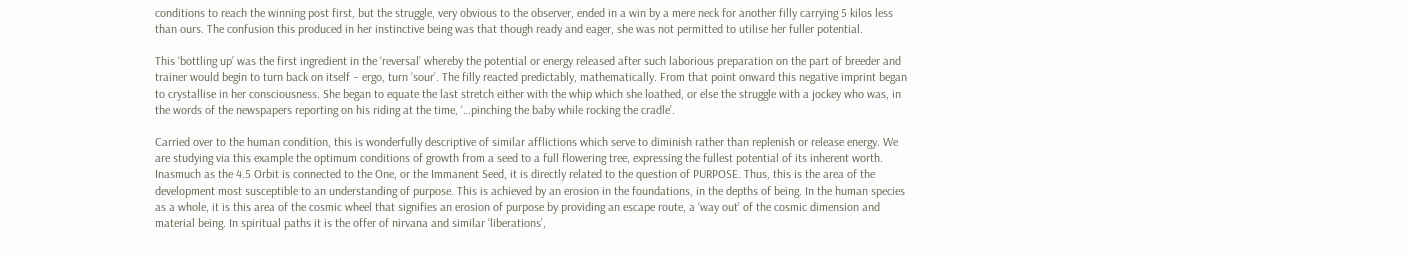conditions to reach the winning post first, but the struggle, very obvious to the observer, ended in a win by a mere neck for another filly carrying 5 kilos less than ours. The confusion this produced in her instinctive being was that though ready and eager, she was not permitted to utilise her fuller potential.

This ‘bottling up’ was the first ingredient in the ‘reversal’ whereby the potential or energy released after such laborious preparation on the part of breeder and trainer would begin to turn back on itself – ergo, turn ‘sour’. The filly reacted predictably, mathematically. From that point onward this negative imprint began to crystallise in her consciousness. She began to equate the last stretch either with the whip which she loathed, or else the struggle with a jockey who was, in the words of the newspapers reporting on his riding at the time, ‘…pinching the baby while rocking the cradle’.

Carried over to the human condition, this is wonderfully descriptive of similar afflictions which serve to diminish rather than replenish or release energy. We are studying via this example the optimum conditions of growth from a seed to a full flowering tree, expressing the fullest potential of its inherent worth. Inasmuch as the 4.5 Orbit is connected to the One, or the Immanent Seed, it is directly related to the question of PURPOSE. Thus, this is the area of the development most susceptible to an understanding of purpose. This is achieved by an erosion in the foundations, in the depths of being. In the human species as a whole, it is this area of the cosmic wheel that signifies an erosion of purpose by providing an escape route, a ‘way out’ of the cosmic dimension and material being. In spiritual paths it is the offer of nirvana and similar ‘liberations’,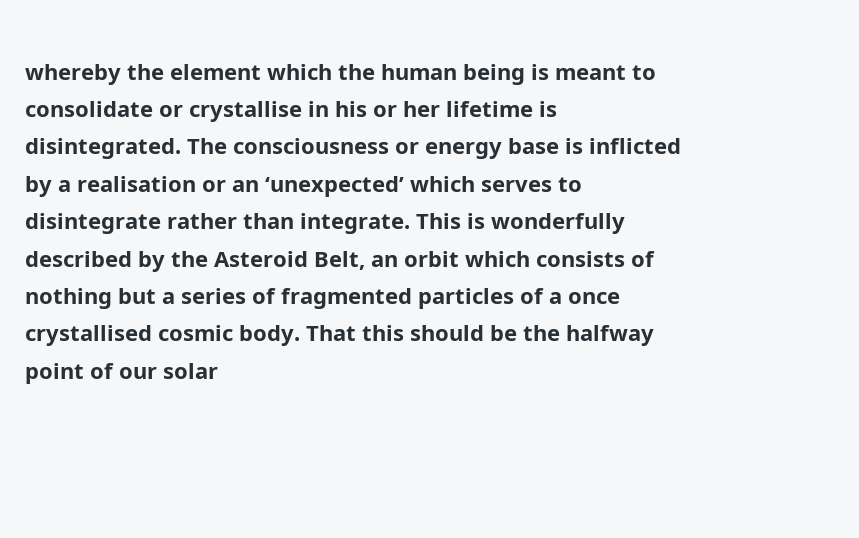whereby the element which the human being is meant to consolidate or crystallise in his or her lifetime is disintegrated. The consciousness or energy base is inflicted by a realisation or an ‘unexpected’ which serves to disintegrate rather than integrate. This is wonderfully described by the Asteroid Belt, an orbit which consists of nothing but a series of fragmented particles of a once crystallised cosmic body. That this should be the halfway point of our solar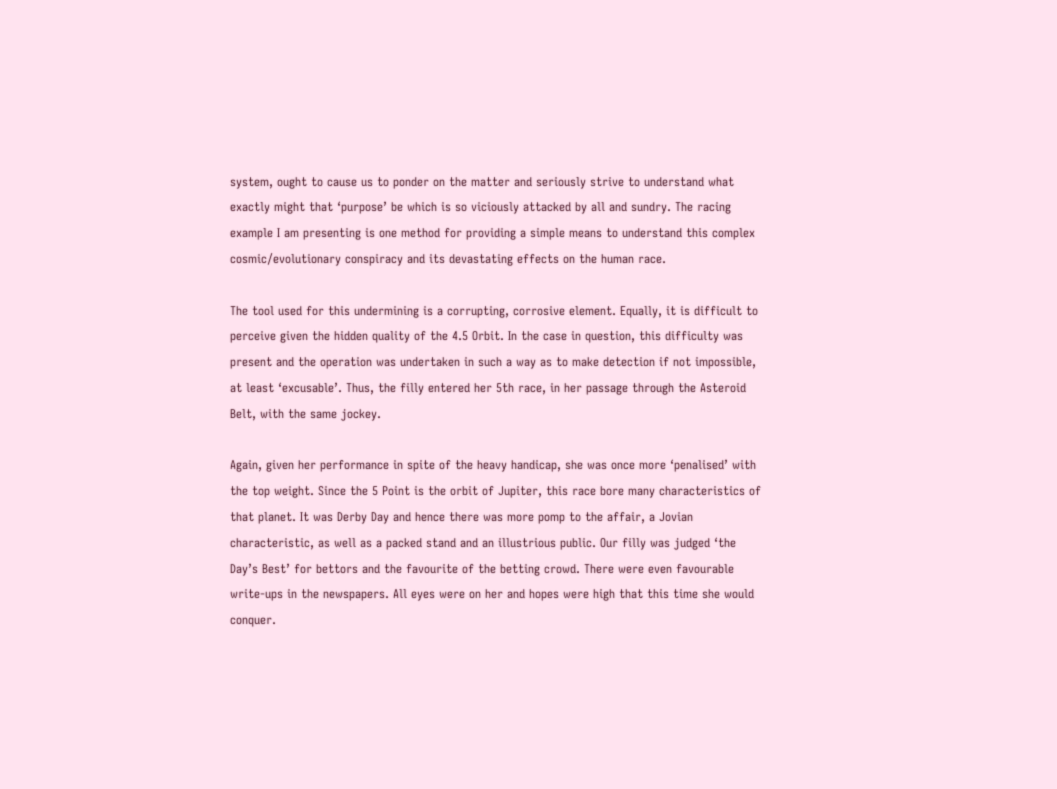system, ought to cause us to ponder on the matter and seriously strive to understand what exactly might that ‘purpose’ be which is so viciously attacked by all and sundry. The racing example I am presenting is one method for providing a simple means to understand this complex cosmic/evolutionary conspiracy and its devastating effects on the human race.

The tool used for this undermining is a corrupting, corrosive element. Equally, it is difficult to perceive given the hidden quality of the 4.5 Orbit. In the case in question, this difficulty was present and the operation was undertaken in such a way as to make detection if not impossible, at least ‘excusable’. Thus, the filly entered her 5th race, in her passage through the Asteroid Belt, with the same jockey.

Again, given her performance in spite of the heavy handicap, she was once more ‘penalised’ with the top weight. Since the 5 Point is the orbit of Jupiter, this race bore many characteristics of that planet. It was Derby Day and hence there was more pomp to the affair, a Jovian characteristic, as well as a packed stand and an illustrious public. Our filly was judged ‘the Day’s Best’ for bettors and the favourite of the betting crowd. There were even favourable write-ups in the newspapers. All eyes were on her and hopes were high that this time she would conquer.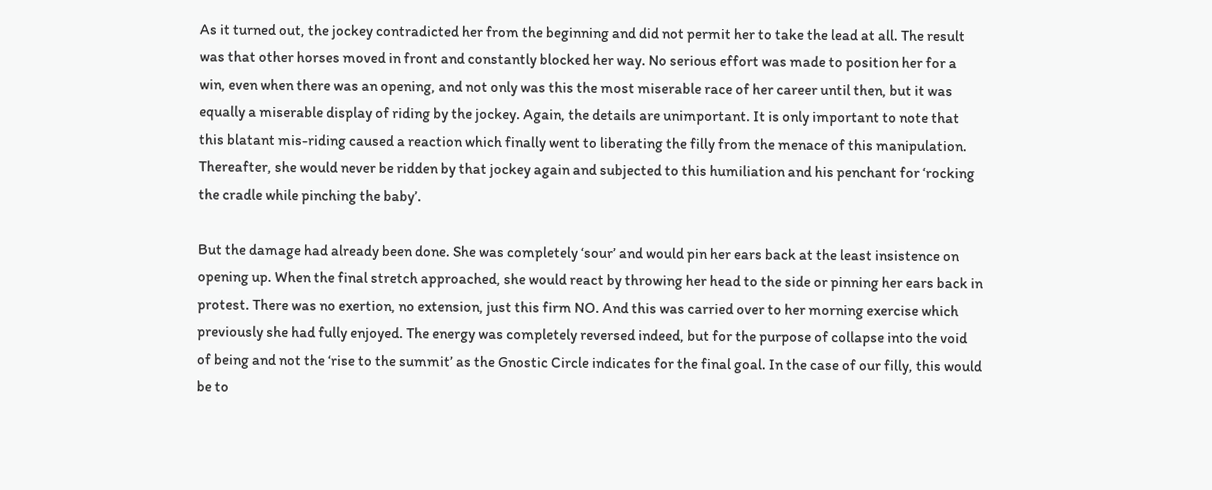As it turned out, the jockey contradicted her from the beginning and did not permit her to take the lead at all. The result was that other horses moved in front and constantly blocked her way. No serious effort was made to position her for a win, even when there was an opening, and not only was this the most miserable race of her career until then, but it was equally a miserable display of riding by the jockey. Again, the details are unimportant. It is only important to note that this blatant mis-riding caused a reaction which finally went to liberating the filly from the menace of this manipulation. Thereafter, she would never be ridden by that jockey again and subjected to this humiliation and his penchant for ‘rocking the cradle while pinching the baby’.

But the damage had already been done. She was completely ‘sour’ and would pin her ears back at the least insistence on opening up. When the final stretch approached, she would react by throwing her head to the side or pinning her ears back in protest. There was no exertion, no extension, just this firm NO. And this was carried over to her morning exercise which previously she had fully enjoyed. The energy was completely reversed indeed, but for the purpose of collapse into the void of being and not the ‘rise to the summit’ as the Gnostic Circle indicates for the final goal. In the case of our filly, this would be to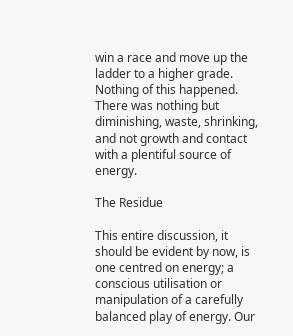win a race and move up the ladder to a higher grade. Nothing of this happened. There was nothing but diminishing, waste, shrinking, and not growth and contact with a plentiful source of energy.

The Residue

This entire discussion, it should be evident by now, is one centred on energy; a conscious utilisation or manipulation of a carefully balanced play of energy. Our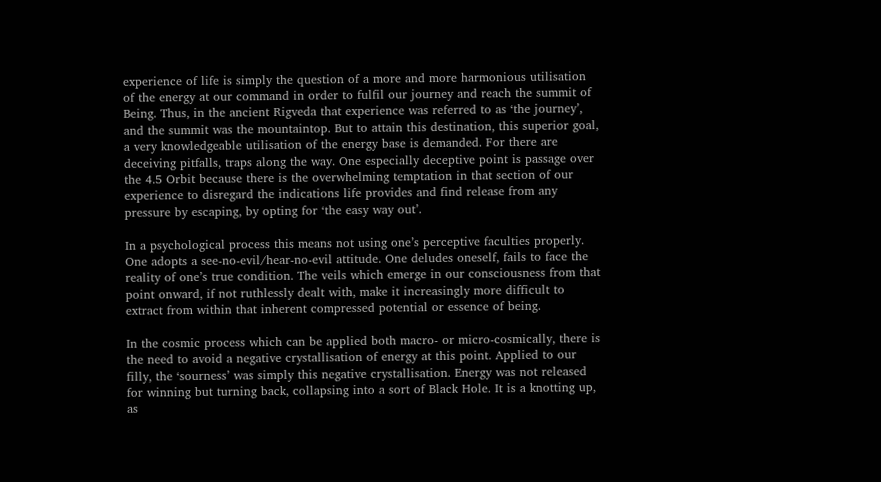experience of life is simply the question of a more and more harmonious utilisation of the energy at our command in order to fulfil our journey and reach the summit of Being. Thus, in the ancient Rigveda that experience was referred to as ‘the journey’, and the summit was the mountaintop. But to attain this destination, this superior goal, a very knowledgeable utilisation of the energy base is demanded. For there are deceiving pitfalls, traps along the way. One especially deceptive point is passage over the 4.5 Orbit because there is the overwhelming temptation in that section of our experience to disregard the indications life provides and find release from any pressure by escaping, by opting for ‘the easy way out’.

In a psychological process this means not using one’s perceptive faculties properly. One adopts a see-no-evil/hear-no-evil attitude. One deludes oneself, fails to face the reality of one’s true condition. The veils which emerge in our consciousness from that point onward, if not ruthlessly dealt with, make it increasingly more difficult to extract from within that inherent compressed potential or essence of being.

In the cosmic process which can be applied both macro- or micro-cosmically, there is the need to avoid a negative crystallisation of energy at this point. Applied to our filly, the ‘sourness’ was simply this negative crystallisation. Energy was not released for winning but turning back, collapsing into a sort of Black Hole. It is a knotting up, as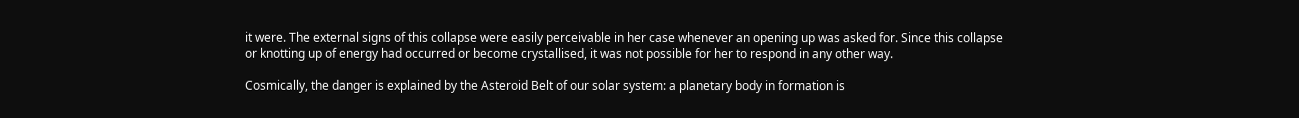it were. The external signs of this collapse were easily perceivable in her case whenever an opening up was asked for. Since this collapse or knotting up of energy had occurred or become crystallised, it was not possible for her to respond in any other way.

Cosmically, the danger is explained by the Asteroid Belt of our solar system: a planetary body in formation is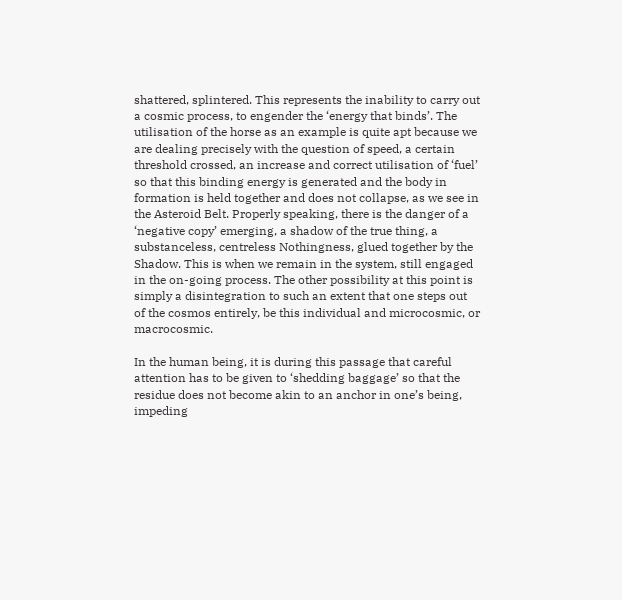shattered, splintered. This represents the inability to carry out a cosmic process, to engender the ‘energy that binds’. The utilisation of the horse as an example is quite apt because we are dealing precisely with the question of speed, a certain threshold crossed, an increase and correct utilisation of ‘fuel’ so that this binding energy is generated and the body in formation is held together and does not collapse, as we see in the Asteroid Belt. Properly speaking, there is the danger of a ‘negative copy’ emerging, a shadow of the true thing, a substanceless, centreless Nothingness, glued together by the Shadow. This is when we remain in the system, still engaged in the on-going process. The other possibility at this point is simply a disintegration to such an extent that one steps out of the cosmos entirely, be this individual and microcosmic, or macrocosmic.

In the human being, it is during this passage that careful attention has to be given to ‘shedding baggage’ so that the residue does not become akin to an anchor in one’s being, impeding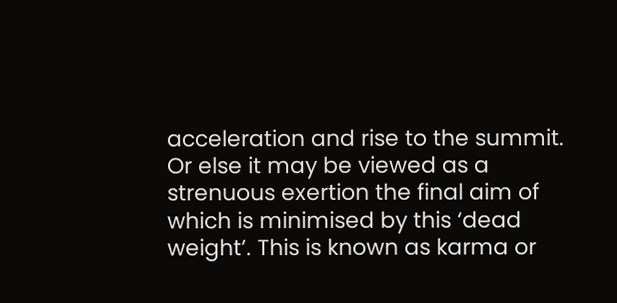acceleration and rise to the summit. Or else it may be viewed as a strenuous exertion the final aim of which is minimised by this ‘dead weight’. This is known as karma or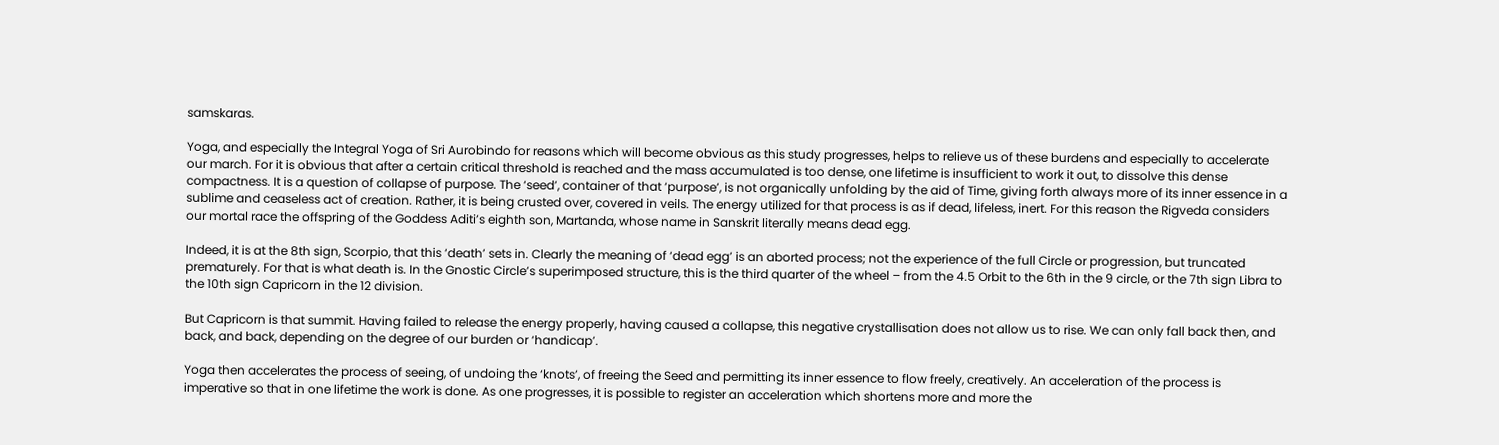samskaras.

Yoga, and especially the Integral Yoga of Sri Aurobindo for reasons which will become obvious as this study progresses, helps to relieve us of these burdens and especially to accelerate our march. For it is obvious that after a certain critical threshold is reached and the mass accumulated is too dense, one lifetime is insufficient to work it out, to dissolve this dense compactness. It is a question of collapse of purpose. The ‘seed’, container of that ‘purpose’, is not organically unfolding by the aid of Time, giving forth always more of its inner essence in a sublime and ceaseless act of creation. Rather, it is being crusted over, covered in veils. The energy utilized for that process is as if dead, lifeless, inert. For this reason the Rigveda considers our mortal race the offspring of the Goddess Aditi’s eighth son, Martanda, whose name in Sanskrit literally means dead egg.

Indeed, it is at the 8th sign, Scorpio, that this ‘death’ sets in. Clearly the meaning of ‘dead egg’ is an aborted process; not the experience of the full Circle or progression, but truncated prematurely. For that is what death is. In the Gnostic Circle’s superimposed structure, this is the third quarter of the wheel – from the 4.5 Orbit to the 6th in the 9 circle, or the 7th sign Libra to the 10th sign Capricorn in the 12 division.

But Capricorn is that summit. Having failed to release the energy properly, having caused a collapse, this negative crystallisation does not allow us to rise. We can only fall back then, and back, and back, depending on the degree of our burden or ‘handicap’.

Yoga then accelerates the process of seeing, of undoing the ‘knots’, of freeing the Seed and permitting its inner essence to flow freely, creatively. An acceleration of the process is imperative so that in one lifetime the work is done. As one progresses, it is possible to register an acceleration which shortens more and more the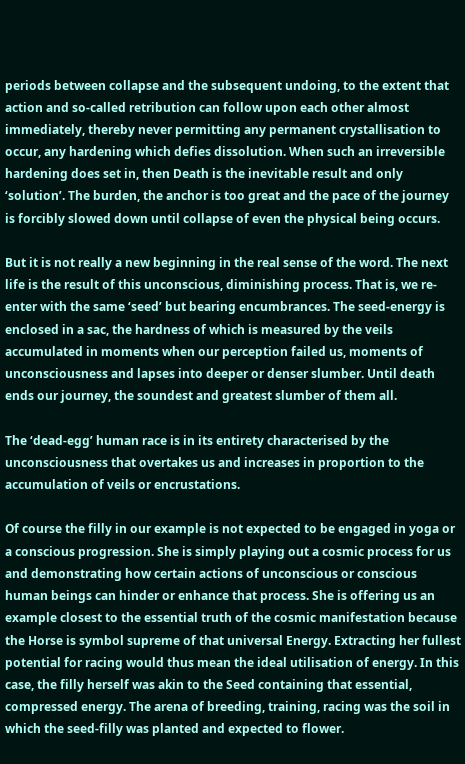periods between collapse and the subsequent undoing, to the extent that action and so-called retribution can follow upon each other almost immediately, thereby never permitting any permanent crystallisation to occur, any hardening which defies dissolution. When such an irreversible hardening does set in, then Death is the inevitable result and only ‘solution’. The burden, the anchor is too great and the pace of the journey is forcibly slowed down until collapse of even the physical being occurs.

But it is not really a new beginning in the real sense of the word. The next life is the result of this unconscious, diminishing process. That is, we re-enter with the same ‘seed’ but bearing encumbrances. The seed-energy is enclosed in a sac, the hardness of which is measured by the veils accumulated in moments when our perception failed us, moments of unconsciousness and lapses into deeper or denser slumber. Until death ends our journey, the soundest and greatest slumber of them all.

The ‘dead-egg’ human race is in its entirety characterised by the unconsciousness that overtakes us and increases in proportion to the accumulation of veils or encrustations.

Of course the filly in our example is not expected to be engaged in yoga or a conscious progression. She is simply playing out a cosmic process for us and demonstrating how certain actions of unconscious or conscious human beings can hinder or enhance that process. She is offering us an example closest to the essential truth of the cosmic manifestation because the Horse is symbol supreme of that universal Energy. Extracting her fullest potential for racing would thus mean the ideal utilisation of energy. In this case, the filly herself was akin to the Seed containing that essential, compressed energy. The arena of breeding, training, racing was the soil in which the seed-filly was planted and expected to flower.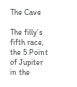The Cave

The filly’s fifth race, the 5 Point of Jupiter in the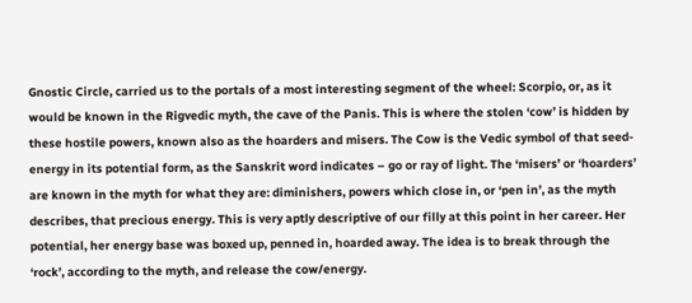Gnostic Circle, carried us to the portals of a most interesting segment of the wheel: Scorpio, or, as it would be known in the Rigvedic myth, the cave of the Panis. This is where the stolen ‘cow’ is hidden by these hostile powers, known also as the hoarders and misers. The Cow is the Vedic symbol of that seed-energy in its potential form, as the Sanskrit word indicates – go or ray of light. The ‘misers’ or ‘hoarders’ are known in the myth for what they are: diminishers, powers which close in, or ‘pen in’, as the myth describes, that precious energy. This is very aptly descriptive of our filly at this point in her career. Her potential, her energy base was boxed up, penned in, hoarded away. The idea is to break through the ‘rock’, according to the myth, and release the cow/energy.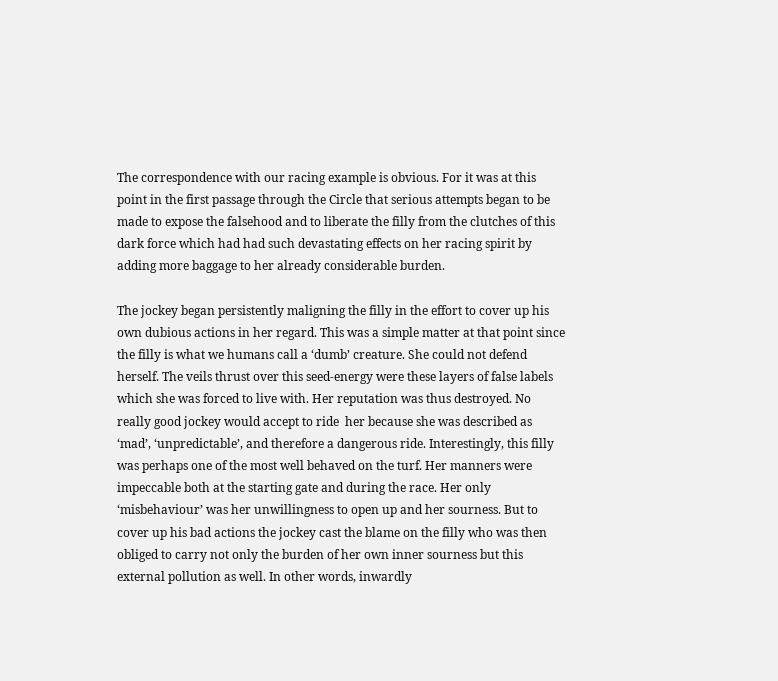The correspondence with our racing example is obvious. For it was at this point in the first passage through the Circle that serious attempts began to be made to expose the falsehood and to liberate the filly from the clutches of this dark force which had had such devastating effects on her racing spirit by adding more baggage to her already considerable burden.

The jockey began persistently maligning the filly in the effort to cover up his own dubious actions in her regard. This was a simple matter at that point since the filly is what we humans call a ‘dumb’ creature. She could not defend herself. The veils thrust over this seed-energy were these layers of false labels which she was forced to live with. Her reputation was thus destroyed. No really good jockey would accept to ride  her because she was described as ‘mad’, ‘unpredictable’, and therefore a dangerous ride. Interestingly, this filly was perhaps one of the most well behaved on the turf. Her manners were impeccable both at the starting gate and during the race. Her only ‘misbehaviour’ was her unwillingness to open up and her sourness. But to cover up his bad actions the jockey cast the blame on the filly who was then obliged to carry not only the burden of her own inner sourness but this external pollution as well. In other words, inwardly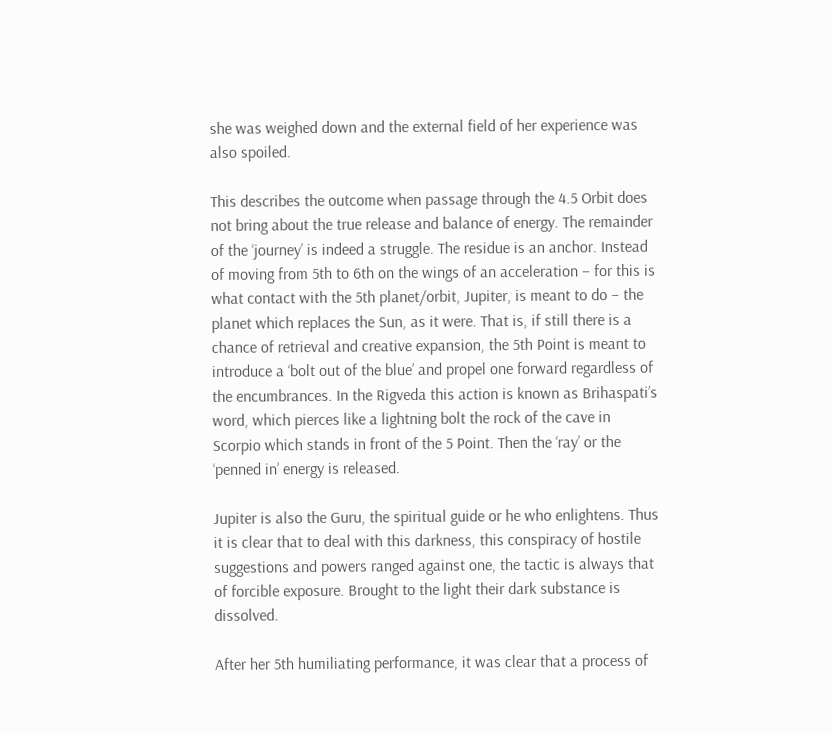she was weighed down and the external field of her experience was also spoiled.

This describes the outcome when passage through the 4.5 Orbit does not bring about the true release and balance of energy. The remainder of the ‘journey’ is indeed a struggle. The residue is an anchor. Instead of moving from 5th to 6th on the wings of an acceleration – for this is what contact with the 5th planet/orbit, Jupiter, is meant to do – the planet which replaces the Sun, as it were. That is, if still there is a chance of retrieval and creative expansion, the 5th Point is meant to introduce a ‘bolt out of the blue’ and propel one forward regardless of the encumbrances. In the Rigveda this action is known as Brihaspati’s word, which pierces like a lightning bolt the rock of the cave in Scorpio which stands in front of the 5 Point. Then the ‘ray’ or the ‘penned in’ energy is released.

Jupiter is also the Guru, the spiritual guide or he who enlightens. Thus it is clear that to deal with this darkness, this conspiracy of hostile suggestions and powers ranged against one, the tactic is always that of forcible exposure. Brought to the light their dark substance is dissolved.

After her 5th humiliating performance, it was clear that a process of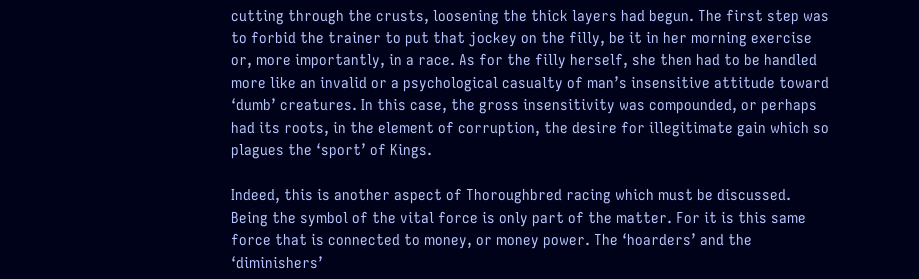cutting through the crusts, loosening the thick layers had begun. The first step was to forbid the trainer to put that jockey on the filly, be it in her morning exercise or, more importantly, in a race. As for the filly herself, she then had to be handled more like an invalid or a psychological casualty of man’s insensitive attitude toward ‘dumb’ creatures. In this case, the gross insensitivity was compounded, or perhaps had its roots, in the element of corruption, the desire for illegitimate gain which so plagues the ‘sport’ of Kings.

Indeed, this is another aspect of Thoroughbred racing which must be discussed. Being the symbol of the vital force is only part of the matter. For it is this same force that is connected to money, or money power. The ‘hoarders’ and the ‘diminishers’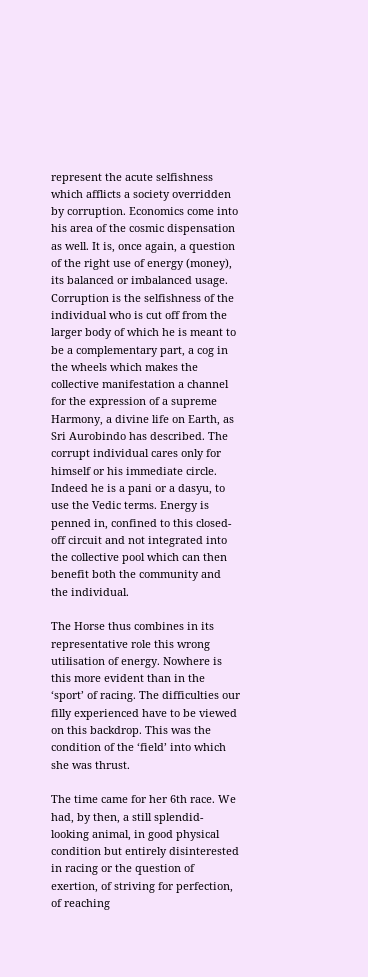represent the acute selfishness which afflicts a society overridden by corruption. Economics come into his area of the cosmic dispensation as well. It is, once again, a question of the right use of energy (money), its balanced or imbalanced usage. Corruption is the selfishness of the individual who is cut off from the larger body of which he is meant to be a complementary part, a cog in the wheels which makes the collective manifestation a channel for the expression of a supreme Harmony, a divine life on Earth, as Sri Aurobindo has described. The corrupt individual cares only for himself or his immediate circle. Indeed he is a pani or a dasyu, to use the Vedic terms. Energy is penned in, confined to this closed-off circuit and not integrated into the collective pool which can then benefit both the community and the individual.

The Horse thus combines in its representative role this wrong utilisation of energy. Nowhere is this more evident than in the ‘sport’ of racing. The difficulties our filly experienced have to be viewed on this backdrop. This was the condition of the ‘field’ into which she was thrust.

The time came for her 6th race. We had, by then, a still splendid-looking animal, in good physical condition but entirely disinterested in racing or the question of exertion, of striving for perfection, of reaching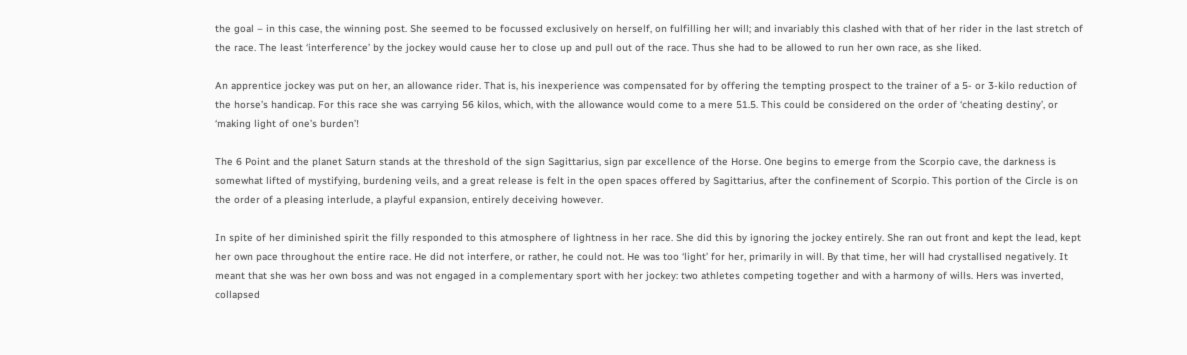the goal – in this case, the winning post. She seemed to be focussed exclusively on herself, on fulfilling her will; and invariably this clashed with that of her rider in the last stretch of the race. The least ‘interference’ by the jockey would cause her to close up and pull out of the race. Thus she had to be allowed to run her own race, as she liked.

An apprentice jockey was put on her, an allowance rider. That is, his inexperience was compensated for by offering the tempting prospect to the trainer of a 5- or 3-kilo reduction of the horse’s handicap. For this race she was carrying 56 kilos, which, with the allowance would come to a mere 51.5. This could be considered on the order of ‘cheating destiny’, or ‘making light of one’s burden’!

The 6 Point and the planet Saturn stands at the threshold of the sign Sagittarius, sign par excellence of the Horse. One begins to emerge from the Scorpio cave, the darkness is somewhat lifted of mystifying, burdening veils, and a great release is felt in the open spaces offered by Sagittarius, after the confinement of Scorpio. This portion of the Circle is on the order of a pleasing interlude, a playful expansion, entirely deceiving however.

In spite of her diminished spirit the filly responded to this atmosphere of lightness in her race. She did this by ignoring the jockey entirely. She ran out front and kept the lead, kept her own pace throughout the entire race. He did not interfere, or rather, he could not. He was too ‘light’ for her, primarily in will. By that time, her will had crystallised negatively. It meant that she was her own boss and was not engaged in a complementary sport with her jockey: two athletes competing together and with a harmony of wills. Hers was inverted, collapsed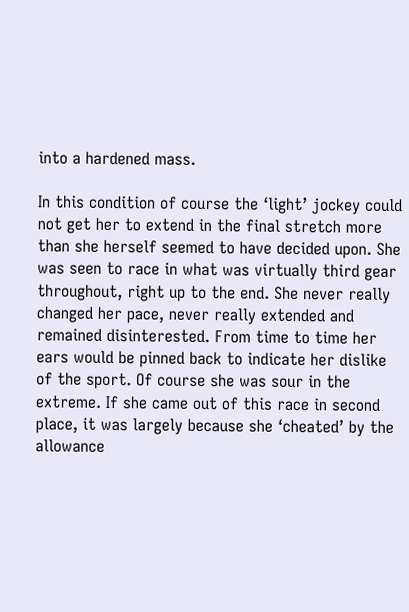into a hardened mass.

In this condition of course the ‘light’ jockey could not get her to extend in the final stretch more than she herself seemed to have decided upon. She was seen to race in what was virtually third gear throughout, right up to the end. She never really changed her pace, never really extended and remained disinterested. From time to time her ears would be pinned back to indicate her dislike of the sport. Of course she was sour in the extreme. If she came out of this race in second place, it was largely because she ‘cheated’ by the allowance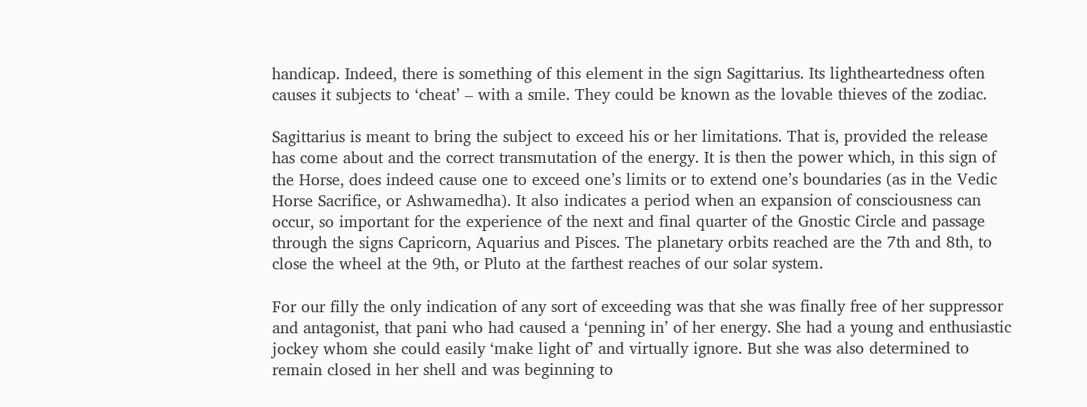handicap. Indeed, there is something of this element in the sign Sagittarius. Its lightheartedness often causes it subjects to ‘cheat’ – with a smile. They could be known as the lovable thieves of the zodiac.

Sagittarius is meant to bring the subject to exceed his or her limitations. That is, provided the release has come about and the correct transmutation of the energy. It is then the power which, in this sign of the Horse, does indeed cause one to exceed one’s limits or to extend one’s boundaries (as in the Vedic Horse Sacrifice, or Ashwamedha). It also indicates a period when an expansion of consciousness can occur, so important for the experience of the next and final quarter of the Gnostic Circle and passage through the signs Capricorn, Aquarius and Pisces. The planetary orbits reached are the 7th and 8th, to close the wheel at the 9th, or Pluto at the farthest reaches of our solar system.

For our filly the only indication of any sort of exceeding was that she was finally free of her suppressor and antagonist, that pani who had caused a ‘penning in’ of her energy. She had a young and enthusiastic jockey whom she could easily ‘make light of’ and virtually ignore. But she was also determined to remain closed in her shell and was beginning to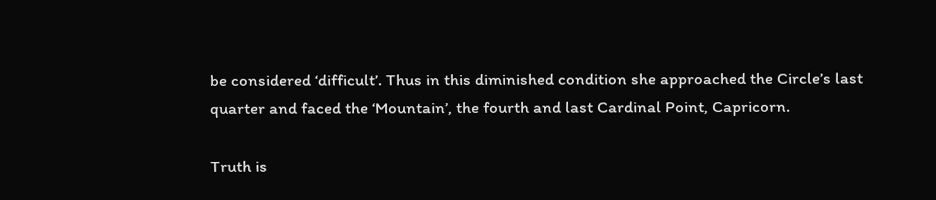be considered ‘difficult’. Thus in this diminished condition she approached the Circle’s last quarter and faced the ‘Mountain’, the fourth and last Cardinal Point, Capricorn.

Truth is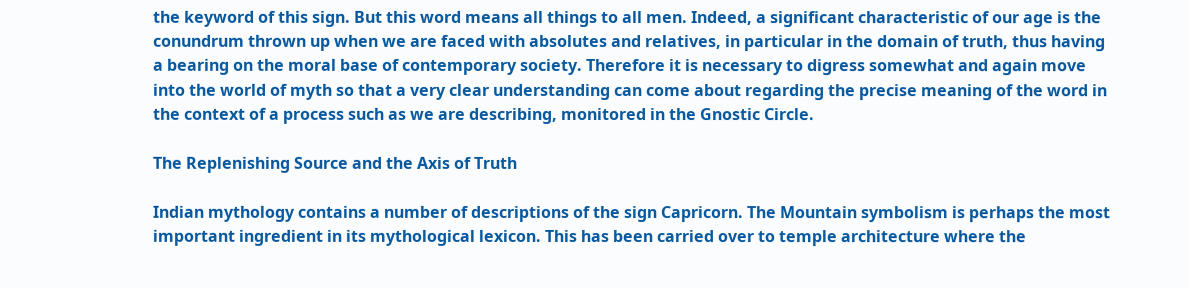the keyword of this sign. But this word means all things to all men. Indeed, a significant characteristic of our age is the conundrum thrown up when we are faced with absolutes and relatives, in particular in the domain of truth, thus having a bearing on the moral base of contemporary society. Therefore it is necessary to digress somewhat and again move into the world of myth so that a very clear understanding can come about regarding the precise meaning of the word in the context of a process such as we are describing, monitored in the Gnostic Circle.

The Replenishing Source and the Axis of Truth

Indian mythology contains a number of descriptions of the sign Capricorn. The Mountain symbolism is perhaps the most important ingredient in its mythological lexicon. This has been carried over to temple architecture where the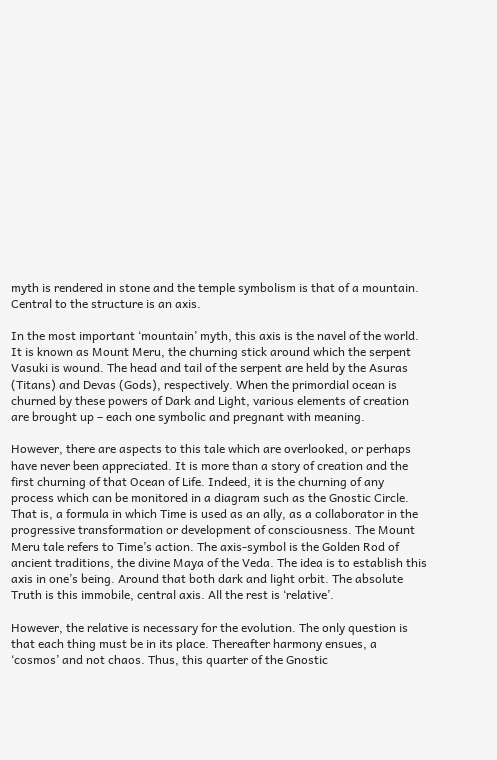myth is rendered in stone and the temple symbolism is that of a mountain. Central to the structure is an axis.

In the most important ‘mountain’ myth, this axis is the navel of the world. It is known as Mount Meru, the churning stick around which the serpent Vasuki is wound. The head and tail of the serpent are held by the Asuras (Titans) and Devas (Gods), respectively. When the primordial ocean is churned by these powers of Dark and Light, various elements of creation are brought up – each one symbolic and pregnant with meaning.

However, there are aspects to this tale which are overlooked, or perhaps have never been appreciated. It is more than a story of creation and the first churning of that Ocean of Life. Indeed, it is the churning of any process which can be monitored in a diagram such as the Gnostic Circle. That is, a formula in which Time is used as an ally, as a collaborator in the progressive transformation or development of consciousness. The Mount Meru tale refers to Time’s action. The axis-symbol is the Golden Rod of ancient traditions, the divine Maya of the Veda. The idea is to establish this axis in one’s being. Around that both dark and light orbit. The absolute Truth is this immobile, central axis. All the rest is ‘relative’.

However, the relative is necessary for the evolution. The only question is that each thing must be in its place. Thereafter harmony ensues, a ‘cosmos’ and not chaos. Thus, this quarter of the Gnostic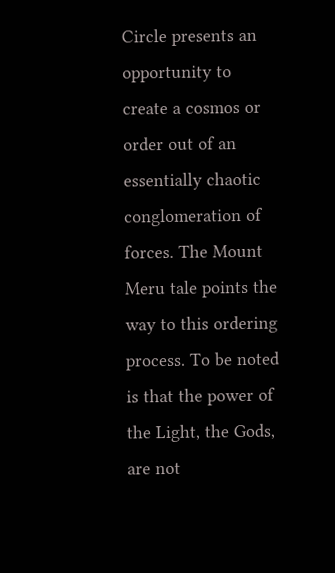Circle presents an opportunity to create a cosmos or order out of an essentially chaotic conglomeration of forces. The Mount Meru tale points the way to this ordering process. To be noted is that the power of the Light, the Gods, are not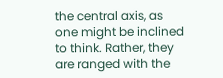the central axis, as one might be inclined to think. Rather, they are ranged with the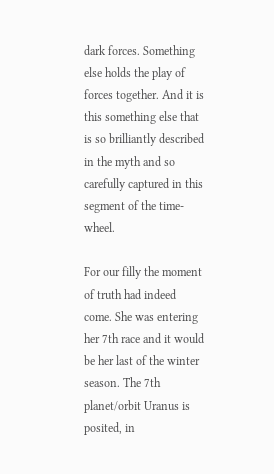dark forces. Something else holds the play of forces together. And it is this something else that is so brilliantly described in the myth and so carefully captured in this segment of the time-wheel.

For our filly the moment of truth had indeed come. She was entering her 7th race and it would be her last of the winter season. The 7th planet/orbit Uranus is posited, in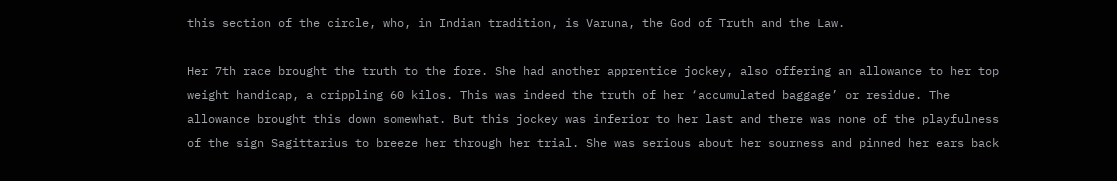this section of the circle, who, in Indian tradition, is Varuna, the God of Truth and the Law.

Her 7th race brought the truth to the fore. She had another apprentice jockey, also offering an allowance to her top weight handicap, a crippling 60 kilos. This was indeed the truth of her ‘accumulated baggage’ or residue. The allowance brought this down somewhat. But this jockey was inferior to her last and there was none of the playfulness of the sign Sagittarius to breeze her through her trial. She was serious about her sourness and pinned her ears back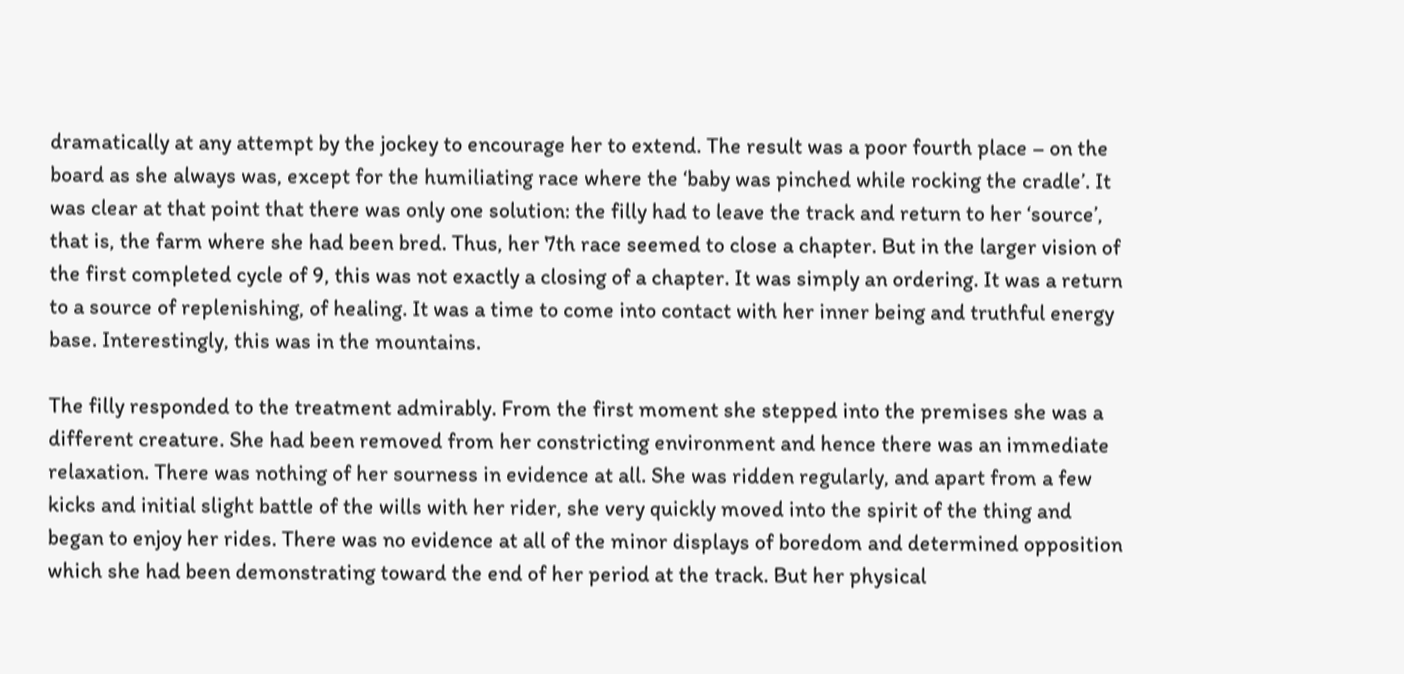dramatically at any attempt by the jockey to encourage her to extend. The result was a poor fourth place – on the board as she always was, except for the humiliating race where the ‘baby was pinched while rocking the cradle’. It was clear at that point that there was only one solution: the filly had to leave the track and return to her ‘source’, that is, the farm where she had been bred. Thus, her 7th race seemed to close a chapter. But in the larger vision of the first completed cycle of 9, this was not exactly a closing of a chapter. It was simply an ordering. It was a return to a source of replenishing, of healing. It was a time to come into contact with her inner being and truthful energy base. Interestingly, this was in the mountains.

The filly responded to the treatment admirably. From the first moment she stepped into the premises she was a different creature. She had been removed from her constricting environment and hence there was an immediate relaxation. There was nothing of her sourness in evidence at all. She was ridden regularly, and apart from a few kicks and initial slight battle of the wills with her rider, she very quickly moved into the spirit of the thing and began to enjoy her rides. There was no evidence at all of the minor displays of boredom and determined opposition which she had been demonstrating toward the end of her period at the track. But her physical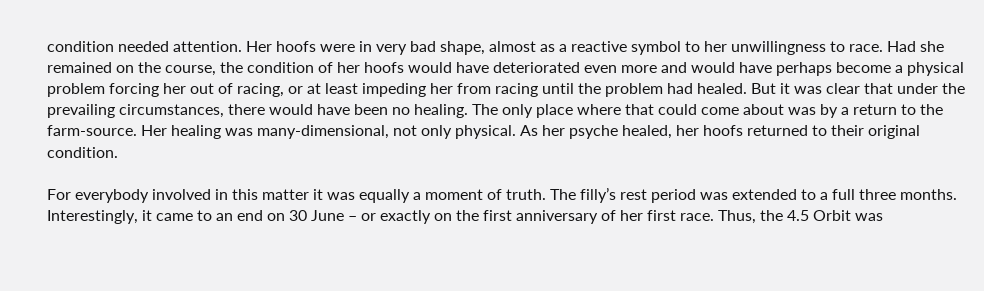condition needed attention. Her hoofs were in very bad shape, almost as a reactive symbol to her unwillingness to race. Had she remained on the course, the condition of her hoofs would have deteriorated even more and would have perhaps become a physical problem forcing her out of racing, or at least impeding her from racing until the problem had healed. But it was clear that under the prevailing circumstances, there would have been no healing. The only place where that could come about was by a return to the farm-source. Her healing was many-dimensional, not only physical. As her psyche healed, her hoofs returned to their original condition.

For everybody involved in this matter it was equally a moment of truth. The filly’s rest period was extended to a full three months. Interestingly, it came to an end on 30 June – or exactly on the first anniversary of her first race. Thus, the 4.5 Orbit was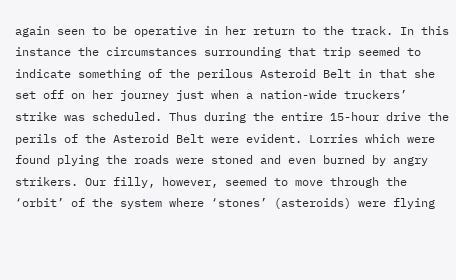again seen to be operative in her return to the track. In this instance the circumstances surrounding that trip seemed to indicate something of the perilous Asteroid Belt in that she set off on her journey just when a nation-wide truckers’ strike was scheduled. Thus during the entire 15-hour drive the perils of the Asteroid Belt were evident. Lorries which were found plying the roads were stoned and even burned by angry strikers. Our filly, however, seemed to move through the ‘orbit’ of the system where ‘stones’ (asteroids) were flying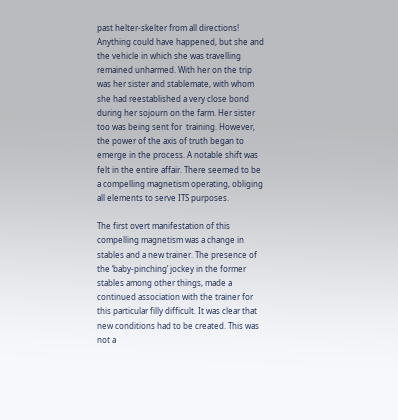past helter-skelter from all directions! Anything could have happened, but she and the vehicle in which she was travelling remained unharmed. With her on the trip was her sister and stablemate, with whom she had reestablished a very close bond during her sojourn on the farm. Her sister too was being sent for  training. However, the power of the axis of truth began to emerge in the process. A notable shift was felt in the entire affair. There seemed to be a compelling magnetism operating, obliging all elements to serve ITS purposes.

The first overt manifestation of this compelling magnetism was a change in stables and a new trainer. The presence of the ‘baby-pinching’ jockey in the former stables among other things, made a continued association with the trainer for this particular filly difficult. It was clear that new conditions had to be created. This was not a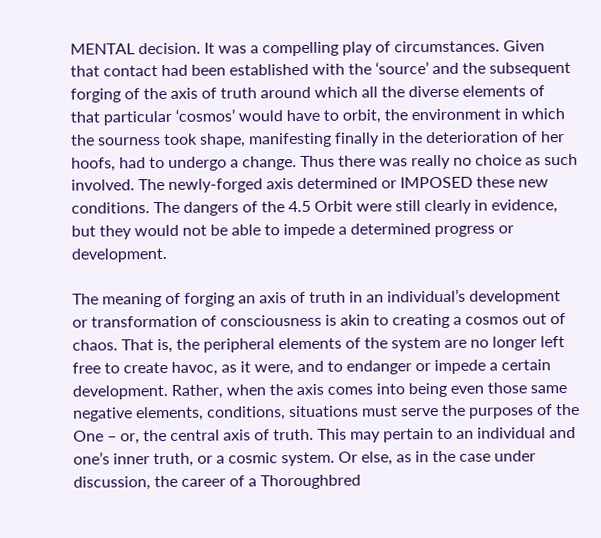MENTAL decision. It was a compelling play of circumstances. Given that contact had been established with the ‘source’ and the subsequent forging of the axis of truth around which all the diverse elements of that particular ‘cosmos’ would have to orbit, the environment in which the sourness took shape, manifesting finally in the deterioration of her hoofs, had to undergo a change. Thus there was really no choice as such involved. The newly-forged axis determined or IMPOSED these new conditions. The dangers of the 4.5 Orbit were still clearly in evidence, but they would not be able to impede a determined progress or development.

The meaning of forging an axis of truth in an individual’s development or transformation of consciousness is akin to creating a cosmos out of chaos. That is, the peripheral elements of the system are no longer left free to create havoc, as it were, and to endanger or impede a certain development. Rather, when the axis comes into being even those same negative elements, conditions, situations must serve the purposes of the One – or, the central axis of truth. This may pertain to an individual and one’s inner truth, or a cosmic system. Or else, as in the case under discussion, the career of a Thoroughbred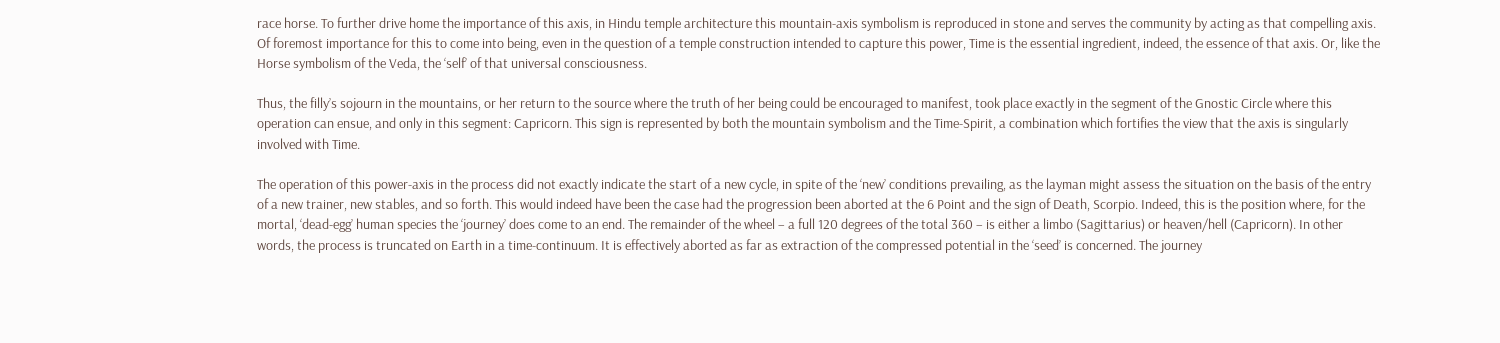race horse. To further drive home the importance of this axis, in Hindu temple architecture this mountain-axis symbolism is reproduced in stone and serves the community by acting as that compelling axis. Of foremost importance for this to come into being, even in the question of a temple construction intended to capture this power, Time is the essential ingredient, indeed, the essence of that axis. Or, like the Horse symbolism of the Veda, the ‘self’ of that universal consciousness.

Thus, the filly’s sojourn in the mountains, or her return to the source where the truth of her being could be encouraged to manifest, took place exactly in the segment of the Gnostic Circle where this operation can ensue, and only in this segment: Capricorn. This sign is represented by both the mountain symbolism and the Time-Spirit, a combination which fortifies the view that the axis is singularly involved with Time.

The operation of this power-axis in the process did not exactly indicate the start of a new cycle, in spite of the ‘new’ conditions prevailing, as the layman might assess the situation on the basis of the entry of a new trainer, new stables, and so forth. This would indeed have been the case had the progression been aborted at the 6 Point and the sign of Death, Scorpio. Indeed, this is the position where, for the mortal, ‘dead-egg’ human species the ‘journey’ does come to an end. The remainder of the wheel – a full 120 degrees of the total 360 – is either a limbo (Sagittarius) or heaven/hell (Capricorn). In other words, the process is truncated on Earth in a time-continuum. It is effectively aborted as far as extraction of the compressed potential in the ‘seed’ is concerned. The journey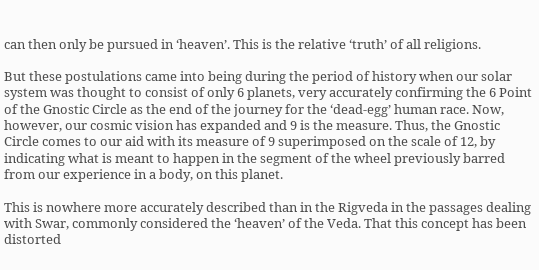can then only be pursued in ‘heaven’. This is the relative ‘truth’ of all religions.

But these postulations came into being during the period of history when our solar system was thought to consist of only 6 planets, very accurately confirming the 6 Point of the Gnostic Circle as the end of the journey for the ‘dead-egg’ human race. Now, however, our cosmic vision has expanded and 9 is the measure. Thus, the Gnostic Circle comes to our aid with its measure of 9 superimposed on the scale of 12, by indicating what is meant to happen in the segment of the wheel previously barred from our experience in a body, on this planet.

This is nowhere more accurately described than in the Rigveda in the passages dealing with Swar, commonly considered the ‘heaven’ of the Veda. That this concept has been distorted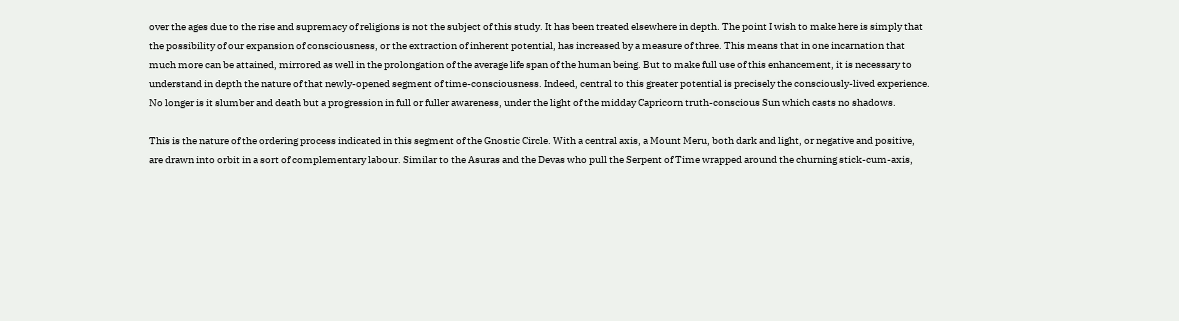over the ages due to the rise and supremacy of religions is not the subject of this study. It has been treated elsewhere in depth. The point I wish to make here is simply that the possibility of our expansion of consciousness, or the extraction of inherent potential, has increased by a measure of three. This means that in one incarnation that much more can be attained, mirrored as well in the prolongation of the average life span of the human being. But to make full use of this enhancement, it is necessary to understand in depth the nature of that newly-opened segment of time-consciousness. Indeed, central to this greater potential is precisely the consciously-lived experience. No longer is it slumber and death but a progression in full or fuller awareness, under the light of the midday Capricorn truth-conscious Sun which casts no shadows.

This is the nature of the ordering process indicated in this segment of the Gnostic Circle. With a central axis, a Mount Meru, both dark and light, or negative and positive, are drawn into orbit in a sort of complementary labour. Similar to the Asuras and the Devas who pull the Serpent of Time wrapped around the churning stick-cum-axis,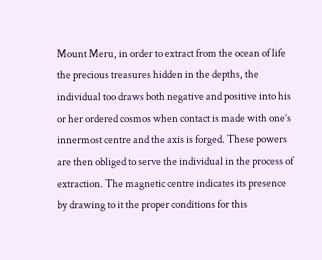Mount Meru, in order to extract from the ocean of life the precious treasures hidden in the depths, the individual too draws both negative and positive into his or her ordered cosmos when contact is made with one’s innermost centre and the axis is forged. These powers are then obliged to serve the individual in the process of extraction. The magnetic centre indicates its presence by drawing to it the proper conditions for this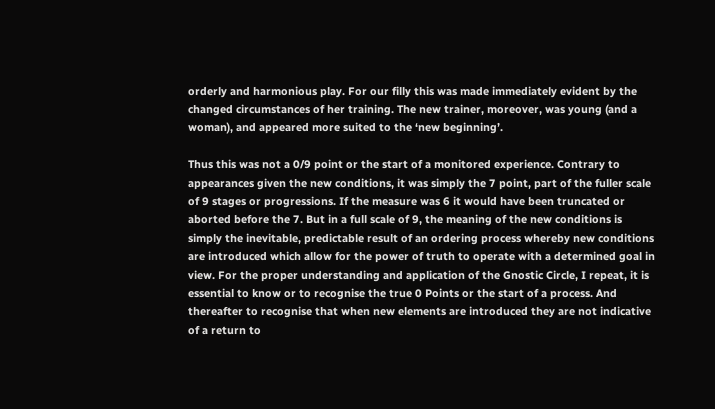orderly and harmonious play. For our filly this was made immediately evident by the changed circumstances of her training. The new trainer, moreover, was young (and a woman), and appeared more suited to the ‘new beginning’.

Thus this was not a 0/9 point or the start of a monitored experience. Contrary to appearances given the new conditions, it was simply the 7 point, part of the fuller scale of 9 stages or progressions. If the measure was 6 it would have been truncated or aborted before the 7. But in a full scale of 9, the meaning of the new conditions is simply the inevitable, predictable result of an ordering process whereby new conditions are introduced which allow for the power of truth to operate with a determined goal in view. For the proper understanding and application of the Gnostic Circle, I repeat, it is essential to know or to recognise the true 0 Points or the start of a process. And thereafter to recognise that when new elements are introduced they are not indicative of a return to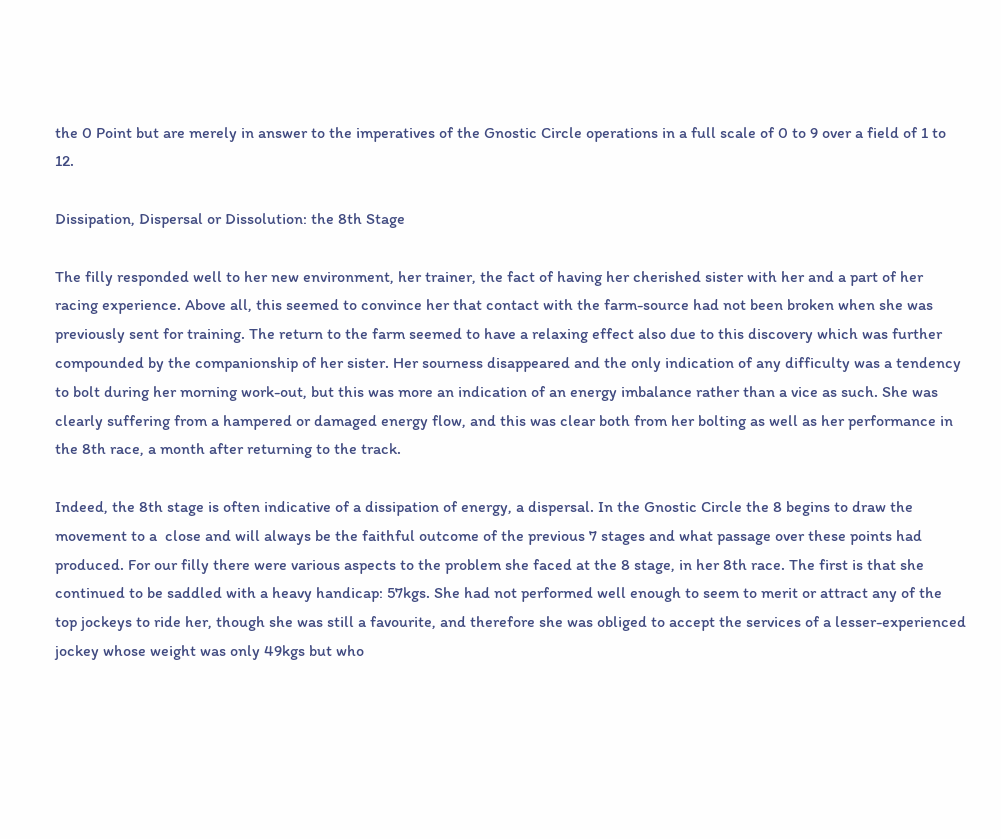the 0 Point but are merely in answer to the imperatives of the Gnostic Circle operations in a full scale of 0 to 9 over a field of 1 to 12.

Dissipation, Dispersal or Dissolution: the 8th Stage

The filly responded well to her new environment, her trainer, the fact of having her cherished sister with her and a part of her racing experience. Above all, this seemed to convince her that contact with the farm-source had not been broken when she was previously sent for training. The return to the farm seemed to have a relaxing effect also due to this discovery which was further compounded by the companionship of her sister. Her sourness disappeared and the only indication of any difficulty was a tendency to bolt during her morning work-out, but this was more an indication of an energy imbalance rather than a vice as such. She was clearly suffering from a hampered or damaged energy flow, and this was clear both from her bolting as well as her performance in the 8th race, a month after returning to the track.

Indeed, the 8th stage is often indicative of a dissipation of energy, a dispersal. In the Gnostic Circle the 8 begins to draw the movement to a  close and will always be the faithful outcome of the previous 7 stages and what passage over these points had produced. For our filly there were various aspects to the problem she faced at the 8 stage, in her 8th race. The first is that she continued to be saddled with a heavy handicap: 57kgs. She had not performed well enough to seem to merit or attract any of the top jockeys to ride her, though she was still a favourite, and therefore she was obliged to accept the services of a lesser-experienced jockey whose weight was only 49kgs but who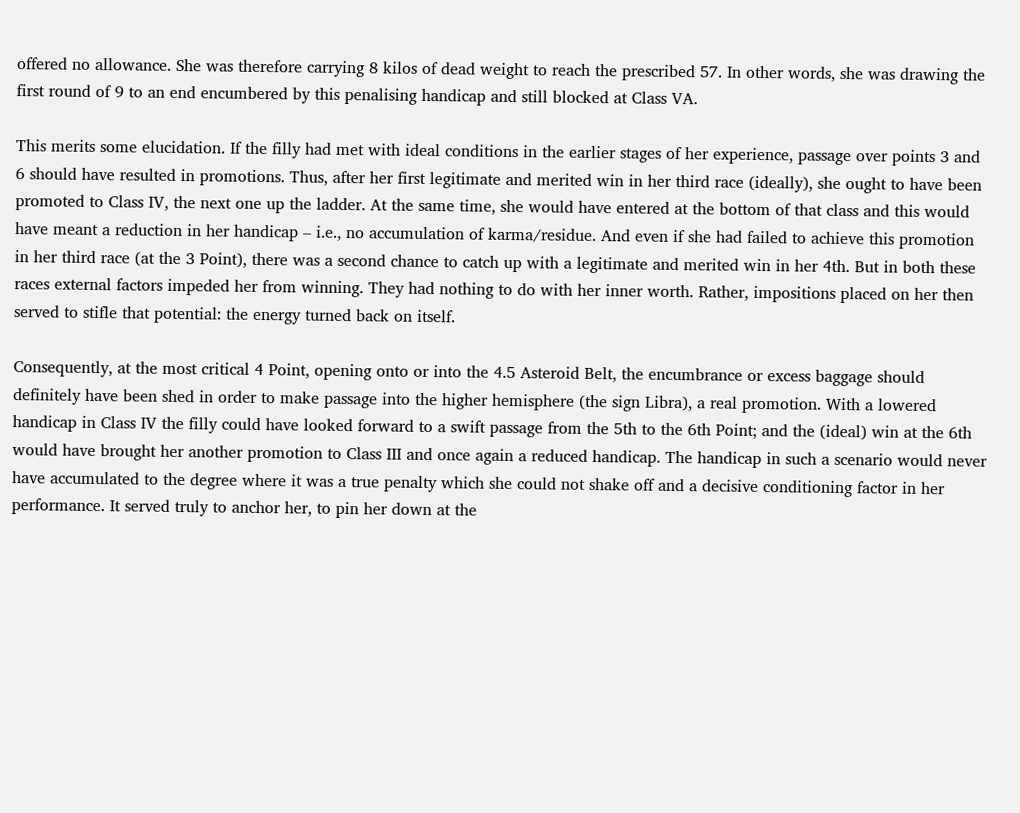offered no allowance. She was therefore carrying 8 kilos of dead weight to reach the prescribed 57. In other words, she was drawing the first round of 9 to an end encumbered by this penalising handicap and still blocked at Class VA.

This merits some elucidation. If the filly had met with ideal conditions in the earlier stages of her experience, passage over points 3 and 6 should have resulted in promotions. Thus, after her first legitimate and merited win in her third race (ideally), she ought to have been promoted to Class IV, the next one up the ladder. At the same time, she would have entered at the bottom of that class and this would have meant a reduction in her handicap – i.e., no accumulation of karma/residue. And even if she had failed to achieve this promotion in her third race (at the 3 Point), there was a second chance to catch up with a legitimate and merited win in her 4th. But in both these races external factors impeded her from winning. They had nothing to do with her inner worth. Rather, impositions placed on her then served to stifle that potential: the energy turned back on itself.

Consequently, at the most critical 4 Point, opening onto or into the 4.5 Asteroid Belt, the encumbrance or excess baggage should definitely have been shed in order to make passage into the higher hemisphere (the sign Libra), a real promotion. With a lowered handicap in Class IV the filly could have looked forward to a swift passage from the 5th to the 6th Point; and the (ideal) win at the 6th would have brought her another promotion to Class III and once again a reduced handicap. The handicap in such a scenario would never have accumulated to the degree where it was a true penalty which she could not shake off and a decisive conditioning factor in her performance. It served truly to anchor her, to pin her down at the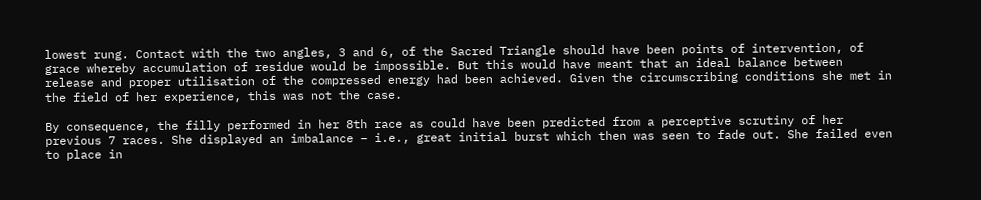lowest rung. Contact with the two angles, 3 and 6, of the Sacred Triangle should have been points of intervention, of grace whereby accumulation of residue would be impossible. But this would have meant that an ideal balance between release and proper utilisation of the compressed energy had been achieved. Given the circumscribing conditions she met in the field of her experience, this was not the case.

By consequence, the filly performed in her 8th race as could have been predicted from a perceptive scrutiny of her previous 7 races. She displayed an imbalance – i.e., great initial burst which then was seen to fade out. She failed even to place in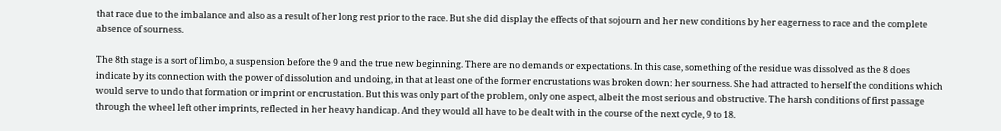that race due to the imbalance and also as a result of her long rest prior to the race. But she did display the effects of that sojourn and her new conditions by her eagerness to race and the complete absence of sourness.

The 8th stage is a sort of limbo, a suspension before the 9 and the true new beginning. There are no demands or expectations. In this case, something of the residue was dissolved as the 8 does indicate by its connection with the power of dissolution and undoing, in that at least one of the former encrustations was broken down: her sourness. She had attracted to herself the conditions which would serve to undo that formation or imprint or encrustation. But this was only part of the problem, only one aspect, albeit the most serious and obstructive. The harsh conditions of first passage through the wheel left other imprints, reflected in her heavy handicap. And they would all have to be dealt with in the course of the next cycle, 9 to 18.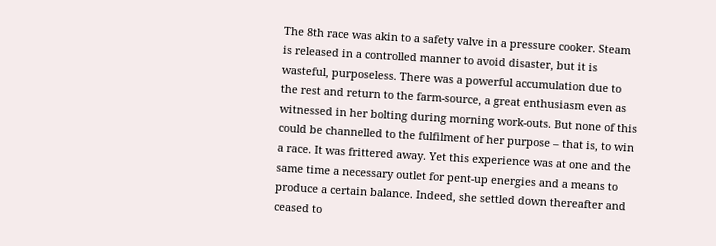The 8th race was akin to a safety valve in a pressure cooker. Steam is released in a controlled manner to avoid disaster, but it is wasteful, purposeless. There was a powerful accumulation due to the rest and return to the farm-source, a great enthusiasm even as witnessed in her bolting during morning work-outs. But none of this could be channelled to the fulfilment of her purpose – that is, to win a race. It was frittered away. Yet this experience was at one and the same time a necessary outlet for pent-up energies and a means to produce a certain balance. Indeed, she settled down thereafter and ceased to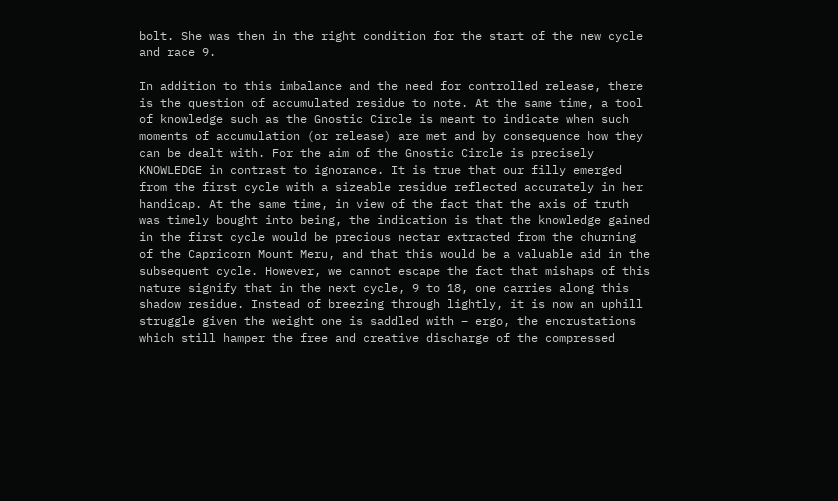bolt. She was then in the right condition for the start of the new cycle and race 9.

In addition to this imbalance and the need for controlled release, there is the question of accumulated residue to note. At the same time, a tool of knowledge such as the Gnostic Circle is meant to indicate when such moments of accumulation (or release) are met and by consequence how they can be dealt with. For the aim of the Gnostic Circle is precisely KNOWLEDGE in contrast to ignorance. It is true that our filly emerged from the first cycle with a sizeable residue reflected accurately in her handicap. At the same time, in view of the fact that the axis of truth was timely bought into being, the indication is that the knowledge gained in the first cycle would be precious nectar extracted from the churning of the Capricorn Mount Meru, and that this would be a valuable aid in the subsequent cycle. However, we cannot escape the fact that mishaps of this nature signify that in the next cycle, 9 to 18, one carries along this shadow residue. Instead of breezing through lightly, it is now an uphill struggle given the weight one is saddled with – ergo, the encrustations which still hamper the free and creative discharge of the compressed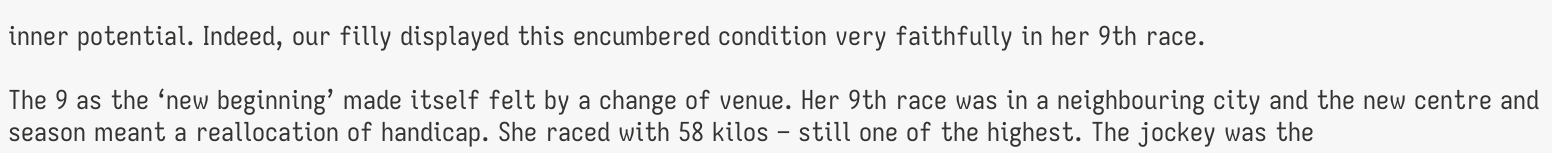inner potential. Indeed, our filly displayed this encumbered condition very faithfully in her 9th race.

The 9 as the ‘new beginning’ made itself felt by a change of venue. Her 9th race was in a neighbouring city and the new centre and season meant a reallocation of handicap. She raced with 58 kilos – still one of the highest. The jockey was the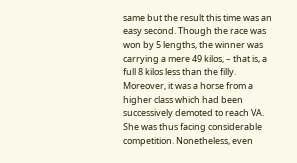same but the result this time was an easy second. Though the race was won by 5 lengths, the winner was carrying a mere 49 kilos, – that is, a full 8 kilos less than the filly. Moreover, it was a horse from a higher class which had been successively demoted to reach VA. She was thus facing considerable competition. Nonetheless, even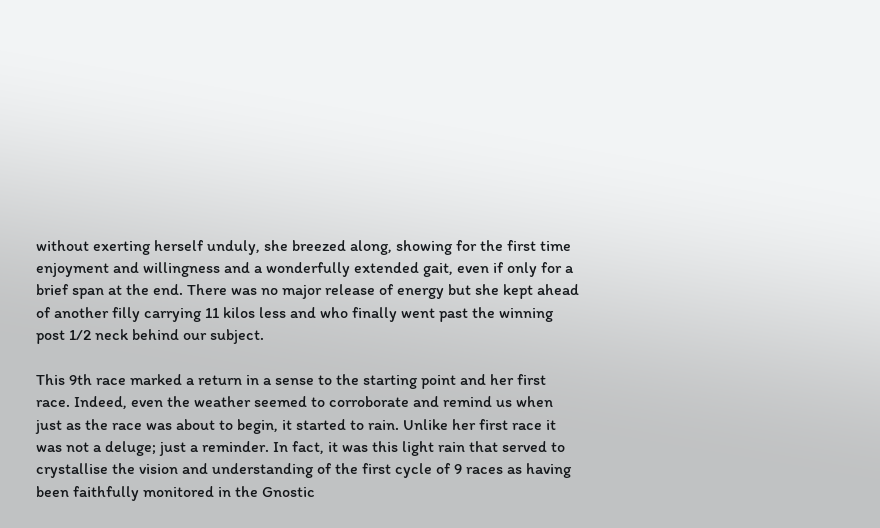without exerting herself unduly, she breezed along, showing for the first time enjoyment and willingness and a wonderfully extended gait, even if only for a brief span at the end. There was no major release of energy but she kept ahead of another filly carrying 11 kilos less and who finally went past the winning post 1/2 neck behind our subject.

This 9th race marked a return in a sense to the starting point and her first race. Indeed, even the weather seemed to corroborate and remind us when just as the race was about to begin, it started to rain. Unlike her first race it was not a deluge; just a reminder. In fact, it was this light rain that served to crystallise the vision and understanding of the first cycle of 9 races as having been faithfully monitored in the Gnostic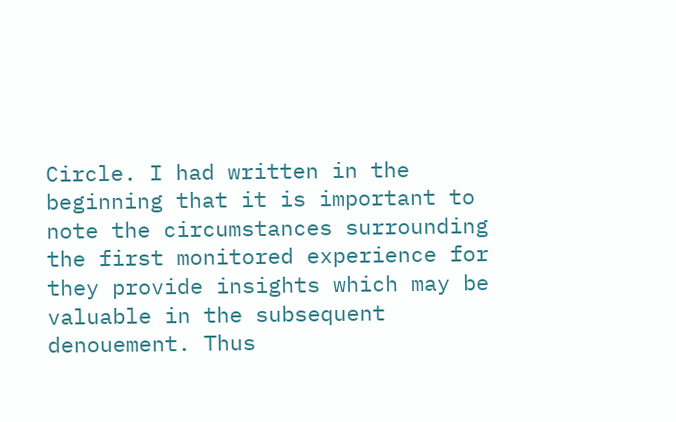Circle. I had written in the beginning that it is important to note the circumstances surrounding the first monitored experience for they provide insights which may be valuable in the subsequent denouement. Thus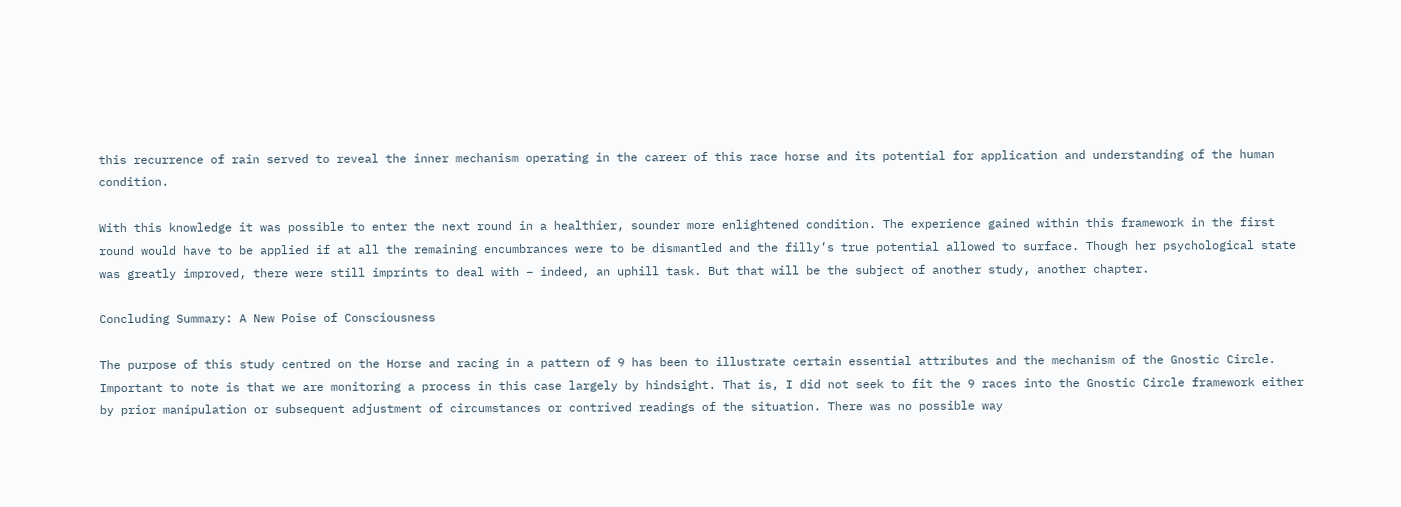this recurrence of rain served to reveal the inner mechanism operating in the career of this race horse and its potential for application and understanding of the human condition.

With this knowledge it was possible to enter the next round in a healthier, sounder more enlightened condition. The experience gained within this framework in the first round would have to be applied if at all the remaining encumbrances were to be dismantled and the filly’s true potential allowed to surface. Though her psychological state was greatly improved, there were still imprints to deal with – indeed, an uphill task. But that will be the subject of another study, another chapter.

Concluding Summary: A New Poise of Consciousness

The purpose of this study centred on the Horse and racing in a pattern of 9 has been to illustrate certain essential attributes and the mechanism of the Gnostic Circle. Important to note is that we are monitoring a process in this case largely by hindsight. That is, I did not seek to fit the 9 races into the Gnostic Circle framework either by prior manipulation or subsequent adjustment of circumstances or contrived readings of the situation. There was no possible way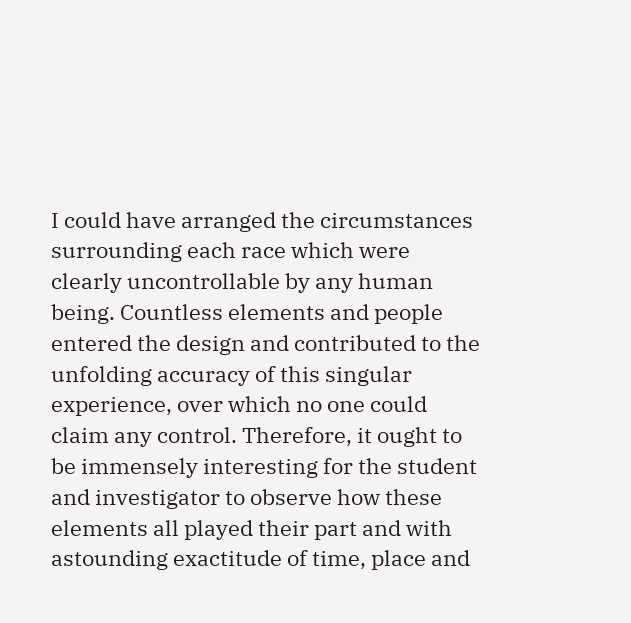I could have arranged the circumstances surrounding each race which were clearly uncontrollable by any human being. Countless elements and people entered the design and contributed to the unfolding accuracy of this singular experience, over which no one could claim any control. Therefore, it ought to be immensely interesting for the student and investigator to observe how these elements all played their part and with astounding exactitude of time, place and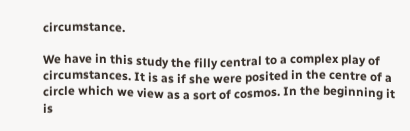circumstance.

We have in this study the filly central to a complex play of circumstances. It is as if she were posited in the centre of a circle which we view as a sort of cosmos. In the beginning it is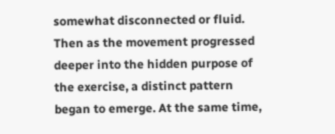somewhat disconnected or fluid. Then as the movement progressed deeper into the hidden purpose of the exercise, a distinct pattern began to emerge. At the same time,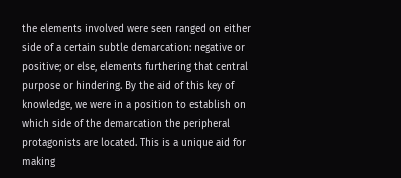the elements involved were seen ranged on either side of a certain subtle demarcation: negative or positive; or else, elements furthering that central purpose or hindering. By the aid of this key of knowledge, we were in a position to establish on which side of the demarcation the peripheral protagonists are located. This is a unique aid for making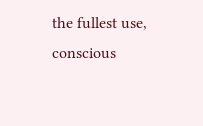the fullest use, conscious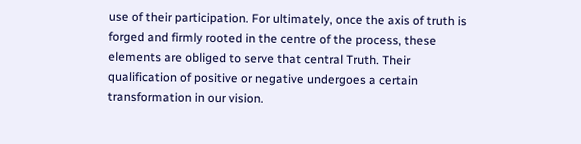use of their participation. For ultimately, once the axis of truth is forged and firmly rooted in the centre of the process, these elements are obliged to serve that central Truth. Their qualification of positive or negative undergoes a certain transformation in our vision.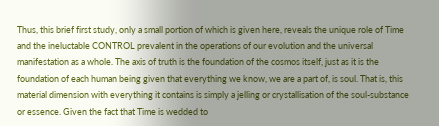Thus, this brief first study, only a small portion of which is given here, reveals the unique role of Time and the ineluctable CONTROL prevalent in the operations of our evolution and the universal manifestation as a whole. The axis of truth is the foundation of the cosmos itself, just as it is the foundation of each human being given that everything we know, we are a part of, is soul. That is, this material dimension with everything it contains is simply a jelling or crystallisation of the soul-substance or essence. Given the fact that Time is wedded to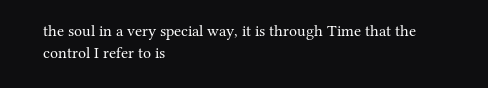the soul in a very special way, it is through Time that the control I refer to is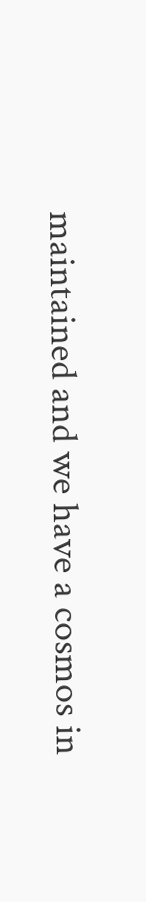maintained and we have a cosmos in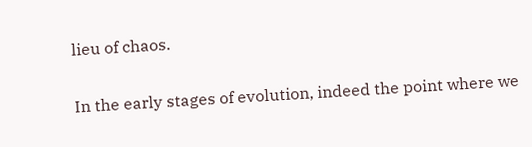lieu of chaos.

In the early stages of evolution, indeed the point where we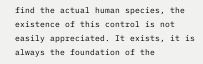find the actual human species, the existence of this control is not easily appreciated. It exists, it is always the foundation of the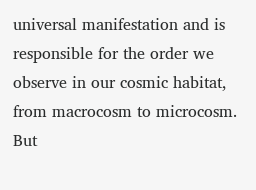universal manifestation and is responsible for the order we observe in our cosmic habitat, from macrocosm to microcosm. But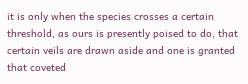it is only when the species crosses a certain threshold, as ours is presently poised to do, that certain veils are drawn aside and one is granted that coveted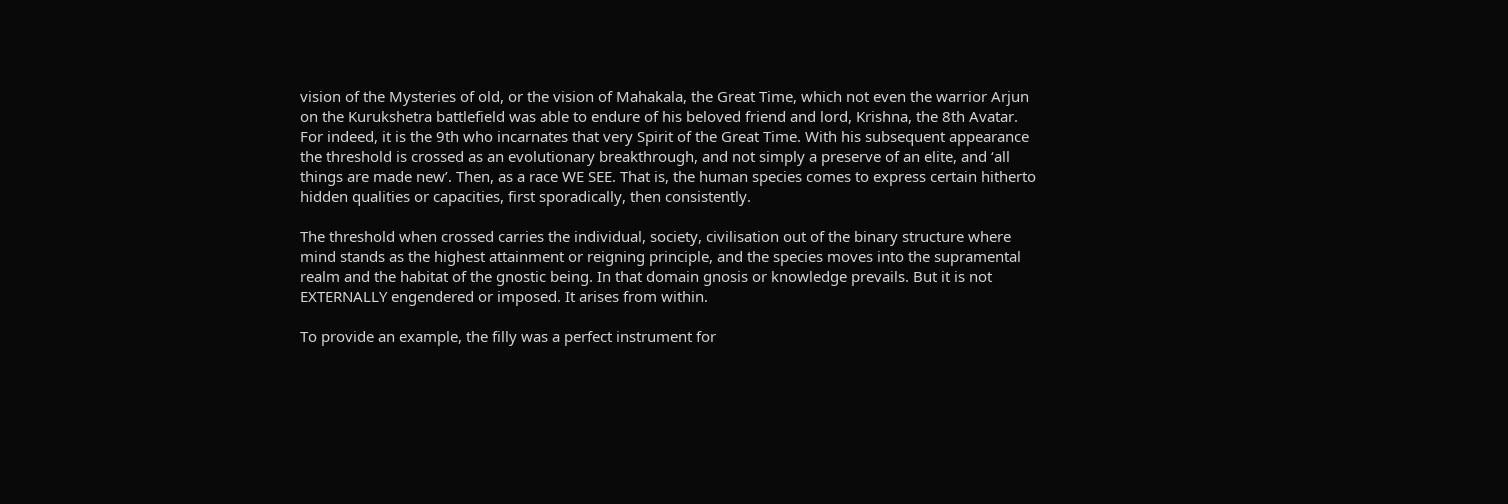vision of the Mysteries of old, or the vision of Mahakala, the Great Time, which not even the warrior Arjun on the Kurukshetra battlefield was able to endure of his beloved friend and lord, Krishna, the 8th Avatar. For indeed, it is the 9th who incarnates that very Spirit of the Great Time. With his subsequent appearance the threshold is crossed as an evolutionary breakthrough, and not simply a preserve of an elite, and ‘all things are made new’. Then, as a race WE SEE. That is, the human species comes to express certain hitherto hidden qualities or capacities, first sporadically, then consistently.

The threshold when crossed carries the individual, society, civilisation out of the binary structure where mind stands as the highest attainment or reigning principle, and the species moves into the supramental realm and the habitat of the gnostic being. In that domain gnosis or knowledge prevails. But it is not EXTERNALLY engendered or imposed. It arises from within.

To provide an example, the filly was a perfect instrument for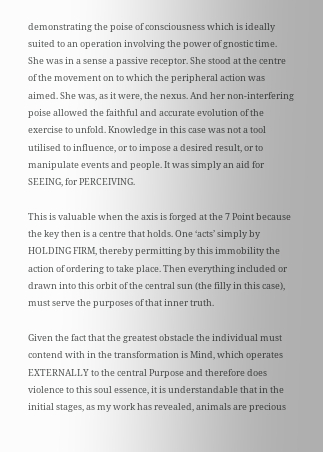demonstrating the poise of consciousness which is ideally suited to an operation involving the power of gnostic time. She was in a sense a passive receptor. She stood at the centre of the movement on to which the peripheral action was aimed. She was, as it were, the nexus. And her non-interfering poise allowed the faithful and accurate evolution of the exercise to unfold. Knowledge in this case was not a tool utilised to influence, or to impose a desired result, or to manipulate events and people. It was simply an aid for SEEING, for PERCEIVING.

This is valuable when the axis is forged at the 7 Point because the key then is a centre that holds. One ‘acts’ simply by HOLDING FIRM, thereby permitting by this immobility the action of ordering to take place. Then everything included or drawn into this orbit of the central sun (the filly in this case), must serve the purposes of that inner truth.

Given the fact that the greatest obstacle the individual must contend with in the transformation is Mind, which operates EXTERNALLY to the central Purpose and therefore does violence to this soul essence, it is understandable that in the initial stages, as my work has revealed, animals are precious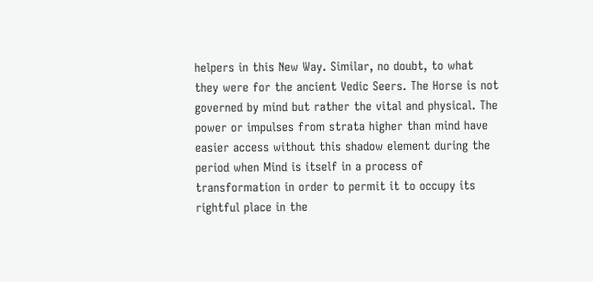helpers in this New Way. Similar, no doubt, to what they were for the ancient Vedic Seers. The Horse is not governed by mind but rather the vital and physical. The power or impulses from strata higher than mind have easier access without this shadow element during the period when Mind is itself in a process of transformation in order to permit it to occupy its rightful place in the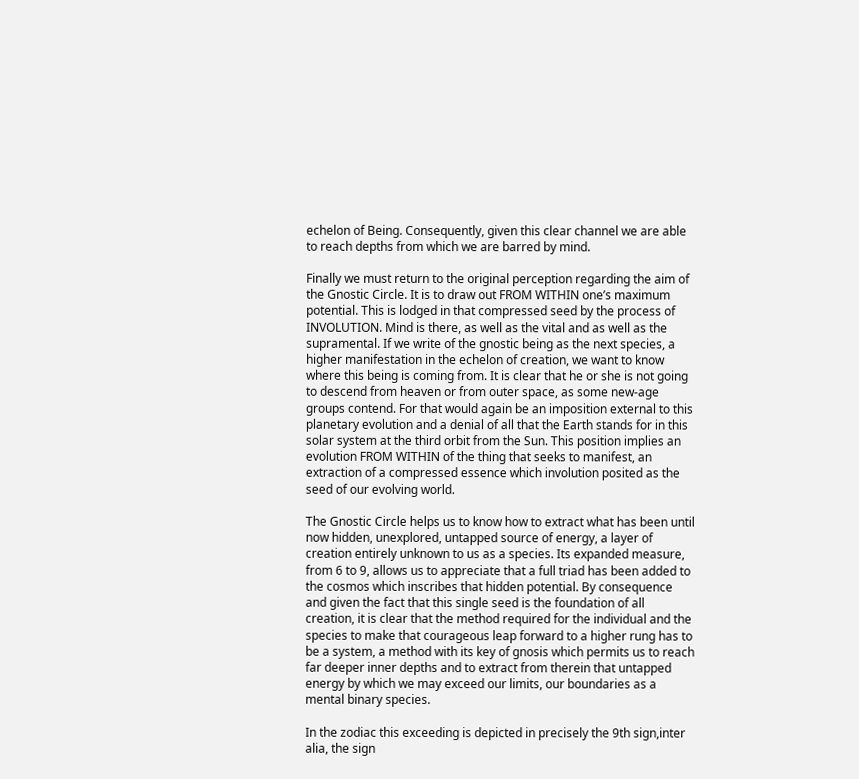echelon of Being. Consequently, given this clear channel we are able to reach depths from which we are barred by mind.

Finally we must return to the original perception regarding the aim of the Gnostic Circle. It is to draw out FROM WITHIN one’s maximum potential. This is lodged in that compressed seed by the process of INVOLUTION. Mind is there, as well as the vital and as well as the supramental. If we write of the gnostic being as the next species, a higher manifestation in the echelon of creation, we want to know where this being is coming from. It is clear that he or she is not going to descend from heaven or from outer space, as some new-age groups contend. For that would again be an imposition external to this planetary evolution and a denial of all that the Earth stands for in this solar system at the third orbit from the Sun. This position implies an evolution FROM WITHIN of the thing that seeks to manifest, an extraction of a compressed essence which involution posited as the seed of our evolving world.

The Gnostic Circle helps us to know how to extract what has been until now hidden, unexplored, untapped source of energy, a layer of creation entirely unknown to us as a species. Its expanded measure, from 6 to 9, allows us to appreciate that a full triad has been added to the cosmos which inscribes that hidden potential. By consequence and given the fact that this single seed is the foundation of all creation, it is clear that the method required for the individual and the species to make that courageous leap forward to a higher rung has to be a system, a method with its key of gnosis which permits us to reach far deeper inner depths and to extract from therein that untapped energy by which we may exceed our limits, our boundaries as a mental binary species.

In the zodiac this exceeding is depicted in precisely the 9th sign,inter alia, the sign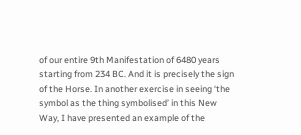of our entire 9th Manifestation of 6480 years starting from 234 BC. And it is precisely the sign of the Horse. In another exercise in seeing ‘the symbol as the thing symbolised’ in this New Way, I have presented an example of the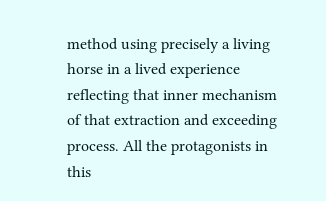method using precisely a living horse in a lived experience reflecting that inner mechanism of that extraction and exceeding process. All the protagonists in this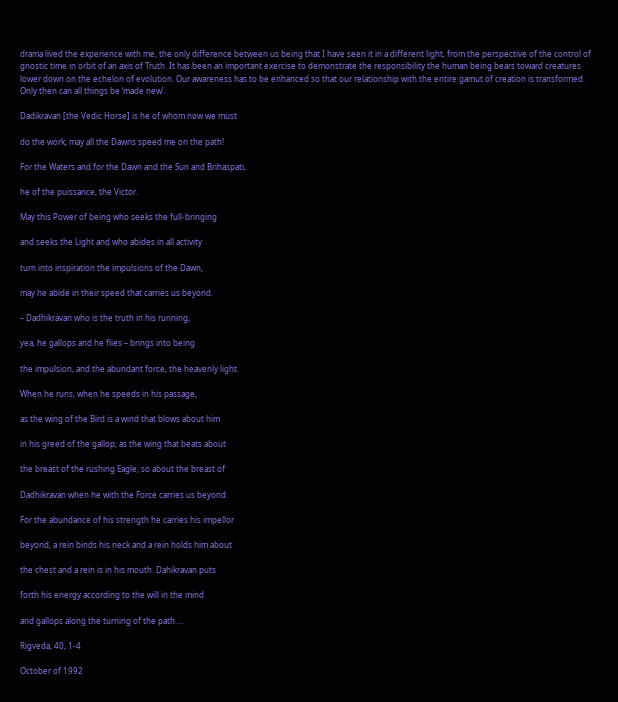drama lived the experience with me, the only difference between us being that I have seen it in a different light, from the perspective of the control of gnostic time in orbit of an axis of Truth. It has been an important exercise to demonstrate the responsibility the human being bears toward creatures lower down on the echelon of evolution. Our awareness has to be enhanced so that our relationship with the entire gamut of creation is transformed. Only then can all things be ‘made new’.

Dadikravan [the Vedic Horse] is he of whom now we must

do the work; may all the Dawns speed me on the path!

For the Waters and for the Dawn and the Sun and Brihaspati,

he of the puissance, the Victor.

May this Power of being who seeks the full-bringing

and seeks the Light and who abides in all activity

turn into inspiration the impulsions of the Dawn,

may he abide in their speed that carries us beyond.

– Dadhikravan who is the truth in his running,

yea, he gallops and he flies – brings into being

the impulsion, and the abundant force, the heavenly light.

When he runs, when he speeds in his passage,

as the wing of the Bird is a wind that blows about him

in his greed of the gallop; as the wing that beats about

the breast of the rushing Eagle, so about the breast of

Dadhikravan when he with the Force carries us beyond.

For the abundance of his strength he carries his impellor

beyond, a rein binds his neck and a rein holds him about

the chest and a rein is in his mouth. Dahikravan puts

forth his energy according to the will in the mind

and gallops along the turning of the path….

Rigveda, 40, 1-4

October of 1992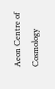Aeon Centre of Cosmology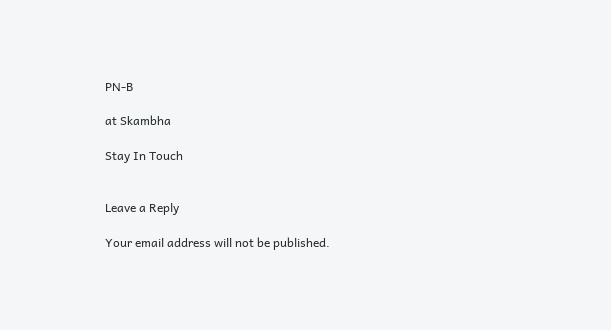PN-B

at Skambha

Stay In Touch


Leave a Reply

Your email address will not be published.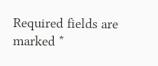Required fields are marked *